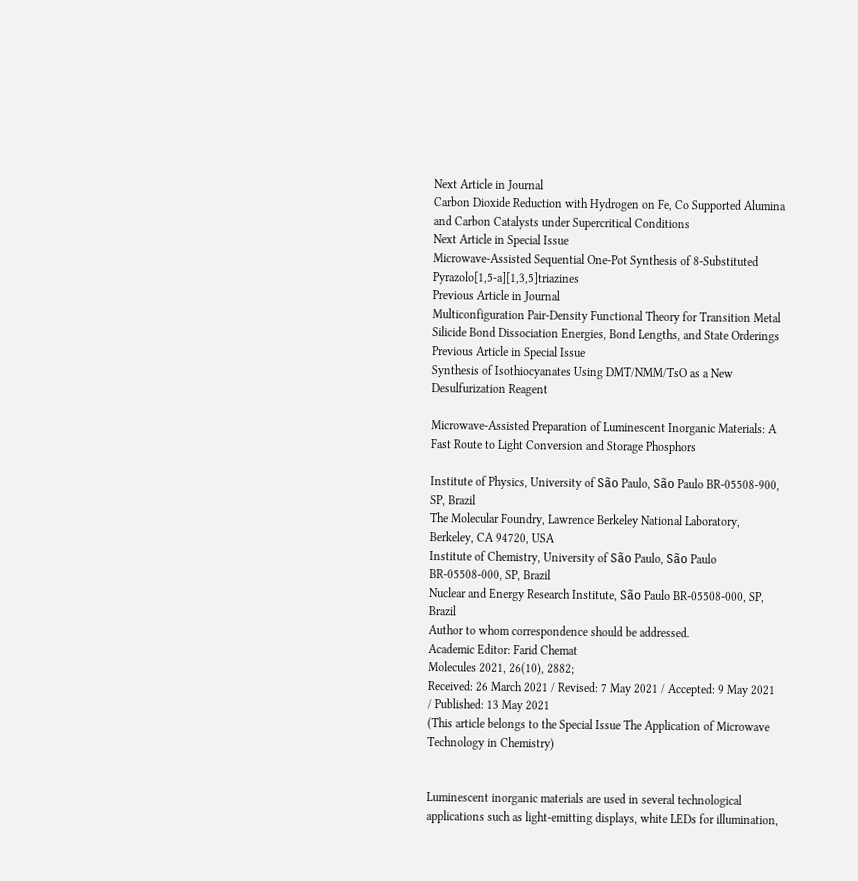Next Article in Journal
Carbon Dioxide Reduction with Hydrogen on Fe, Co Supported Alumina and Carbon Catalysts under Supercritical Conditions
Next Article in Special Issue
Microwave-Assisted Sequential One-Pot Synthesis of 8-Substituted Pyrazolo[1,5-a][1,3,5]triazines
Previous Article in Journal
Multiconfiguration Pair-Density Functional Theory for Transition Metal Silicide Bond Dissociation Energies, Bond Lengths, and State Orderings
Previous Article in Special Issue
Synthesis of Isothiocyanates Using DMT/NMM/TsO as a New Desulfurization Reagent

Microwave-Assisted Preparation of Luminescent Inorganic Materials: A Fast Route to Light Conversion and Storage Phosphors

Institute of Physics, University of São Paulo, São Paulo BR-05508-900, SP, Brazil
The Molecular Foundry, Lawrence Berkeley National Laboratory, Berkeley, CA 94720, USA
Institute of Chemistry, University of São Paulo, São Paulo BR-05508-000, SP, Brazil
Nuclear and Energy Research Institute, São Paulo BR-05508-000, SP, Brazil
Author to whom correspondence should be addressed.
Academic Editor: Farid Chemat
Molecules 2021, 26(10), 2882;
Received: 26 March 2021 / Revised: 7 May 2021 / Accepted: 9 May 2021 / Published: 13 May 2021
(This article belongs to the Special Issue The Application of Microwave Technology in Chemistry)


Luminescent inorganic materials are used in several technological applications such as light-emitting displays, white LEDs for illumination,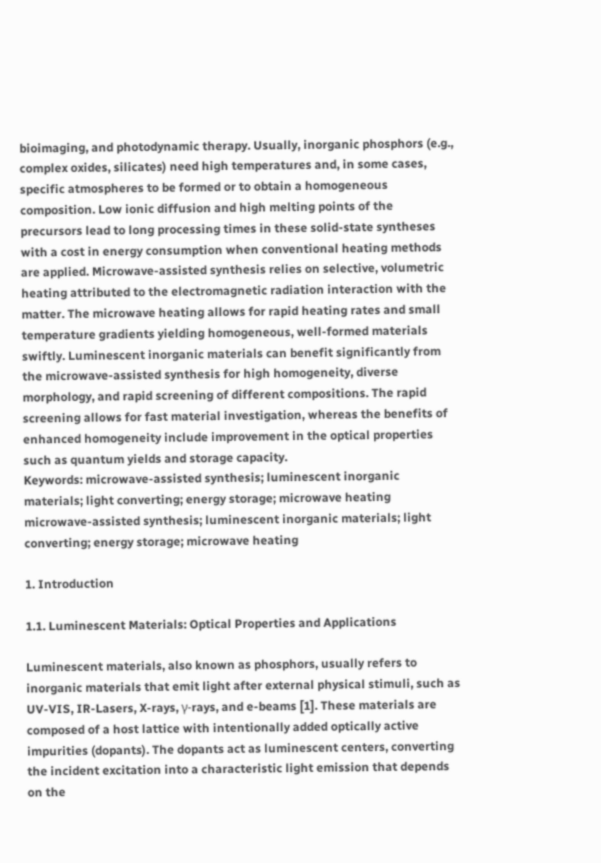bioimaging, and photodynamic therapy. Usually, inorganic phosphors (e.g., complex oxides, silicates) need high temperatures and, in some cases, specific atmospheres to be formed or to obtain a homogeneous composition. Low ionic diffusion and high melting points of the precursors lead to long processing times in these solid-state syntheses with a cost in energy consumption when conventional heating methods are applied. Microwave-assisted synthesis relies on selective, volumetric heating attributed to the electromagnetic radiation interaction with the matter. The microwave heating allows for rapid heating rates and small temperature gradients yielding homogeneous, well-formed materials swiftly. Luminescent inorganic materials can benefit significantly from the microwave-assisted synthesis for high homogeneity, diverse morphology, and rapid screening of different compositions. The rapid screening allows for fast material investigation, whereas the benefits of enhanced homogeneity include improvement in the optical properties such as quantum yields and storage capacity.
Keywords: microwave-assisted synthesis; luminescent inorganic materials; light converting; energy storage; microwave heating microwave-assisted synthesis; luminescent inorganic materials; light converting; energy storage; microwave heating

1. Introduction

1.1. Luminescent Materials: Optical Properties and Applications

Luminescent materials, also known as phosphors, usually refers to inorganic materials that emit light after external physical stimuli, such as UV-VIS, IR-Lasers, X-rays, γ-rays, and e-beams [1]. These materials are composed of a host lattice with intentionally added optically active impurities (dopants). The dopants act as luminescent centers, converting the incident excitation into a characteristic light emission that depends on the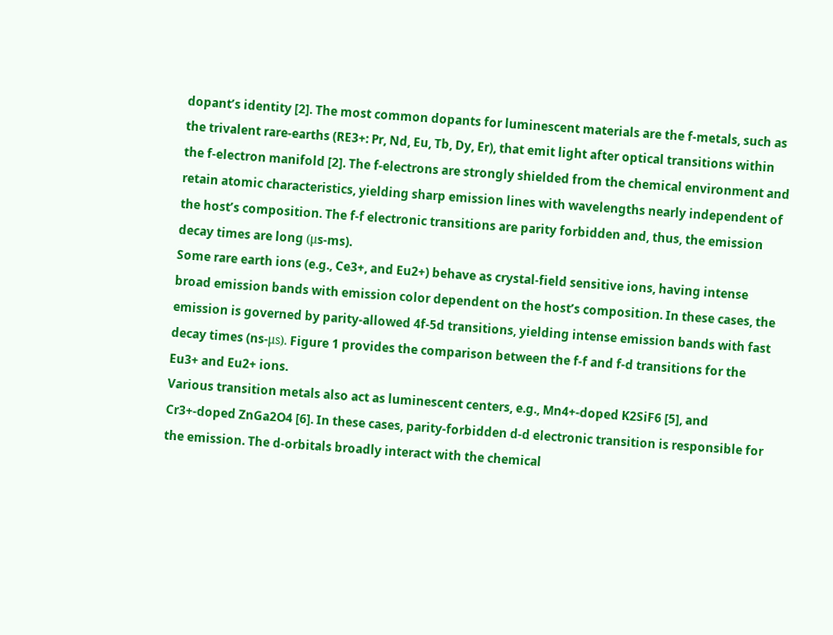dopant’s identity [2]. The most common dopants for luminescent materials are the f-metals, such as the trivalent rare-earths (RE3+: Pr, Nd, Eu, Tb, Dy, Er), that emit light after optical transitions within the f-electron manifold [2]. The f-electrons are strongly shielded from the chemical environment and retain atomic characteristics, yielding sharp emission lines with wavelengths nearly independent of the host’s composition. The f-f electronic transitions are parity forbidden and, thus, the emission decay times are long (μs-ms).
Some rare earth ions (e.g., Ce3+, and Eu2+) behave as crystal-field sensitive ions, having intense broad emission bands with emission color dependent on the host’s composition. In these cases, the emission is governed by parity-allowed 4f-5d transitions, yielding intense emission bands with fast decay times (ns-μs). Figure 1 provides the comparison between the f-f and f-d transitions for the Eu3+ and Eu2+ ions.
Various transition metals also act as luminescent centers, e.g., Mn4+-doped K2SiF6 [5], and Cr3+-doped ZnGa2O4 [6]. In these cases, parity-forbidden d-d electronic transition is responsible for the emission. The d-orbitals broadly interact with the chemical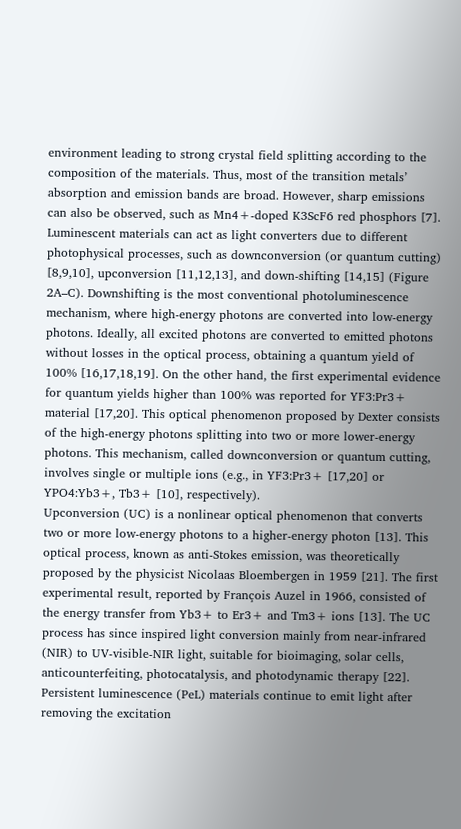environment leading to strong crystal field splitting according to the composition of the materials. Thus, most of the transition metals’ absorption and emission bands are broad. However, sharp emissions can also be observed, such as Mn4+-doped K3ScF6 red phosphors [7].
Luminescent materials can act as light converters due to different photophysical processes, such as downconversion (or quantum cutting) [8,9,10], upconversion [11,12,13], and down-shifting [14,15] (Figure 2A–C). Downshifting is the most conventional photoluminescence mechanism, where high-energy photons are converted into low-energy photons. Ideally, all excited photons are converted to emitted photons without losses in the optical process, obtaining a quantum yield of 100% [16,17,18,19]. On the other hand, the first experimental evidence for quantum yields higher than 100% was reported for YF3:Pr3+ material [17,20]. This optical phenomenon proposed by Dexter consists of the high-energy photons splitting into two or more lower-energy photons. This mechanism, called downconversion or quantum cutting, involves single or multiple ions (e.g., in YF3:Pr3+ [17,20] or YPO4:Yb3+, Tb3+ [10], respectively).
Upconversion (UC) is a nonlinear optical phenomenon that converts two or more low-energy photons to a higher-energy photon [13]. This optical process, known as anti-Stokes emission, was theoretically proposed by the physicist Nicolaas Bloembergen in 1959 [21]. The first experimental result, reported by François Auzel in 1966, consisted of the energy transfer from Yb3+ to Er3+ and Tm3+ ions [13]. The UC process has since inspired light conversion mainly from near-infrared (NIR) to UV-visible-NIR light, suitable for bioimaging, solar cells, anticounterfeiting, photocatalysis, and photodynamic therapy [22].
Persistent luminescence (PeL) materials continue to emit light after removing the excitation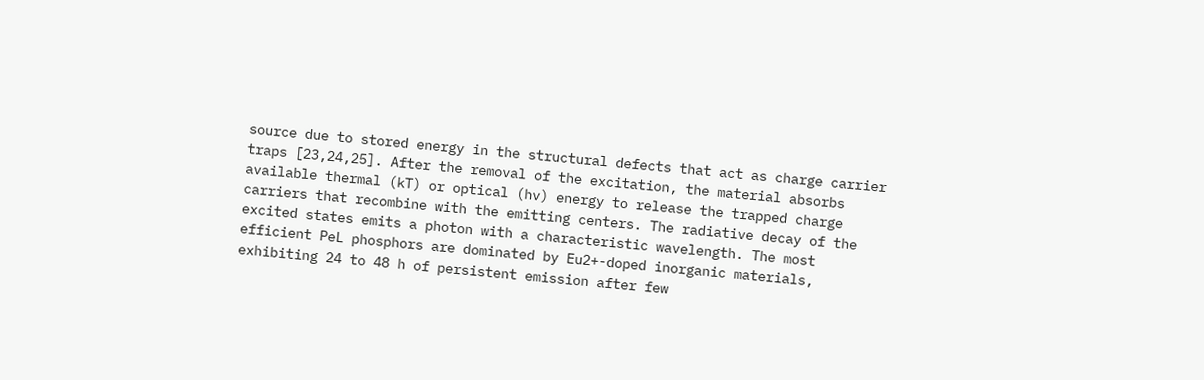source due to stored energy in the structural defects that act as charge carrier traps [23,24,25]. After the removal of the excitation, the material absorbs available thermal (kT) or optical (hv) energy to release the trapped charge carriers that recombine with the emitting centers. The radiative decay of the excited states emits a photon with a characteristic wavelength. The most efficient PeL phosphors are dominated by Eu2+-doped inorganic materials, exhibiting 24 to 48 h of persistent emission after few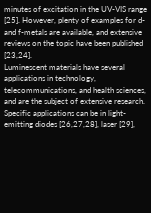minutes of excitation in the UV-VIS range [25]. However, plenty of examples for d- and f-metals are available, and extensive reviews on the topic have been published [23,24].
Luminescent materials have several applications in technology, telecommunications, and health sciences, and are the subject of extensive research. Specific applications can be in light-emitting diodes [26,27,28], laser [29],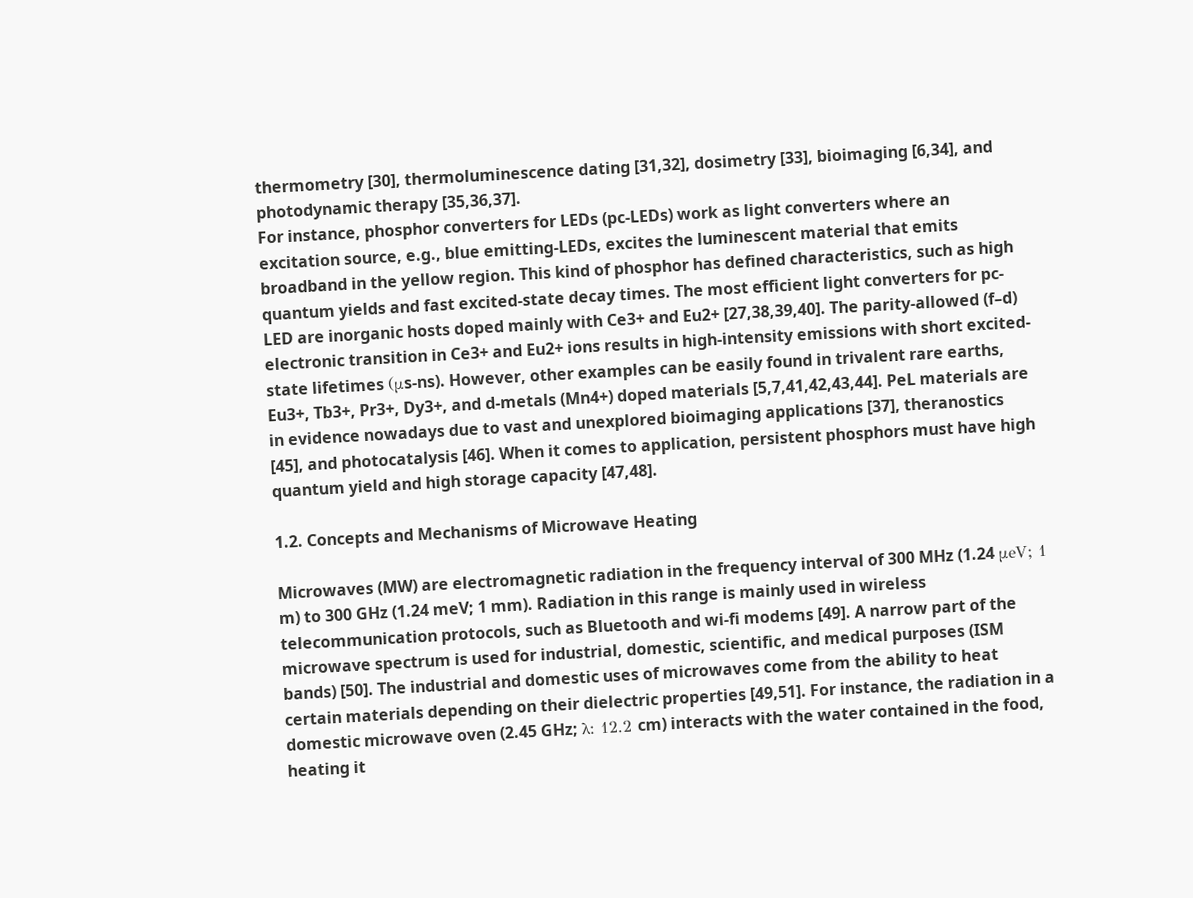thermometry [30], thermoluminescence dating [31,32], dosimetry [33], bioimaging [6,34], and photodynamic therapy [35,36,37].
For instance, phosphor converters for LEDs (pc-LEDs) work as light converters where an excitation source, e.g., blue emitting-LEDs, excites the luminescent material that emits broadband in the yellow region. This kind of phosphor has defined characteristics, such as high quantum yields and fast excited-state decay times. The most efficient light converters for pc-LED are inorganic hosts doped mainly with Ce3+ and Eu2+ [27,38,39,40]. The parity-allowed (f–d) electronic transition in Ce3+ and Eu2+ ions results in high-intensity emissions with short excited-state lifetimes (μs-ns). However, other examples can be easily found in trivalent rare earths, Eu3+, Tb3+, Pr3+, Dy3+, and d-metals (Mn4+) doped materials [5,7,41,42,43,44]. PeL materials are in evidence nowadays due to vast and unexplored bioimaging applications [37], theranostics [45], and photocatalysis [46]. When it comes to application, persistent phosphors must have high quantum yield and high storage capacity [47,48].

1.2. Concepts and Mechanisms of Microwave Heating

Microwaves (MW) are electromagnetic radiation in the frequency interval of 300 MHz (1.24 μeV; 1 m) to 300 GHz (1.24 meV; 1 mm). Radiation in this range is mainly used in wireless telecommunication protocols, such as Bluetooth and wi-fi modems [49]. A narrow part of the microwave spectrum is used for industrial, domestic, scientific, and medical purposes (ISM bands) [50]. The industrial and domestic uses of microwaves come from the ability to heat certain materials depending on their dielectric properties [49,51]. For instance, the radiation in a domestic microwave oven (2.45 GHz; λ: 12.2 cm) interacts with the water contained in the food, heating it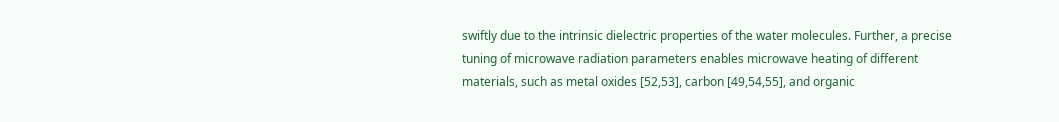swiftly due to the intrinsic dielectric properties of the water molecules. Further, a precise tuning of microwave radiation parameters enables microwave heating of different materials, such as metal oxides [52,53], carbon [49,54,55], and organic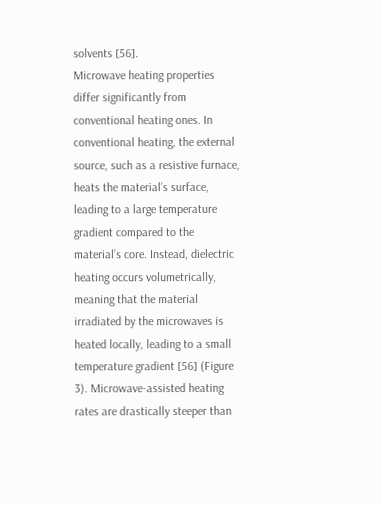solvents [56].
Microwave heating properties differ significantly from conventional heating ones. In conventional heating, the external source, such as a resistive furnace, heats the material’s surface, leading to a large temperature gradient compared to the material’s core. Instead, dielectric heating occurs volumetrically, meaning that the material irradiated by the microwaves is heated locally, leading to a small temperature gradient [56] (Figure 3). Microwave-assisted heating rates are drastically steeper than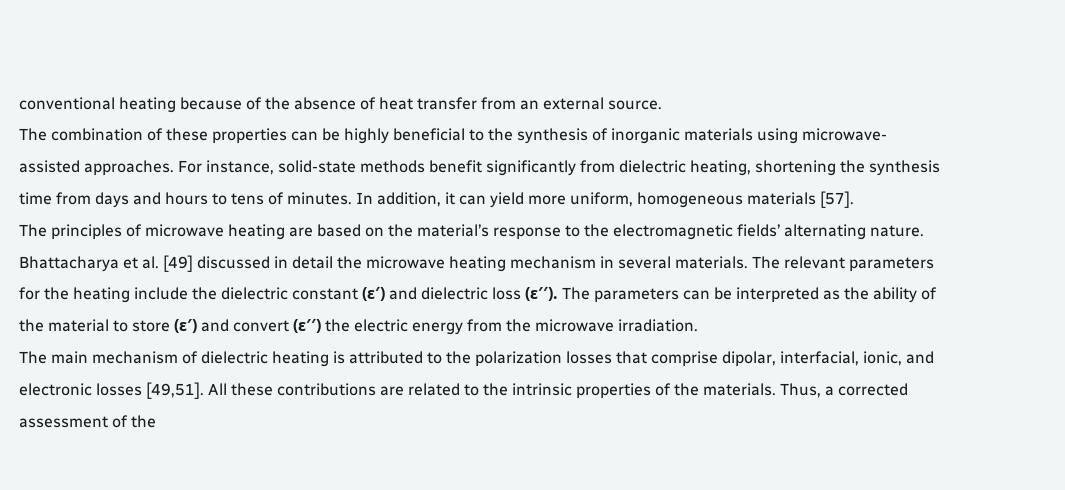conventional heating because of the absence of heat transfer from an external source.
The combination of these properties can be highly beneficial to the synthesis of inorganic materials using microwave-assisted approaches. For instance, solid-state methods benefit significantly from dielectric heating, shortening the synthesis time from days and hours to tens of minutes. In addition, it can yield more uniform, homogeneous materials [57].
The principles of microwave heating are based on the material’s response to the electromagnetic fields’ alternating nature. Bhattacharya et al. [49] discussed in detail the microwave heating mechanism in several materials. The relevant parameters for the heating include the dielectric constant (ε′) and dielectric loss (ε′′). The parameters can be interpreted as the ability of the material to store (ε′) and convert (ε′′) the electric energy from the microwave irradiation.
The main mechanism of dielectric heating is attributed to the polarization losses that comprise dipolar, interfacial, ionic, and electronic losses [49,51]. All these contributions are related to the intrinsic properties of the materials. Thus, a corrected assessment of the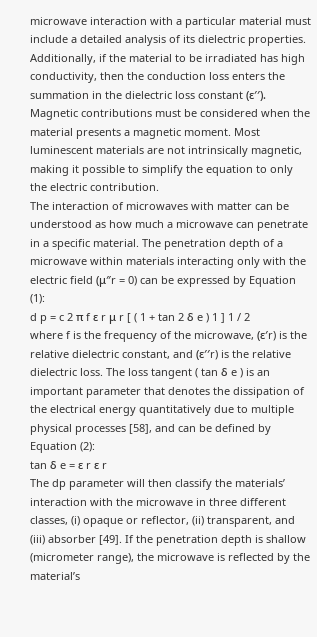microwave interaction with a particular material must include a detailed analysis of its dielectric properties. Additionally, if the material to be irradiated has high conductivity, then the conduction loss enters the summation in the dielectric loss constant (ε′′). Magnetic contributions must be considered when the material presents a magnetic moment. Most luminescent materials are not intrinsically magnetic, making it possible to simplify the equation to only the electric contribution.
The interaction of microwaves with matter can be understood as how much a microwave can penetrate in a specific material. The penetration depth of a microwave within materials interacting only with the electric field (μ″r = 0) can be expressed by Equation (1):
d p = c 2 π f ε r μ r [ ( 1 + tan 2 δ e ) 1 ] 1 / 2
where f is the frequency of the microwave, (ε′r) is the relative dielectric constant, and (ε′′r) is the relative dielectric loss. The loss tangent ( tan δ e ) is an important parameter that denotes the dissipation of the electrical energy quantitatively due to multiple physical processes [58], and can be defined by Equation (2):
tan δ e = ε r ε r
The dp parameter will then classify the materials’ interaction with the microwave in three different classes, (i) opaque or reflector, (ii) transparent, and (iii) absorber [49]. If the penetration depth is shallow (micrometer range), the microwave is reflected by the material’s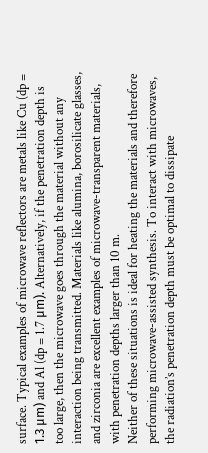surface. Typical examples of microwave reflectors are metals like Cu (dp = 1.3 μm) and Al (dp = 1.7 μm). Alternatively, if the penetration depth is too large, then the microwave goes through the material without any interaction being transmitted. Materials like alumina, borosilicate glasses, and zirconia are excellent examples of microwave-transparent materials, with penetration depths larger than 10 m.
Neither of these situations is ideal for heating the materials and therefore performing microwave-assisted synthesis. To interact with microwaves, the radiation’s penetration depth must be optimal to dissipate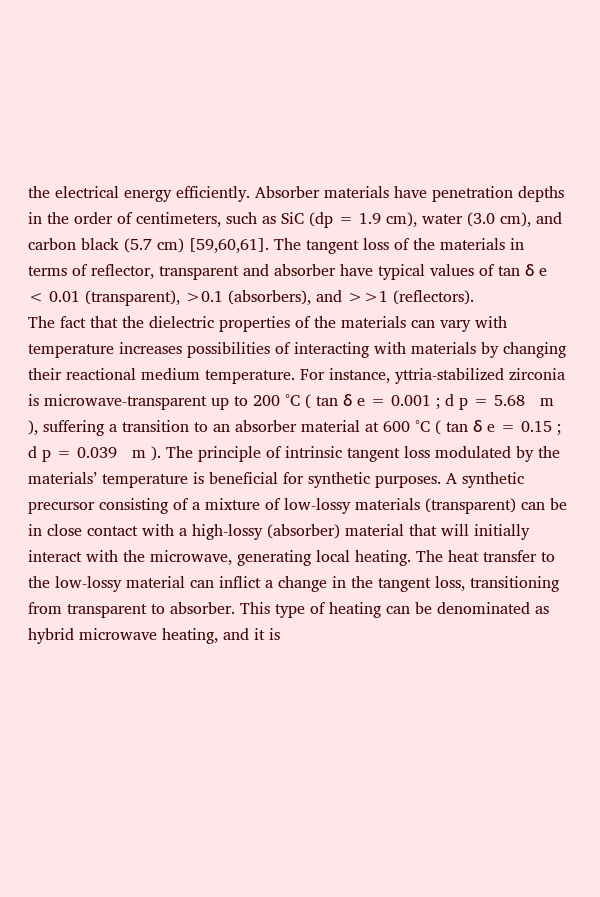the electrical energy efficiently. Absorber materials have penetration depths in the order of centimeters, such as SiC (dp = 1.9 cm), water (3.0 cm), and carbon black (5.7 cm) [59,60,61]. The tangent loss of the materials in terms of reflector, transparent and absorber have typical values of tan δ e   < 0.01 (transparent), >0.1 (absorbers), and >>1 (reflectors).
The fact that the dielectric properties of the materials can vary with temperature increases possibilities of interacting with materials by changing their reactional medium temperature. For instance, yttria-stabilized zirconia is microwave-transparent up to 200 °C ( tan δ e = 0.001 ; d p = 5.68   m ), suffering a transition to an absorber material at 600 °C ( tan δ e = 0.15 ; d p = 0.039   m ). The principle of intrinsic tangent loss modulated by the materials’ temperature is beneficial for synthetic purposes. A synthetic precursor consisting of a mixture of low-lossy materials (transparent) can be in close contact with a high-lossy (absorber) material that will initially interact with the microwave, generating local heating. The heat transfer to the low-lossy material can inflict a change in the tangent loss, transitioning from transparent to absorber. This type of heating can be denominated as hybrid microwave heating, and it is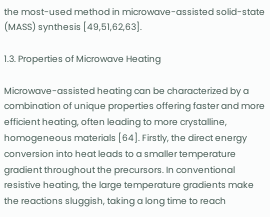the most-used method in microwave-assisted solid-state (MASS) synthesis [49,51,62,63].

1.3. Properties of Microwave Heating

Microwave-assisted heating can be characterized by a combination of unique properties offering faster and more efficient heating, often leading to more crystalline, homogeneous materials [64]. Firstly, the direct energy conversion into heat leads to a smaller temperature gradient throughout the precursors. In conventional resistive heating, the large temperature gradients make the reactions sluggish, taking a long time to reach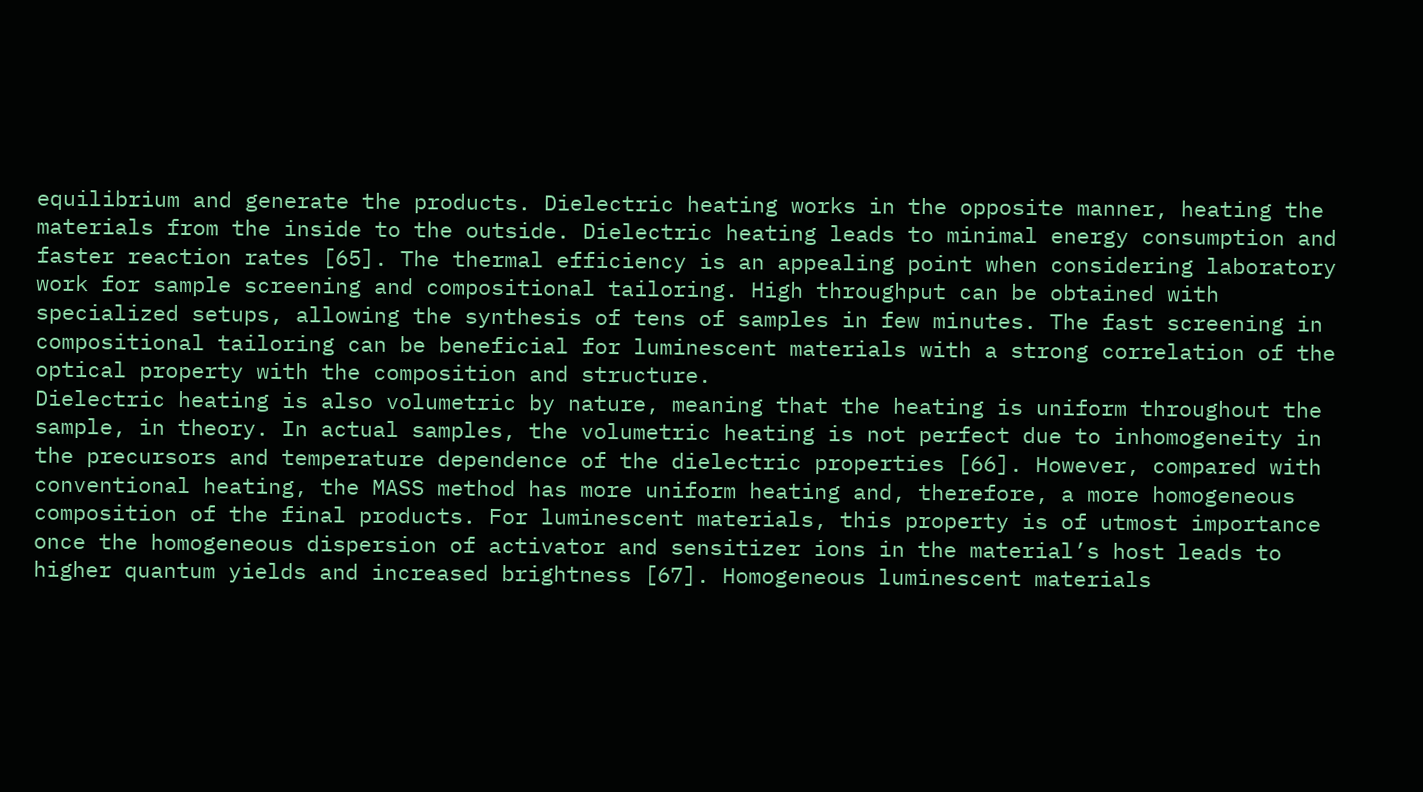equilibrium and generate the products. Dielectric heating works in the opposite manner, heating the materials from the inside to the outside. Dielectric heating leads to minimal energy consumption and faster reaction rates [65]. The thermal efficiency is an appealing point when considering laboratory work for sample screening and compositional tailoring. High throughput can be obtained with specialized setups, allowing the synthesis of tens of samples in few minutes. The fast screening in compositional tailoring can be beneficial for luminescent materials with a strong correlation of the optical property with the composition and structure.
Dielectric heating is also volumetric by nature, meaning that the heating is uniform throughout the sample, in theory. In actual samples, the volumetric heating is not perfect due to inhomogeneity in the precursors and temperature dependence of the dielectric properties [66]. However, compared with conventional heating, the MASS method has more uniform heating and, therefore, a more homogeneous composition of the final products. For luminescent materials, this property is of utmost importance once the homogeneous dispersion of activator and sensitizer ions in the material’s host leads to higher quantum yields and increased brightness [67]. Homogeneous luminescent materials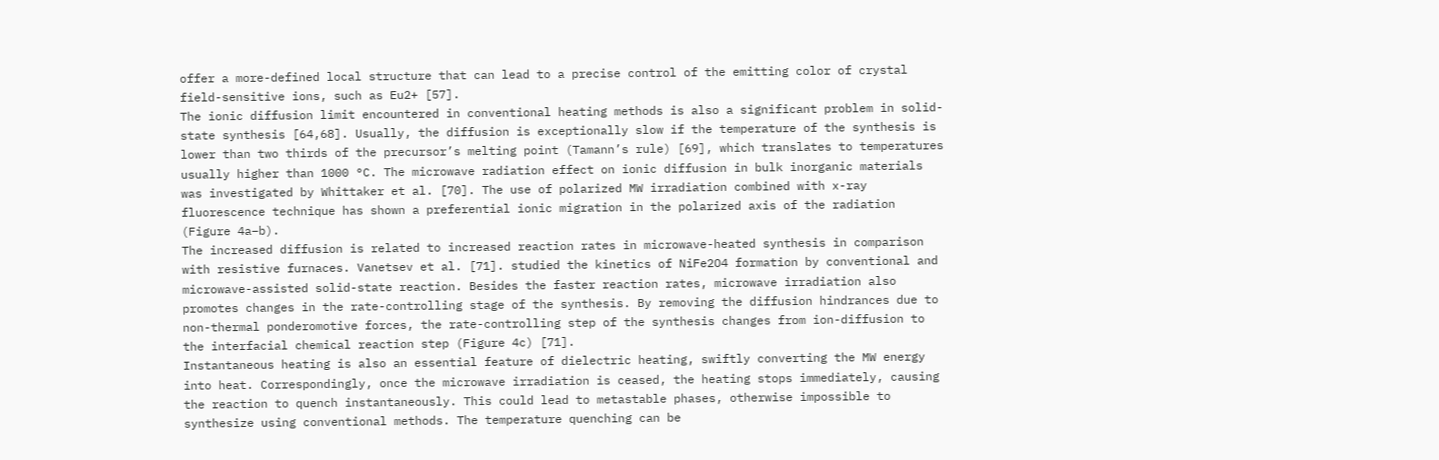offer a more-defined local structure that can lead to a precise control of the emitting color of crystal field-sensitive ions, such as Eu2+ [57].
The ionic diffusion limit encountered in conventional heating methods is also a significant problem in solid-state synthesis [64,68]. Usually, the diffusion is exceptionally slow if the temperature of the synthesis is lower than two thirds of the precursor’s melting point (Tamann’s rule) [69], which translates to temperatures usually higher than 1000 °C. The microwave radiation effect on ionic diffusion in bulk inorganic materials was investigated by Whittaker et al. [70]. The use of polarized MW irradiation combined with x-ray fluorescence technique has shown a preferential ionic migration in the polarized axis of the radiation (Figure 4a–b).
The increased diffusion is related to increased reaction rates in microwave-heated synthesis in comparison with resistive furnaces. Vanetsev et al. [71]. studied the kinetics of NiFe2O4 formation by conventional and microwave-assisted solid-state reaction. Besides the faster reaction rates, microwave irradiation also promotes changes in the rate-controlling stage of the synthesis. By removing the diffusion hindrances due to non-thermal ponderomotive forces, the rate-controlling step of the synthesis changes from ion-diffusion to the interfacial chemical reaction step (Figure 4c) [71].
Instantaneous heating is also an essential feature of dielectric heating, swiftly converting the MW energy into heat. Correspondingly, once the microwave irradiation is ceased, the heating stops immediately, causing the reaction to quench instantaneously. This could lead to metastable phases, otherwise impossible to synthesize using conventional methods. The temperature quenching can be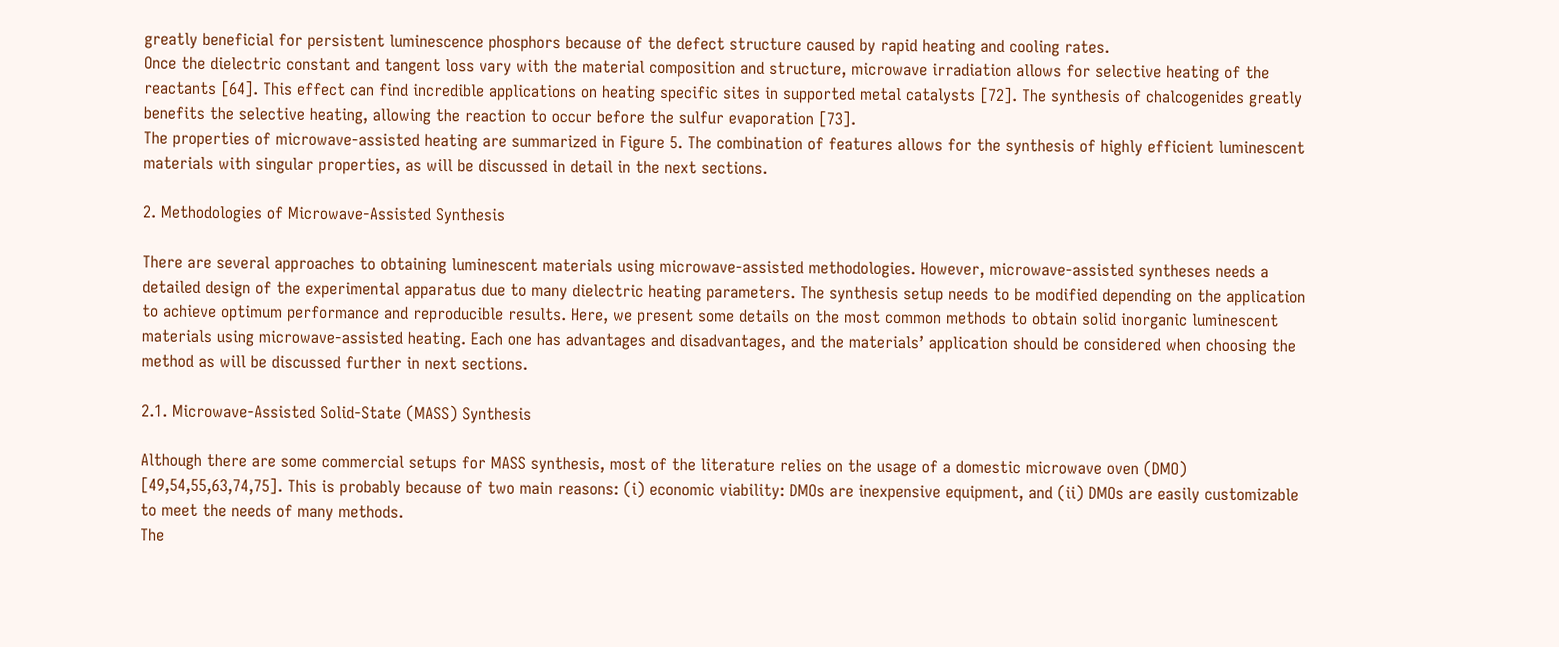greatly beneficial for persistent luminescence phosphors because of the defect structure caused by rapid heating and cooling rates.
Once the dielectric constant and tangent loss vary with the material composition and structure, microwave irradiation allows for selective heating of the reactants [64]. This effect can find incredible applications on heating specific sites in supported metal catalysts [72]. The synthesis of chalcogenides greatly benefits the selective heating, allowing the reaction to occur before the sulfur evaporation [73].
The properties of microwave-assisted heating are summarized in Figure 5. The combination of features allows for the synthesis of highly efficient luminescent materials with singular properties, as will be discussed in detail in the next sections.

2. Methodologies of Microwave-Assisted Synthesis

There are several approaches to obtaining luminescent materials using microwave-assisted methodologies. However, microwave-assisted syntheses needs a detailed design of the experimental apparatus due to many dielectric heating parameters. The synthesis setup needs to be modified depending on the application to achieve optimum performance and reproducible results. Here, we present some details on the most common methods to obtain solid inorganic luminescent materials using microwave-assisted heating. Each one has advantages and disadvantages, and the materials’ application should be considered when choosing the method as will be discussed further in next sections.

2.1. Microwave-Assisted Solid-State (MASS) Synthesis

Although there are some commercial setups for MASS synthesis, most of the literature relies on the usage of a domestic microwave oven (DMO) [49,54,55,63,74,75]. This is probably because of two main reasons: (i) economic viability: DMOs are inexpensive equipment, and (ii) DMOs are easily customizable to meet the needs of many methods.
The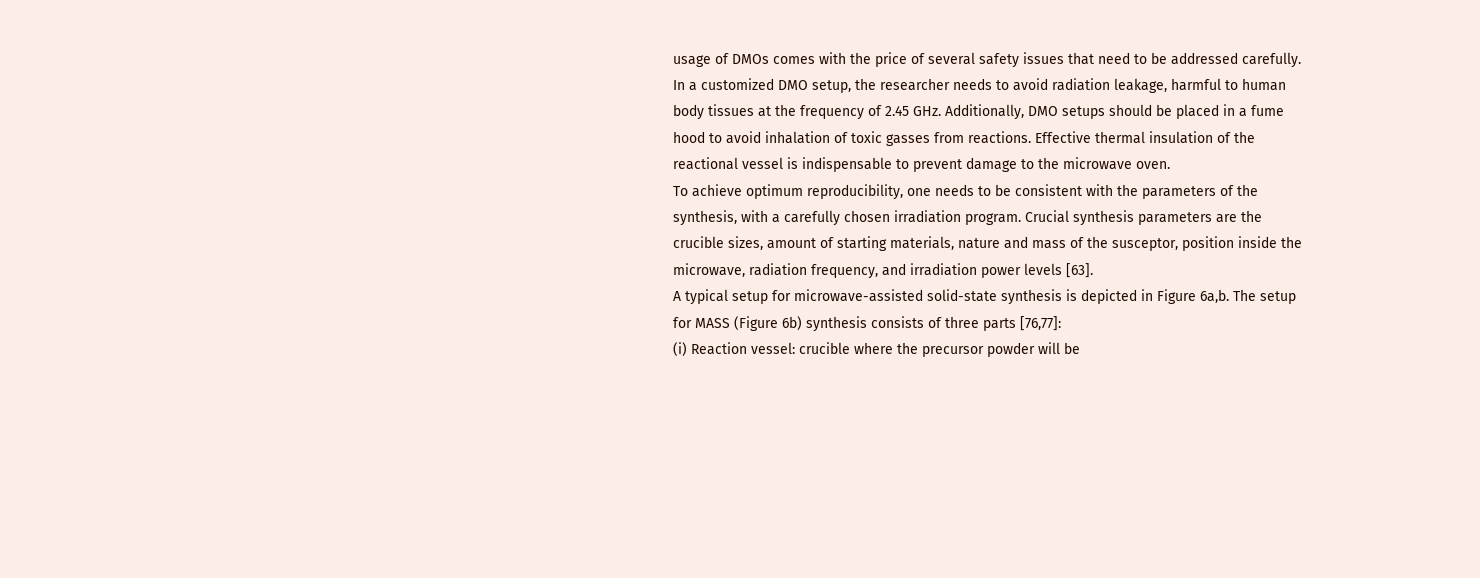usage of DMOs comes with the price of several safety issues that need to be addressed carefully. In a customized DMO setup, the researcher needs to avoid radiation leakage, harmful to human body tissues at the frequency of 2.45 GHz. Additionally, DMO setups should be placed in a fume hood to avoid inhalation of toxic gasses from reactions. Effective thermal insulation of the reactional vessel is indispensable to prevent damage to the microwave oven.
To achieve optimum reproducibility, one needs to be consistent with the parameters of the synthesis, with a carefully chosen irradiation program. Crucial synthesis parameters are the crucible sizes, amount of starting materials, nature and mass of the susceptor, position inside the microwave, radiation frequency, and irradiation power levels [63].
A typical setup for microwave-assisted solid-state synthesis is depicted in Figure 6a,b. The setup for MASS (Figure 6b) synthesis consists of three parts [76,77]:
(i) Reaction vessel: crucible where the precursor powder will be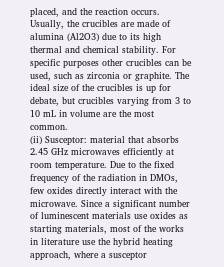placed, and the reaction occurs. Usually, the crucibles are made of alumina (Al2O3) due to its high thermal and chemical stability. For specific purposes other crucibles can be used, such as zirconia or graphite. The ideal size of the crucibles is up for debate, but crucibles varying from 3 to 10 mL in volume are the most common.
(ii) Susceptor: material that absorbs 2.45 GHz microwaves efficiently at room temperature. Due to the fixed frequency of the radiation in DMOs, few oxides directly interact with the microwave. Since a significant number of luminescent materials use oxides as starting materials, most of the works in literature use the hybrid heating approach, where a susceptor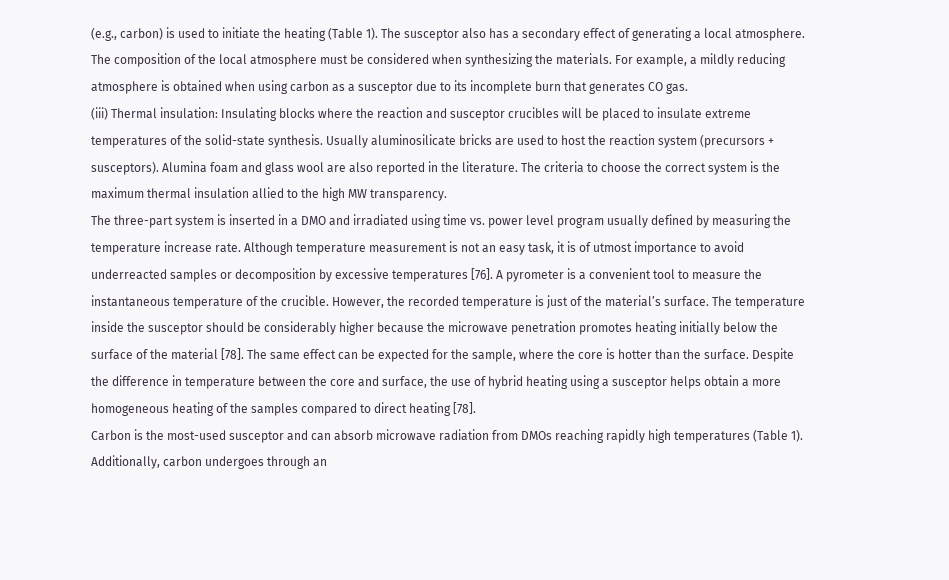(e.g., carbon) is used to initiate the heating (Table 1). The susceptor also has a secondary effect of generating a local atmosphere. The composition of the local atmosphere must be considered when synthesizing the materials. For example, a mildly reducing atmosphere is obtained when using carbon as a susceptor due to its incomplete burn that generates CO gas.
(iii) Thermal insulation: Insulating blocks where the reaction and susceptor crucibles will be placed to insulate extreme temperatures of the solid-state synthesis. Usually aluminosilicate bricks are used to host the reaction system (precursors + susceptors). Alumina foam and glass wool are also reported in the literature. The criteria to choose the correct system is the maximum thermal insulation allied to the high MW transparency.
The three-part system is inserted in a DMO and irradiated using time vs. power level program usually defined by measuring the temperature increase rate. Although temperature measurement is not an easy task, it is of utmost importance to avoid underreacted samples or decomposition by excessive temperatures [76]. A pyrometer is a convenient tool to measure the instantaneous temperature of the crucible. However, the recorded temperature is just of the material’s surface. The temperature inside the susceptor should be considerably higher because the microwave penetration promotes heating initially below the surface of the material [78]. The same effect can be expected for the sample, where the core is hotter than the surface. Despite the difference in temperature between the core and surface, the use of hybrid heating using a susceptor helps obtain a more homogeneous heating of the samples compared to direct heating [78].
Carbon is the most-used susceptor and can absorb microwave radiation from DMOs reaching rapidly high temperatures (Table 1). Additionally, carbon undergoes through an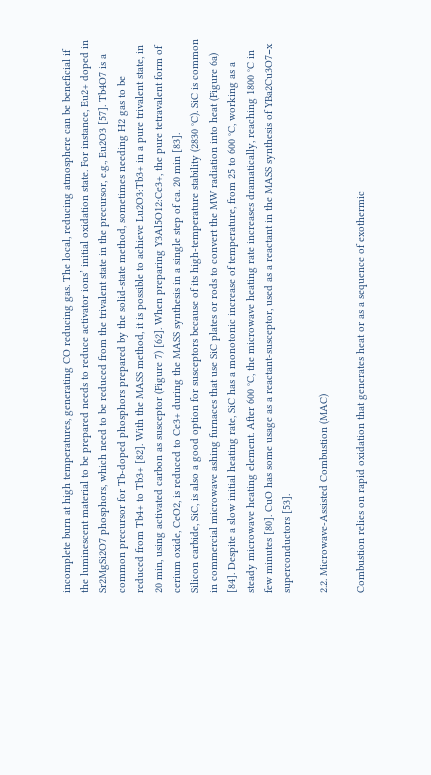incomplete burn at high temperatures, generating CO reducing gas. The local, reducing atmosphere can be beneficial if the luminescent material to be prepared needs to reduce activator ions’ initial oxidation state. For instance, Eu2+ doped in Sr2MgSi2O7 phosphors, which need to be reduced from the trivalent state in the precursor, e.g., Eu2O3 [57]. Tb4O7 is a common precursor for Tb-doped phosphors prepared by the solid-state method, sometimes needing H2 gas to be reduced from Tb4+ to Tb3+ [82]. With the MASS method, it is possible to achieve Lu2O3:Tb3+ in a pure trivalent state, in 20 min, using activated carbon as susceptor (Figure 7) [62]. When preparing Y3Al5O12:Ce3+, the pure tetravalent form of cerium oxide, CeO2, is reduced to Ce3+ during the MASS synthesis in a single step of ca. 20 min [83].
Silicon carbide, SiC, is also a good option for susceptors because of its high-temperature stability (2830 °C). SiC is common in commercial microwave ashing furnaces that use SiC plates or rods to convert the MW radiation into heat (Figure 6a) [84]. Despite a slow initial heating rate, SiC has a monotonic increase of temperature, from 25 to 600 °C, working as a steady microwave heating element. After 600 °C, the microwave heating rate increases dramatically, reaching 1800 °C in few minutes [80]. CuO has some usage as a reactant‑susceptor, used as a reactant in the MASS synthesis of YBa2Cu3O7−x superconductors [53].

2.2. Microwave-Assisted Combustion (MAC)

Combustion relies on rapid oxidation that generates heat or as a sequence of exothermic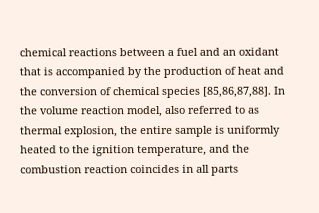chemical reactions between a fuel and an oxidant that is accompanied by the production of heat and the conversion of chemical species [85,86,87,88]. In the volume reaction model, also referred to as thermal explosion, the entire sample is uniformly heated to the ignition temperature, and the combustion reaction coincides in all parts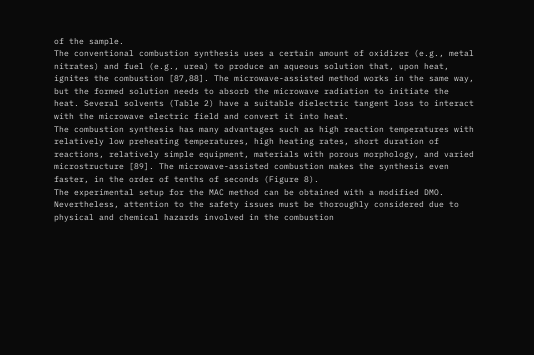of the sample.
The conventional combustion synthesis uses a certain amount of oxidizer (e.g., metal nitrates) and fuel (e.g., urea) to produce an aqueous solution that, upon heat, ignites the combustion [87,88]. The microwave-assisted method works in the same way, but the formed solution needs to absorb the microwave radiation to initiate the heat. Several solvents (Table 2) have a suitable dielectric tangent loss to interact with the microwave electric field and convert it into heat.
The combustion synthesis has many advantages such as high reaction temperatures with relatively low preheating temperatures, high heating rates, short duration of reactions, relatively simple equipment, materials with porous morphology, and varied microstructure [89]. The microwave-assisted combustion makes the synthesis even faster, in the order of tenths of seconds (Figure 8).
The experimental setup for the MAC method can be obtained with a modified DMO. Nevertheless, attention to the safety issues must be thoroughly considered due to physical and chemical hazards involved in the combustion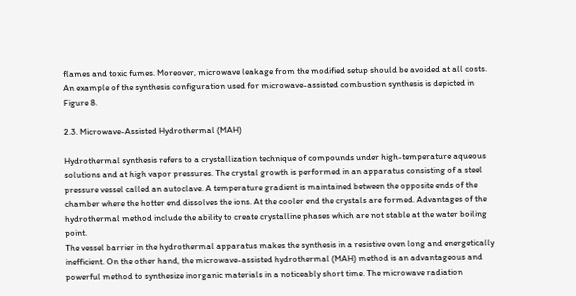flames and toxic fumes. Moreover, microwave leakage from the modified setup should be avoided at all costs. An example of the synthesis configuration used for microwave-assisted combustion synthesis is depicted in Figure 8.

2.3. Microwave-Assisted Hydrothermal (MAH)

Hydrothermal synthesis refers to a crystallization technique of compounds under high-temperature aqueous solutions and at high vapor pressures. The crystal growth is performed in an apparatus consisting of a steel pressure vessel called an autoclave. A temperature gradient is maintained between the opposite ends of the chamber where the hotter end dissolves the ions. At the cooler end the crystals are formed. Advantages of the hydrothermal method include the ability to create crystalline phases which are not stable at the water boiling point.
The vessel barrier in the hydrothermal apparatus makes the synthesis in a resistive oven long and energetically inefficient. On the other hand, the microwave-assisted hydrothermal (MAH) method is an advantageous and powerful method to synthesize inorganic materials in a noticeably short time. The microwave radiation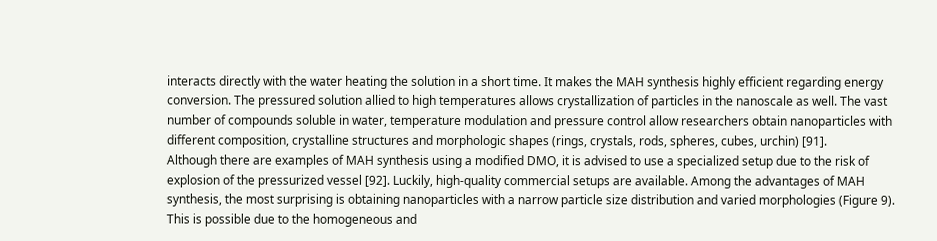interacts directly with the water heating the solution in a short time. It makes the MAH synthesis highly efficient regarding energy conversion. The pressured solution allied to high temperatures allows crystallization of particles in the nanoscale as well. The vast number of compounds soluble in water, temperature modulation and pressure control allow researchers obtain nanoparticles with different composition, crystalline structures and morphologic shapes (rings, crystals, rods, spheres, cubes, urchin) [91].
Although there are examples of MAH synthesis using a modified DMO, it is advised to use a specialized setup due to the risk of explosion of the pressurized vessel [92]. Luckily, high-quality commercial setups are available. Among the advantages of MAH synthesis, the most surprising is obtaining nanoparticles with a narrow particle size distribution and varied morphologies (Figure 9). This is possible due to the homogeneous and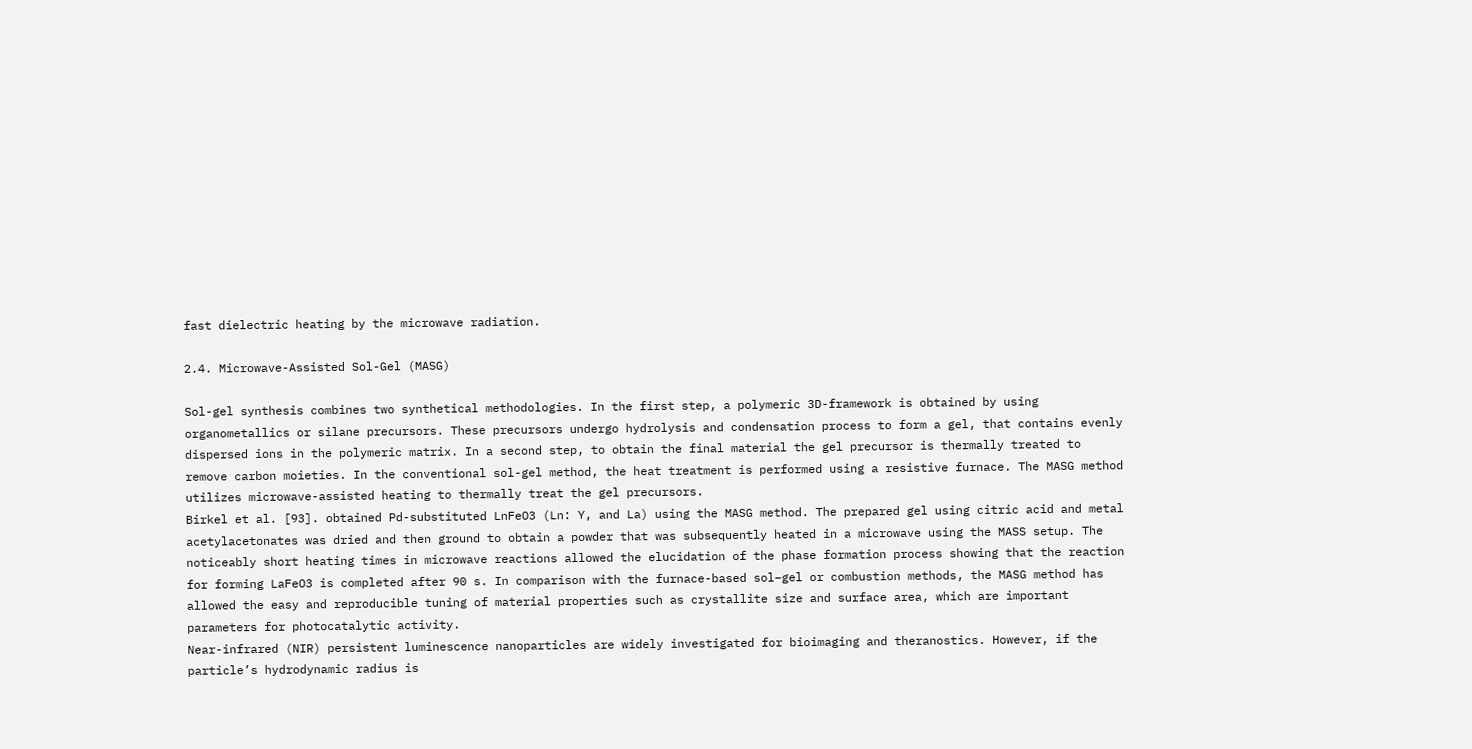fast dielectric heating by the microwave radiation.

2.4. Microwave-Assisted Sol-Gel (MASG)

Sol-gel synthesis combines two synthetical methodologies. In the first step, a polymeric 3D-framework is obtained by using organometallics or silane precursors. These precursors undergo hydrolysis and condensation process to form a gel, that contains evenly dispersed ions in the polymeric matrix. In a second step, to obtain the final material the gel precursor is thermally treated to remove carbon moieties. In the conventional sol-gel method, the heat treatment is performed using a resistive furnace. The MASG method utilizes microwave-assisted heating to thermally treat the gel precursors.
Birkel et al. [93]. obtained Pd-substituted LnFeO3 (Ln: Y, and La) using the MASG method. The prepared gel using citric acid and metal acetylacetonates was dried and then ground to obtain a powder that was subsequently heated in a microwave using the MASS setup. The noticeably short heating times in microwave reactions allowed the elucidation of the phase formation process showing that the reaction for forming LaFeO3 is completed after 90 s. In comparison with the furnace-based sol–gel or combustion methods, the MASG method has allowed the easy and reproducible tuning of material properties such as crystallite size and surface area, which are important parameters for photocatalytic activity.
Near-infrared (NIR) persistent luminescence nanoparticles are widely investigated for bioimaging and theranostics. However, if the particle’s hydrodynamic radius is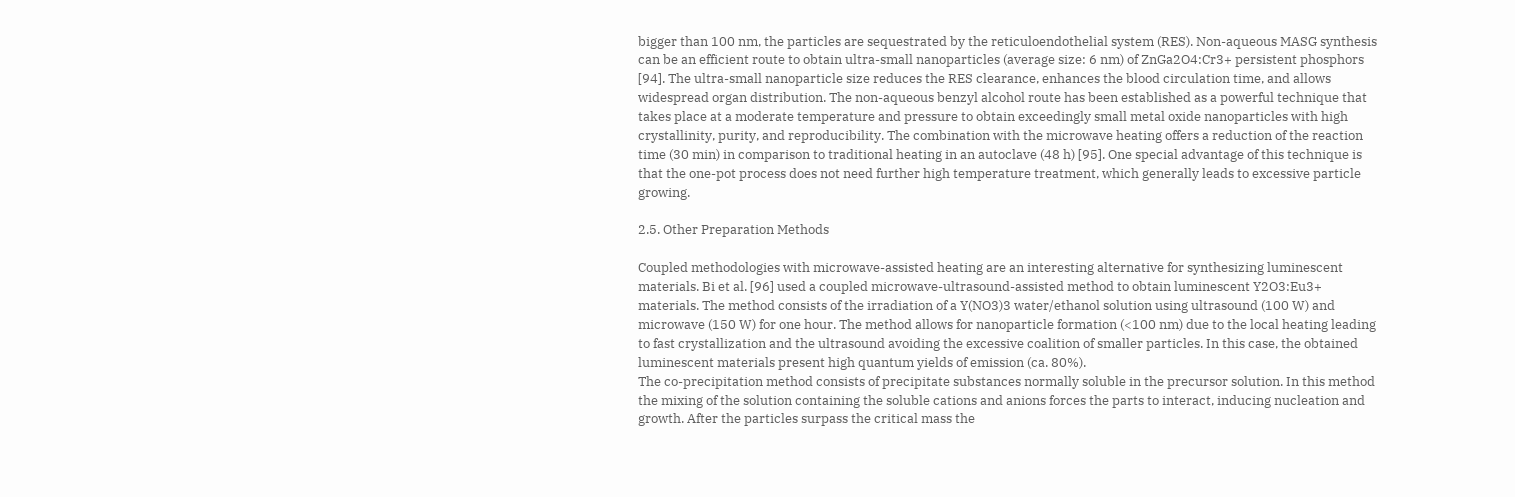bigger than 100 nm, the particles are sequestrated by the reticuloendothelial system (RES). Non-aqueous MASG synthesis can be an efficient route to obtain ultra-small nanoparticles (average size: 6 nm) of ZnGa2O4:Cr3+ persistent phosphors [94]. The ultra-small nanoparticle size reduces the RES clearance, enhances the blood circulation time, and allows widespread organ distribution. The non-aqueous benzyl alcohol route has been established as a powerful technique that takes place at a moderate temperature and pressure to obtain exceedingly small metal oxide nanoparticles with high crystallinity, purity, and reproducibility. The combination with the microwave heating offers a reduction of the reaction time (30 min) in comparison to traditional heating in an autoclave (48 h) [95]. One special advantage of this technique is that the one-pot process does not need further high temperature treatment, which generally leads to excessive particle growing.

2.5. Other Preparation Methods

Coupled methodologies with microwave-assisted heating are an interesting alternative for synthesizing luminescent materials. Bi et al. [96] used a coupled microwave-ultrasound-assisted method to obtain luminescent Y2O3:Eu3+ materials. The method consists of the irradiation of a Y(NO3)3 water/ethanol solution using ultrasound (100 W) and microwave (150 W) for one hour. The method allows for nanoparticle formation (<100 nm) due to the local heating leading to fast crystallization and the ultrasound avoiding the excessive coalition of smaller particles. In this case, the obtained luminescent materials present high quantum yields of emission (ca. 80%).
The co-precipitation method consists of precipitate substances normally soluble in the precursor solution. In this method the mixing of the solution containing the soluble cations and anions forces the parts to interact, inducing nucleation and growth. After the particles surpass the critical mass the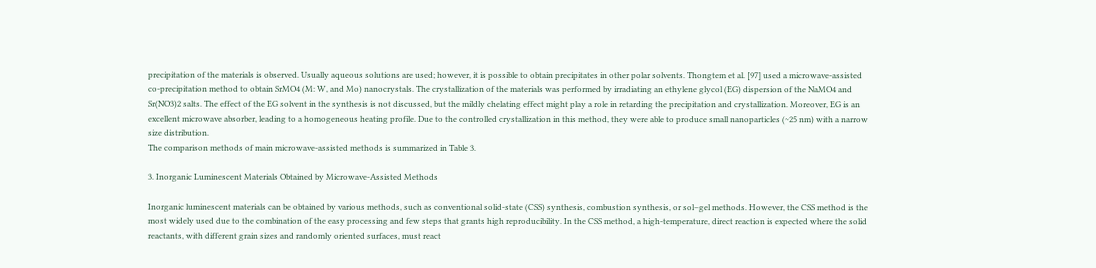precipitation of the materials is observed. Usually aqueous solutions are used; however, it is possible to obtain precipitates in other polar solvents. Thongtem et al. [97] used a microwave-assisted co-precipitation method to obtain SrMO4 (M: W, and Mo) nanocrystals. The crystallization of the materials was performed by irradiating an ethylene glycol (EG) dispersion of the NaMO4 and Sr(NO3)2 salts. The effect of the EG solvent in the synthesis is not discussed, but the mildly chelating effect might play a role in retarding the precipitation and crystallization. Moreover, EG is an excellent microwave absorber, leading to a homogeneous heating profile. Due to the controlled crystallization in this method, they were able to produce small nanoparticles (~25 nm) with a narrow size distribution.
The comparison methods of main microwave-assisted methods is summarized in Table 3.

3. Inorganic Luminescent Materials Obtained by Microwave-Assisted Methods

Inorganic luminescent materials can be obtained by various methods, such as conventional solid-state (CSS) synthesis, combustion synthesis, or sol–gel methods. However, the CSS method is the most widely used due to the combination of the easy processing and few steps that grants high reproducibility. In the CSS method, a high-temperature, direct reaction is expected where the solid reactants, with different grain sizes and randomly oriented surfaces, must react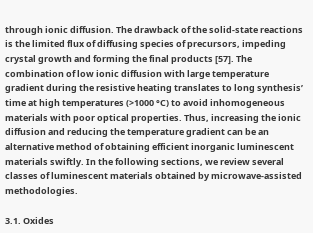through ionic diffusion. The drawback of the solid-state reactions is the limited flux of diffusing species of precursors, impeding crystal growth and forming the final products [57]. The combination of low ionic diffusion with large temperature gradient during the resistive heating translates to long synthesis’ time at high temperatures (>1000 °C) to avoid inhomogeneous materials with poor optical properties. Thus, increasing the ionic diffusion and reducing the temperature gradient can be an alternative method of obtaining efficient inorganic luminescent materials swiftly. In the following sections, we review several classes of luminescent materials obtained by microwave-assisted methodologies.

3.1. Oxides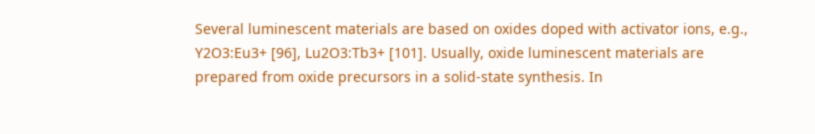Several luminescent materials are based on oxides doped with activator ions, e.g., Y2O3:Eu3+ [96], Lu2O3:Tb3+ [101]. Usually, oxide luminescent materials are prepared from oxide precursors in a solid-state synthesis. In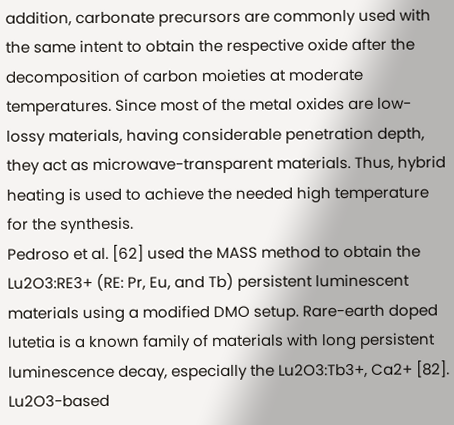addition, carbonate precursors are commonly used with the same intent to obtain the respective oxide after the decomposition of carbon moieties at moderate temperatures. Since most of the metal oxides are low-lossy materials, having considerable penetration depth, they act as microwave-transparent materials. Thus, hybrid heating is used to achieve the needed high temperature for the synthesis.
Pedroso et al. [62] used the MASS method to obtain the Lu2O3:RE3+ (RE: Pr, Eu, and Tb) persistent luminescent materials using a modified DMO setup. Rare-earth doped lutetia is a known family of materials with long persistent luminescence decay, especially the Lu2O3:Tb3+, Ca2+ [82]. Lu2O3-based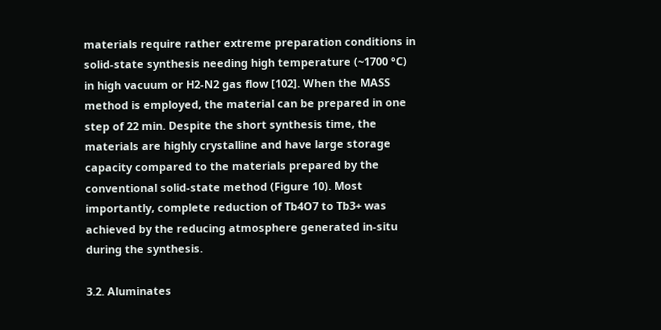materials require rather extreme preparation conditions in solid-state synthesis needing high temperature (~1700 °C) in high vacuum or H2-N2 gas flow [102]. When the MASS method is employed, the material can be prepared in one step of 22 min. Despite the short synthesis time, the materials are highly crystalline and have large storage capacity compared to the materials prepared by the conventional solid-state method (Figure 10). Most importantly, complete reduction of Tb4O7 to Tb3+ was achieved by the reducing atmosphere generated in-situ during the synthesis.

3.2. Aluminates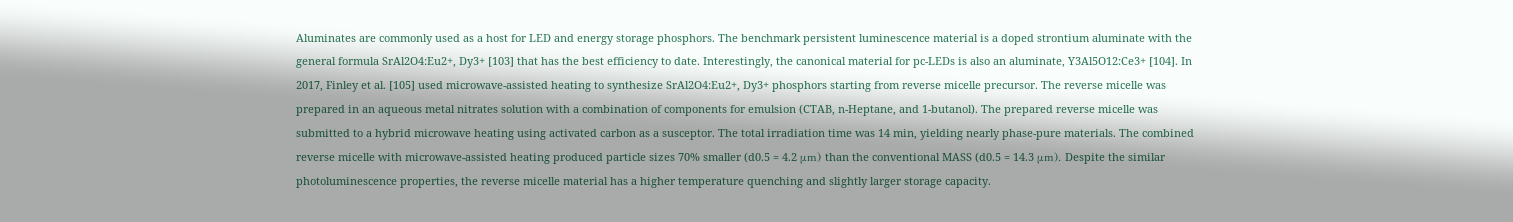Aluminates are commonly used as a host for LED and energy storage phosphors. The benchmark persistent luminescence material is a doped strontium aluminate with the general formula SrAl2O4:Eu2+, Dy3+ [103] that has the best efficiency to date. Interestingly, the canonical material for pc-LEDs is also an aluminate, Y3Al5O12:Ce3+ [104]. In 2017, Finley et al. [105] used microwave-assisted heating to synthesize SrAl2O4:Eu2+, Dy3+ phosphors starting from reverse micelle precursor. The reverse micelle was prepared in an aqueous metal nitrates solution with a combination of components for emulsion (CTAB, n-Heptane, and 1-butanol). The prepared reverse micelle was submitted to a hybrid microwave heating using activated carbon as a susceptor. The total irradiation time was 14 min, yielding nearly phase-pure materials. The combined reverse micelle with microwave-assisted heating produced particle sizes 70% smaller (d0.5 = 4.2 μm) than the conventional MASS (d0.5 = 14.3 μm). Despite the similar photoluminescence properties, the reverse micelle material has a higher temperature quenching and slightly larger storage capacity.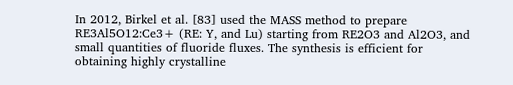In 2012, Birkel et al. [83] used the MASS method to prepare RE3Al5O12:Ce3+ (RE: Y, and Lu) starting from RE2O3 and Al2O3, and small quantities of fluoride fluxes. The synthesis is efficient for obtaining highly crystalline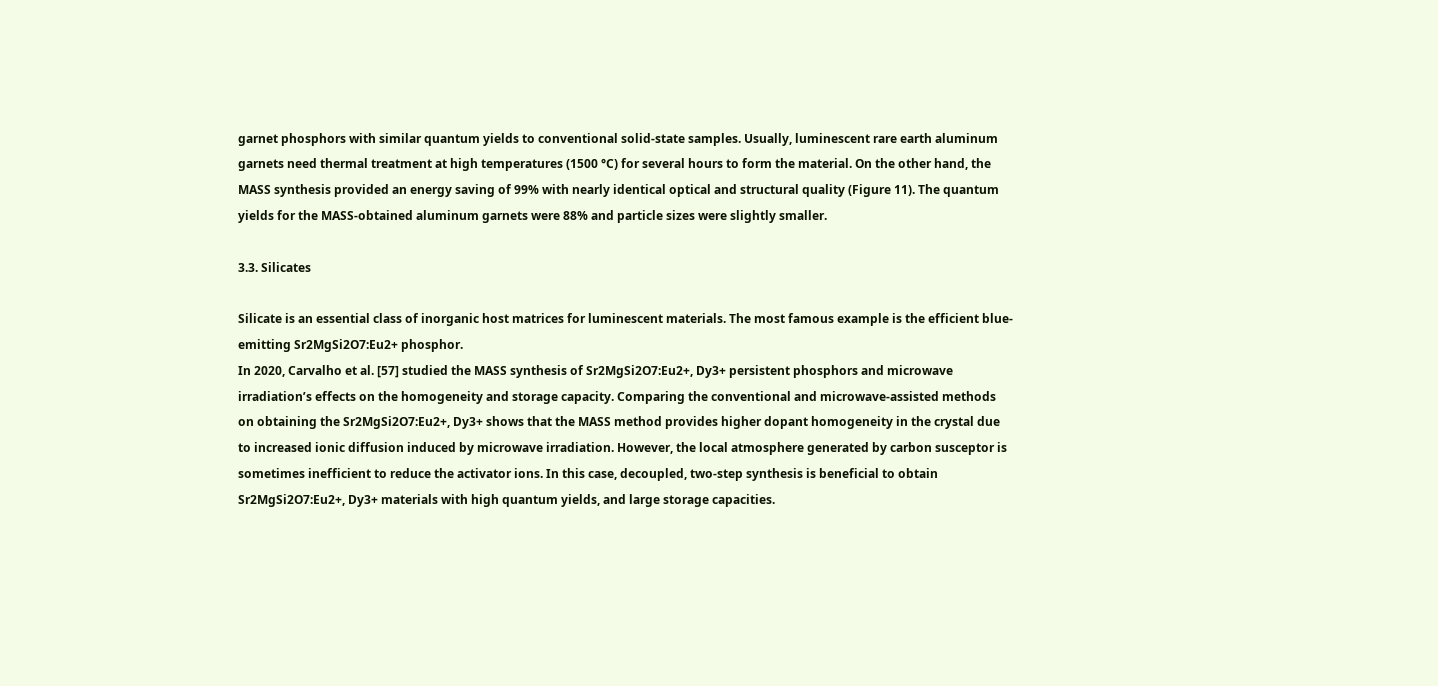garnet phosphors with similar quantum yields to conventional solid-state samples. Usually, luminescent rare earth aluminum garnets need thermal treatment at high temperatures (1500 °C) for several hours to form the material. On the other hand, the MASS synthesis provided an energy saving of 99% with nearly identical optical and structural quality (Figure 11). The quantum yields for the MASS-obtained aluminum garnets were 88% and particle sizes were slightly smaller.

3.3. Silicates

Silicate is an essential class of inorganic host matrices for luminescent materials. The most famous example is the efficient blue-emitting Sr2MgSi2O7:Eu2+ phosphor.
In 2020, Carvalho et al. [57] studied the MASS synthesis of Sr2MgSi2O7:Eu2+, Dy3+ persistent phosphors and microwave irradiation’s effects on the homogeneity and storage capacity. Comparing the conventional and microwave-assisted methods on obtaining the Sr2MgSi2O7:Eu2+, Dy3+ shows that the MASS method provides higher dopant homogeneity in the crystal due to increased ionic diffusion induced by microwave irradiation. However, the local atmosphere generated by carbon susceptor is sometimes inefficient to reduce the activator ions. In this case, decoupled, two-step synthesis is beneficial to obtain Sr2MgSi2O7:Eu2+, Dy3+ materials with high quantum yields, and large storage capacities.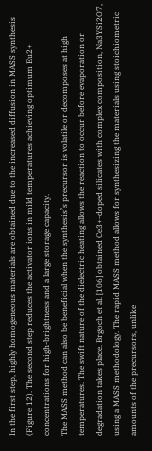In the first step, highly homogeneous materials are obtained due to the increased diffusion in MASS synthesis (Figure 12). The second step reduces the activator ions in mild temperatures achieving optimum Eu2+ concentrations for high-brightness and a large storage capacity.
The MASS method can also be beneficial when the synthesis’s precursor is volatile or decomposes at high temperatures. The swift nature of the dielectric heating allows the reaction to occur before evaporation or degradation takes place. Brgoch et al. [106] obtained Ce3+-doped silicates with complex composition, Na3YSi2O7, using a MASS methodology. The rapid MASS method allows for synthesizing the materials using stoichiometric amounts of the precursors, unlike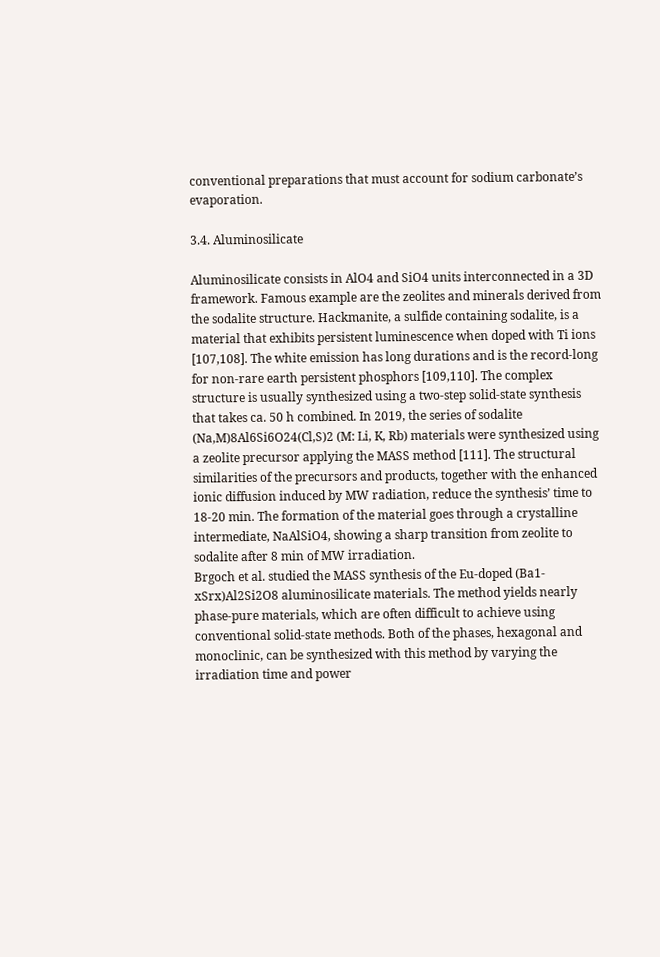conventional preparations that must account for sodium carbonate’s evaporation.

3.4. Aluminosilicate

Aluminosilicate consists in AlO4 and SiO4 units interconnected in a 3D framework. Famous example are the zeolites and minerals derived from the sodalite structure. Hackmanite, a sulfide containing sodalite, is a material that exhibits persistent luminescence when doped with Ti ions [107,108]. The white emission has long durations and is the record-long for non-rare earth persistent phosphors [109,110]. The complex structure is usually synthesized using a two-step solid-state synthesis that takes ca. 50 h combined. In 2019, the series of sodalite (Na,M)8Al6Si6O24(Cl,S)2 (M: Li, K, Rb) materials were synthesized using a zeolite precursor applying the MASS method [111]. The structural similarities of the precursors and products, together with the enhanced ionic diffusion induced by MW radiation, reduce the synthesis’ time to 18-20 min. The formation of the material goes through a crystalline intermediate, NaAlSiO4, showing a sharp transition from zeolite to sodalite after 8 min of MW irradiation.
Brgoch et al. studied the MASS synthesis of the Eu-doped (Ba1-xSrx)Al2Si2O8 aluminosilicate materials. The method yields nearly phase-pure materials, which are often difficult to achieve using conventional solid-state methods. Both of the phases, hexagonal and monoclinic, can be synthesized with this method by varying the irradiation time and power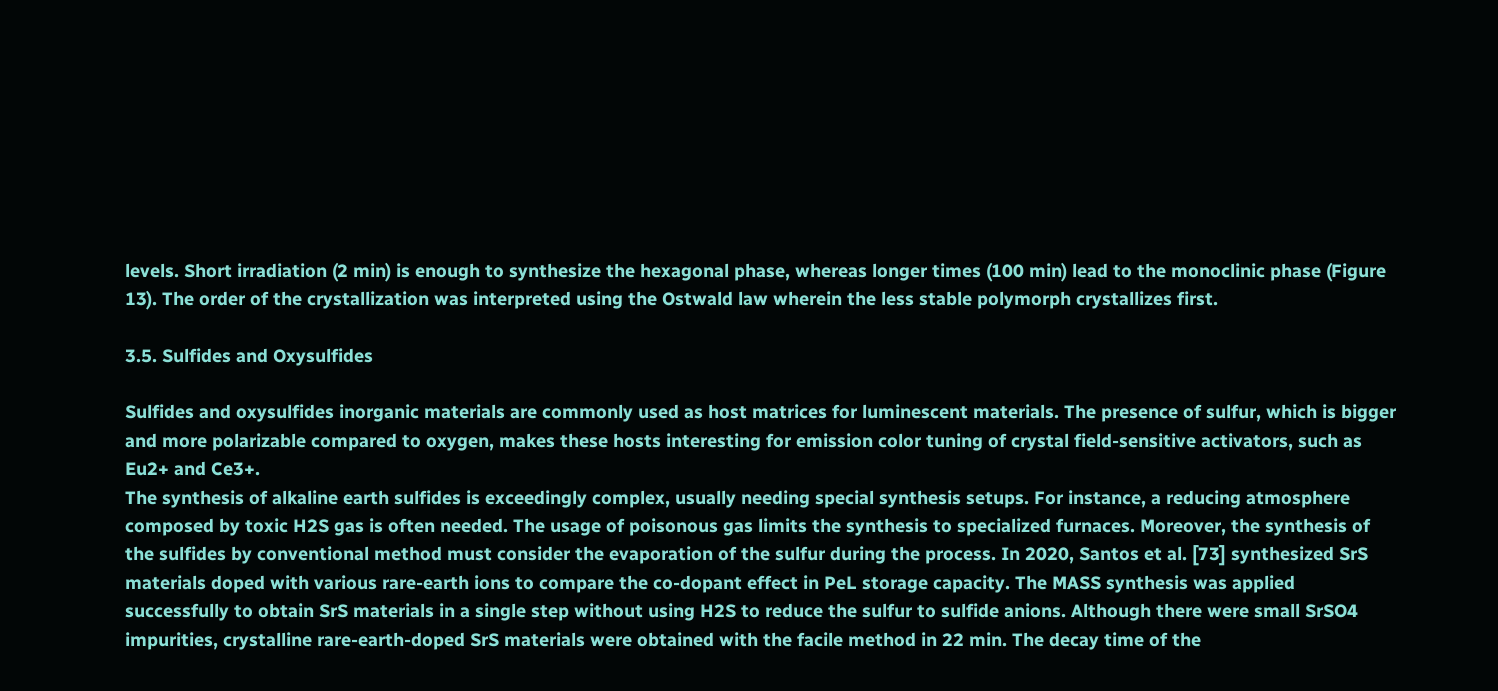levels. Short irradiation (2 min) is enough to synthesize the hexagonal phase, whereas longer times (100 min) lead to the monoclinic phase (Figure 13). The order of the crystallization was interpreted using the Ostwald law wherein the less stable polymorph crystallizes first.

3.5. Sulfides and Oxysulfides

Sulfides and oxysulfides inorganic materials are commonly used as host matrices for luminescent materials. The presence of sulfur, which is bigger and more polarizable compared to oxygen, makes these hosts interesting for emission color tuning of crystal field-sensitive activators, such as Eu2+ and Ce3+.
The synthesis of alkaline earth sulfides is exceedingly complex, usually needing special synthesis setups. For instance, a reducing atmosphere composed by toxic H2S gas is often needed. The usage of poisonous gas limits the synthesis to specialized furnaces. Moreover, the synthesis of the sulfides by conventional method must consider the evaporation of the sulfur during the process. In 2020, Santos et al. [73] synthesized SrS materials doped with various rare-earth ions to compare the co-dopant effect in PeL storage capacity. The MASS synthesis was applied successfully to obtain SrS materials in a single step without using H2S to reduce the sulfur to sulfide anions. Although there were small SrSO4 impurities, crystalline rare-earth-doped SrS materials were obtained with the facile method in 22 min. The decay time of the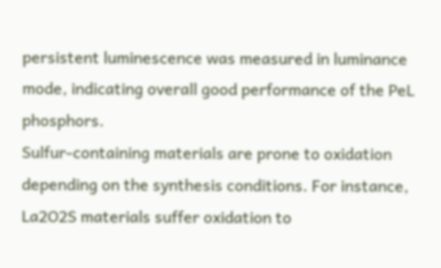persistent luminescence was measured in luminance mode, indicating overall good performance of the PeL phosphors.
Sulfur-containing materials are prone to oxidation depending on the synthesis conditions. For instance, La2O2S materials suffer oxidation to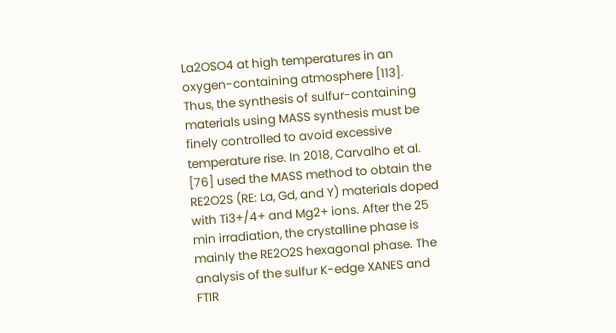La2OSO4 at high temperatures in an oxygen-containing atmosphere [113]. Thus, the synthesis of sulfur-containing materials using MASS synthesis must be finely controlled to avoid excessive temperature rise. In 2018, Carvalho et al. [76] used the MASS method to obtain the RE2O2S (RE: La, Gd, and Y) materials doped with Ti3+/4+ and Mg2+ ions. After the 25 min irradiation, the crystalline phase is mainly the RE2O2S hexagonal phase. The analysis of the sulfur K-edge XANES and FTIR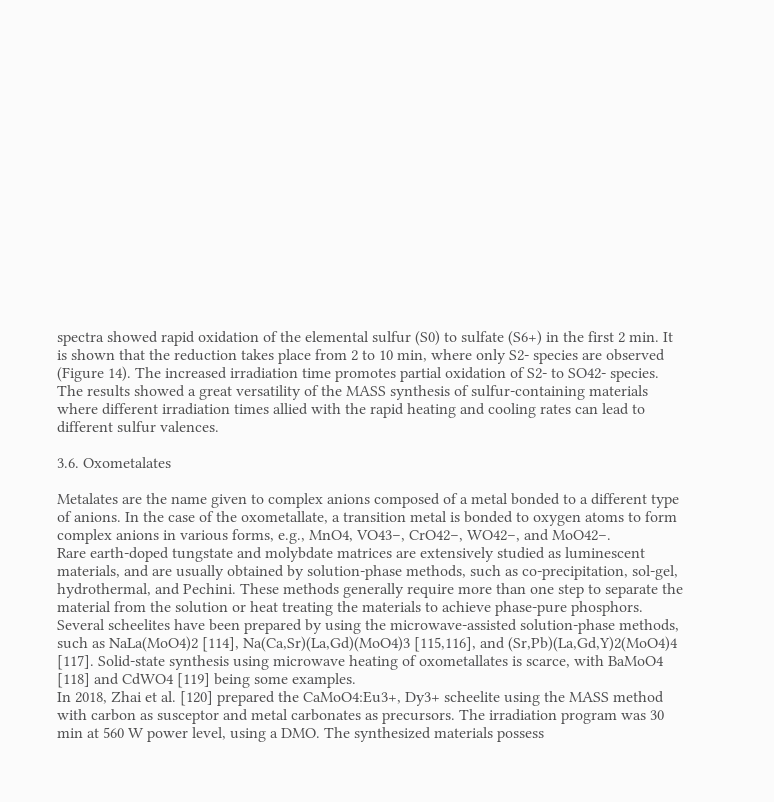spectra showed rapid oxidation of the elemental sulfur (S0) to sulfate (S6+) in the first 2 min. It is shown that the reduction takes place from 2 to 10 min, where only S2- species are observed (Figure 14). The increased irradiation time promotes partial oxidation of S2- to SO42- species. The results showed a great versatility of the MASS synthesis of sulfur-containing materials where different irradiation times allied with the rapid heating and cooling rates can lead to different sulfur valences.

3.6. Oxometalates

Metalates are the name given to complex anions composed of a metal bonded to a different type of anions. In the case of the oxometallate, a transition metal is bonded to oxygen atoms to form complex anions in various forms, e.g., MnO4, VO43−, CrO42−, WO42−, and MoO42−.
Rare earth-doped tungstate and molybdate matrices are extensively studied as luminescent materials, and are usually obtained by solution-phase methods, such as co-precipitation, sol-gel, hydrothermal, and Pechini. These methods generally require more than one step to separate the material from the solution or heat treating the materials to achieve phase-pure phosphors. Several scheelites have been prepared by using the microwave-assisted solution-phase methods, such as NaLa(MoO4)2 [114], Na(Ca,Sr)(La,Gd)(MoO4)3 [115,116], and (Sr,Pb)(La,Gd,Y)2(MoO4)4 [117]. Solid-state synthesis using microwave heating of oxometallates is scarce, with BaMoO4 [118] and CdWO4 [119] being some examples.
In 2018, Zhai et al. [120] prepared the CaMoO4:Eu3+, Dy3+ scheelite using the MASS method with carbon as susceptor and metal carbonates as precursors. The irradiation program was 30 min at 560 W power level, using a DMO. The synthesized materials possess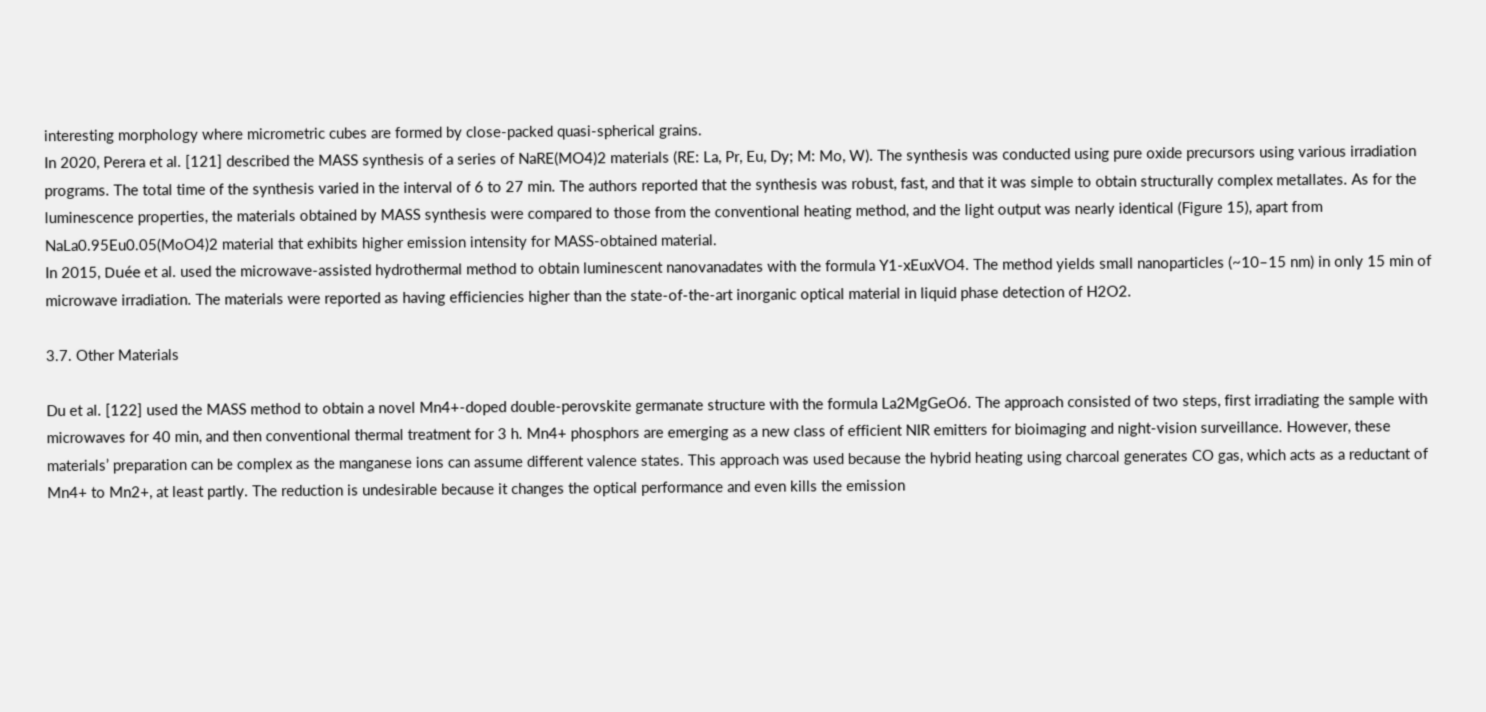interesting morphology where micrometric cubes are formed by close-packed quasi-spherical grains.
In 2020, Perera et al. [121] described the MASS synthesis of a series of NaRE(MO4)2 materials (RE: La, Pr, Eu, Dy; M: Mo, W). The synthesis was conducted using pure oxide precursors using various irradiation programs. The total time of the synthesis varied in the interval of 6 to 27 min. The authors reported that the synthesis was robust, fast, and that it was simple to obtain structurally complex metallates. As for the luminescence properties, the materials obtained by MASS synthesis were compared to those from the conventional heating method, and the light output was nearly identical (Figure 15), apart from NaLa0.95Eu0.05(MoO4)2 material that exhibits higher emission intensity for MASS-obtained material.
In 2015, Duée et al. used the microwave-assisted hydrothermal method to obtain luminescent nanovanadates with the formula Y1-xEuxVO4. The method yields small nanoparticles (~10–15 nm) in only 15 min of microwave irradiation. The materials were reported as having efficiencies higher than the state-of-the-art inorganic optical material in liquid phase detection of H2O2.

3.7. Other Materials

Du et al. [122] used the MASS method to obtain a novel Mn4+-doped double-perovskite germanate structure with the formula La2MgGeO6. The approach consisted of two steps, first irradiating the sample with microwaves for 40 min, and then conventional thermal treatment for 3 h. Mn4+ phosphors are emerging as a new class of efficient NIR emitters for bioimaging and night-vision surveillance. However, these materials’ preparation can be complex as the manganese ions can assume different valence states. This approach was used because the hybrid heating using charcoal generates CO gas, which acts as a reductant of Mn4+ to Mn2+, at least partly. The reduction is undesirable because it changes the optical performance and even kills the emission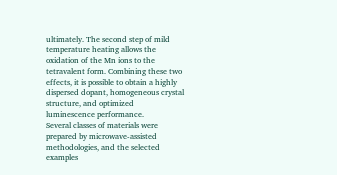ultimately. The second step of mild temperature heating allows the oxidation of the Mn ions to the tetravalent form. Combining these two effects, it is possible to obtain a highly dispersed dopant, homogeneous crystal structure, and optimized luminescence performance.
Several classes of materials were prepared by microwave-assisted methodologies, and the selected examples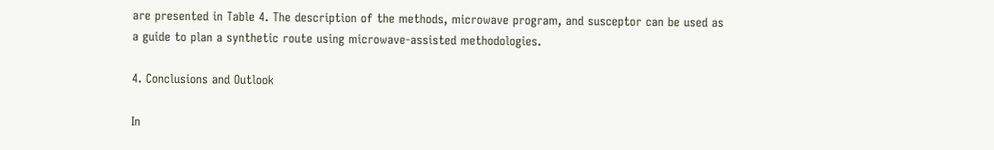are presented in Table 4. The description of the methods, microwave program, and susceptor can be used as a guide to plan a synthetic route using microwave-assisted methodologies.

4. Conclusions and Outlook

In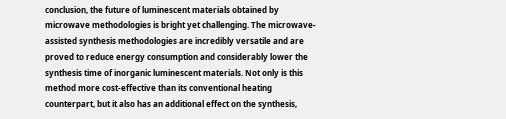conclusion, the future of luminescent materials obtained by microwave methodologies is bright yet challenging. The microwave-assisted synthesis methodologies are incredibly versatile and are proved to reduce energy consumption and considerably lower the synthesis time of inorganic luminescent materials. Not only is this method more cost-effective than its conventional heating counterpart, but it also has an additional effect on the synthesis,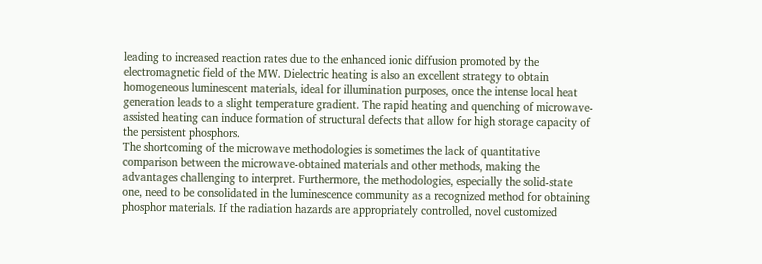leading to increased reaction rates due to the enhanced ionic diffusion promoted by the electromagnetic field of the MW. Dielectric heating is also an excellent strategy to obtain homogeneous luminescent materials, ideal for illumination purposes, once the intense local heat generation leads to a slight temperature gradient. The rapid heating and quenching of microwave-assisted heating can induce formation of structural defects that allow for high storage capacity of the persistent phosphors.
The shortcoming of the microwave methodologies is sometimes the lack of quantitative comparison between the microwave-obtained materials and other methods, making the advantages challenging to interpret. Furthermore, the methodologies, especially the solid-state one, need to be consolidated in the luminescence community as a recognized method for obtaining phosphor materials. If the radiation hazards are appropriately controlled, novel customized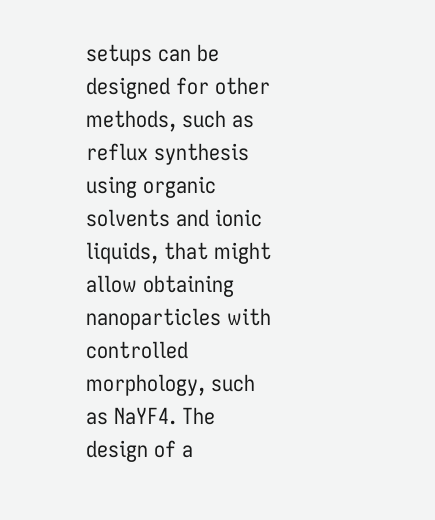setups can be designed for other methods, such as reflux synthesis using organic solvents and ionic liquids, that might allow obtaining nanoparticles with controlled morphology, such as NaYF4. The design of a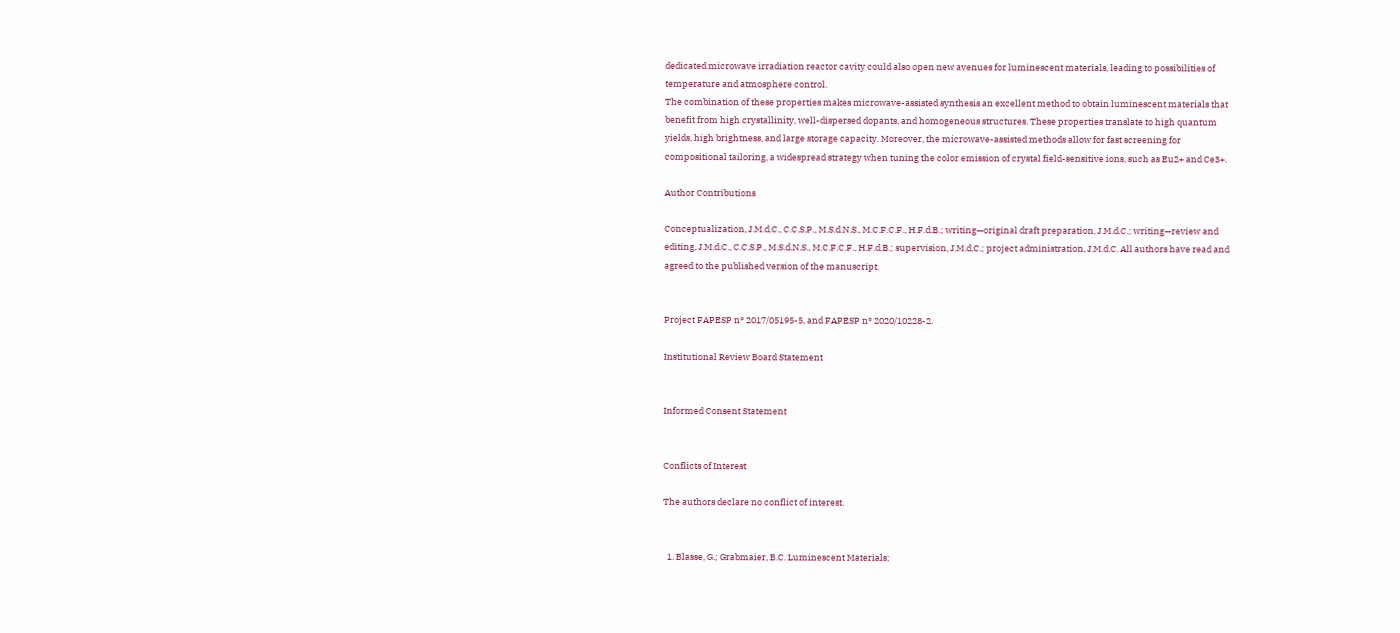dedicated microwave irradiation reactor cavity could also open new avenues for luminescent materials, leading to possibilities of temperature and atmosphere control.
The combination of these properties makes microwave-assisted synthesis an excellent method to obtain luminescent materials that benefit from high crystallinity, well-dispersed dopants, and homogeneous structures. These properties translate to high quantum yields, high brightness, and large storage capacity. Moreover, the microwave-assisted methods allow for fast screening for compositional tailoring, a widespread strategy when tuning the color emission of crystal field-sensitive ions, such as Eu2+ and Ce3+.

Author Contributions

Conceptualization, J.M.d.C., C.C.S.P., M.S.d.N.S., M.C.F.C.F., H.F.d.B.; writing—original draft preparation, J.M.d.C.; writing—review and editing, J.M.d.C., C.C.S.P., M.S.d.N.S., M.C.F.C.F., H.F.d.B.; supervision, J.M.d.C.; project administration, J.M.d.C. All authors have read and agreed to the published version of the manuscript.


Project FAPESP n° 2017/05195-5, and FAPESP n° 2020/10228-2.

Institutional Review Board Statement


Informed Consent Statement


Conflicts of Interest

The authors declare no conflict of interest.


  1. Blasse, G.; Grabmaier, B.C. Luminescent Materials;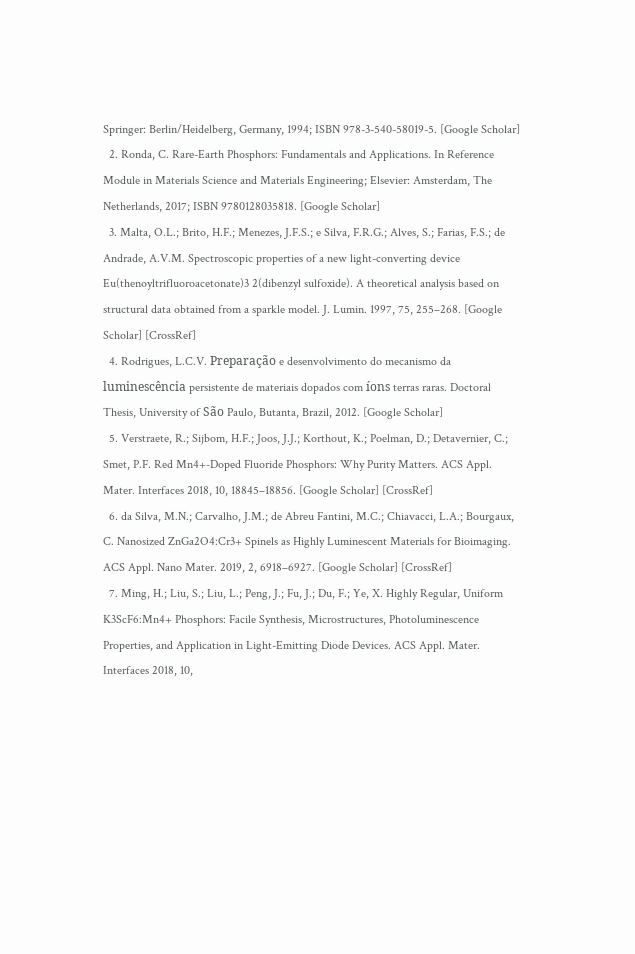Springer: Berlin/Heidelberg, Germany, 1994; ISBN 978-3-540-58019-5. [Google Scholar]
  2. Ronda, C. Rare-Earth Phosphors: Fundamentals and Applications. In Reference Module in Materials Science and Materials Engineering; Elsevier: Amsterdam, The Netherlands, 2017; ISBN 9780128035818. [Google Scholar]
  3. Malta, O.L.; Brito, H.F.; Menezes, J.F.S.; e Silva, F.R.G.; Alves, S.; Farias, F.S.; de Andrade, A.V.M. Spectroscopic properties of a new light-converting device Eu(thenoyltrifluoroacetonate)3 2(dibenzyl sulfoxide). A theoretical analysis based on structural data obtained from a sparkle model. J. Lumin. 1997, 75, 255–268. [Google Scholar] [CrossRef]
  4. Rodrigues, L.C.V. Preparação e desenvolvimento do mecanismo da luminescência persistente de materiais dopados com íons terras raras. Doctoral Thesis, University of São Paulo, Butanta, Brazil, 2012. [Google Scholar]
  5. Verstraete, R.; Sijbom, H.F.; Joos, J.J.; Korthout, K.; Poelman, D.; Detavernier, C.; Smet, P.F. Red Mn4+-Doped Fluoride Phosphors: Why Purity Matters. ACS Appl. Mater. Interfaces 2018, 10, 18845–18856. [Google Scholar] [CrossRef]
  6. da Silva, M.N.; Carvalho, J.M.; de Abreu Fantini, M.C.; Chiavacci, L.A.; Bourgaux, C. Nanosized ZnGa2O4:Cr3+ Spinels as Highly Luminescent Materials for Bioimaging. ACS Appl. Nano Mater. 2019, 2, 6918–6927. [Google Scholar] [CrossRef]
  7. Ming, H.; Liu, S.; Liu, L.; Peng, J.; Fu, J.; Du, F.; Ye, X. Highly Regular, Uniform K3ScF6:Mn4+ Phosphors: Facile Synthesis, Microstructures, Photoluminescence Properties, and Application in Light-Emitting Diode Devices. ACS Appl. Mater. Interfaces 2018, 10,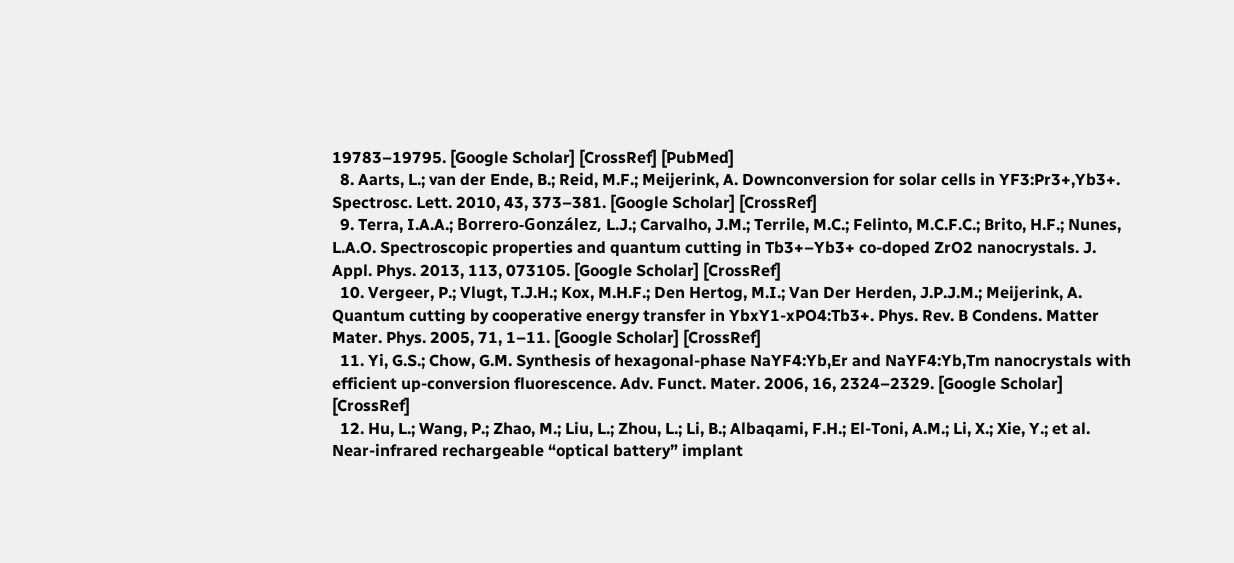19783–19795. [Google Scholar] [CrossRef] [PubMed]
  8. Aarts, L.; van der Ende, B.; Reid, M.F.; Meijerink, A. Downconversion for solar cells in YF3:Pr3+,Yb3+. Spectrosc. Lett. 2010, 43, 373–381. [Google Scholar] [CrossRef]
  9. Terra, I.A.A.; Borrero-González, L.J.; Carvalho, J.M.; Terrile, M.C.; Felinto, M.C.F.C.; Brito, H.F.; Nunes, L.A.O. Spectroscopic properties and quantum cutting in Tb3+–Yb3+ co-doped ZrO2 nanocrystals. J. Appl. Phys. 2013, 113, 073105. [Google Scholar] [CrossRef]
  10. Vergeer, P.; Vlugt, T.J.H.; Kox, M.H.F.; Den Hertog, M.I.; Van Der Herden, J.P.J.M.; Meijerink, A. Quantum cutting by cooperative energy transfer in YbxY1-xPO4:Tb3+. Phys. Rev. B Condens. Matter Mater. Phys. 2005, 71, 1–11. [Google Scholar] [CrossRef]
  11. Yi, G.S.; Chow, G.M. Synthesis of hexagonal-phase NaYF4:Yb,Er and NaYF4:Yb,Tm nanocrystals with efficient up-conversion fluorescence. Adv. Funct. Mater. 2006, 16, 2324–2329. [Google Scholar] [CrossRef]
  12. Hu, L.; Wang, P.; Zhao, M.; Liu, L.; Zhou, L.; Li, B.; Albaqami, F.H.; El-Toni, A.M.; Li, X.; Xie, Y.; et al. Near-infrared rechargeable “optical battery” implant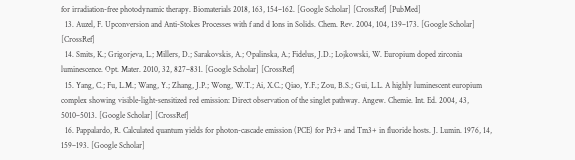for irradiation-free photodynamic therapy. Biomaterials 2018, 163, 154–162. [Google Scholar] [CrossRef] [PubMed]
  13. Auzel, F. Upconversion and Anti-Stokes Processes with f and d Ions in Solids. Chem. Rev. 2004, 104, 139–173. [Google Scholar] [CrossRef]
  14. Smits, K.; Grigorjeva, L.; Millers, D.; Sarakovskis, A.; Opalinska, A.; Fidelus, J.D.; Lojkowski, W. Europium doped zirconia luminescence. Opt. Mater. 2010, 32, 827–831. [Google Scholar] [CrossRef]
  15. Yang, C.; Fu, L.M.; Wang, Y.; Zhang, J.P.; Wong, W.T.; Ai, X.C.; Qiao, Y.F.; Zou, B.S.; Gui, L.L. A highly luminescent europium complex showing visible-light-sensitized red emission: Direct observation of the singlet pathway. Angew. Chemie. Int. Ed. 2004, 43, 5010–5013. [Google Scholar] [CrossRef]
  16. Pappalardo, R. Calculated quantum yields for photon-cascade emission (PCE) for Pr3+ and Tm3+ in fluoride hosts. J. Lumin. 1976, 14, 159–193. [Google Scholar]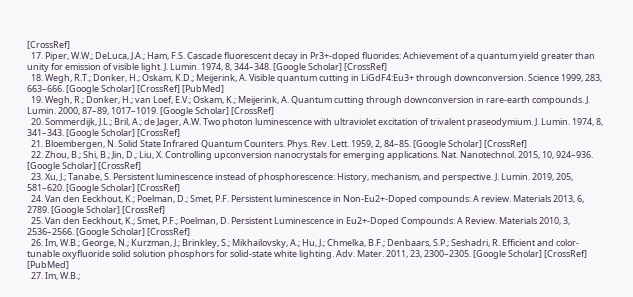[CrossRef]
  17. Piper, W.W.; DeLuca, J.A.; Ham, F.S. Cascade fluorescent decay in Pr3+-doped fluorides: Achievement of a quantum yield greater than unity for emission of visible light. J. Lumin. 1974, 8, 344–348. [Google Scholar] [CrossRef]
  18. Wegh, R.T.; Donker, H.; Oskam, K.D.; Meijerink, A. Visible quantum cutting in LiGdF4:Eu3+ through downconversion. Science 1999, 283, 663–666. [Google Scholar] [CrossRef] [PubMed]
  19. Wegh, R.; Donker, H.; van Loef, E.V.; Oskam, K.; Meijerink, A. Quantum cutting through downconversion in rare-earth compounds. J. Lumin. 2000, 87–89, 1017–1019. [Google Scholar] [CrossRef]
  20. Sommerdijk, J.L.; Bril, A.; de Jager, A.W. Two photon luminescence with ultraviolet excitation of trivalent praseodymium. J. Lumin. 1974, 8, 341–343. [Google Scholar] [CrossRef]
  21. Bloembergen, N. Solid State Infrared Quantum Counters. Phys. Rev. Lett. 1959, 2, 84–85. [Google Scholar] [CrossRef]
  22. Zhou, B.; Shi, B.; Jin, D.; Liu, X. Controlling upconversion nanocrystals for emerging applications. Nat. Nanotechnol. 2015, 10, 924–936. [Google Scholar] [CrossRef]
  23. Xu, J.; Tanabe, S. Persistent luminescence instead of phosphorescence: History, mechanism, and perspective. J. Lumin. 2019, 205, 581–620. [Google Scholar] [CrossRef]
  24. Van den Eeckhout, K.; Poelman, D.; Smet, P.F. Persistent luminescence in Non-Eu2+-Doped compounds: A review. Materials 2013, 6, 2789. [Google Scholar] [CrossRef]
  25. Van den Eeckhout, K.; Smet, P.F.; Poelman, D. Persistent Luminescence in Eu2+-Doped Compounds: A Review. Materials 2010, 3, 2536–2566. [Google Scholar] [CrossRef]
  26. Im, W.B.; George, N.; Kurzman, J.; Brinkley, S.; Mikhailovsky, A.; Hu, J.; Chmelka, B.F.; Denbaars, S.P.; Seshadri, R. Efficient and color-tunable oxyfluoride solid solution phosphors for solid-state white lighting. Adv. Mater. 2011, 23, 2300–2305. [Google Scholar] [CrossRef] [PubMed]
  27. Im, W.B.;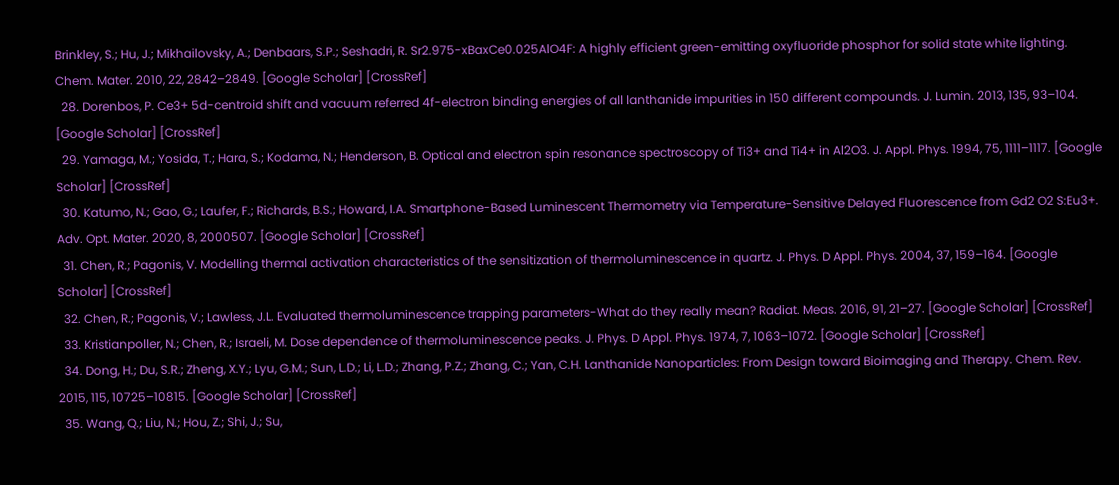Brinkley, S.; Hu, J.; Mikhailovsky, A.; Denbaars, S.P.; Seshadri, R. Sr2.975-xBaxCe0.025AlO4F: A highly efficient green-emitting oxyfluoride phosphor for solid state white lighting. Chem. Mater. 2010, 22, 2842–2849. [Google Scholar] [CrossRef]
  28. Dorenbos, P. Ce3+ 5d-centroid shift and vacuum referred 4f-electron binding energies of all lanthanide impurities in 150 different compounds. J. Lumin. 2013, 135, 93–104. [Google Scholar] [CrossRef]
  29. Yamaga, M.; Yosida, T.; Hara, S.; Kodama, N.; Henderson, B. Optical and electron spin resonance spectroscopy of Ti3+ and Ti4+ in Al2O3. J. Appl. Phys. 1994, 75, 1111–1117. [Google Scholar] [CrossRef]
  30. Katumo, N.; Gao, G.; Laufer, F.; Richards, B.S.; Howard, I.A. Smartphone-Based Luminescent Thermometry via Temperature-Sensitive Delayed Fluorescence from Gd2 O2 S:Eu3+. Adv. Opt. Mater. 2020, 8, 2000507. [Google Scholar] [CrossRef]
  31. Chen, R.; Pagonis, V. Modelling thermal activation characteristics of the sensitization of thermoluminescence in quartz. J. Phys. D Appl. Phys. 2004, 37, 159–164. [Google Scholar] [CrossRef]
  32. Chen, R.; Pagonis, V.; Lawless, J.L. Evaluated thermoluminescence trapping parameters-What do they really mean? Radiat. Meas. 2016, 91, 21–27. [Google Scholar] [CrossRef]
  33. Kristianpoller, N.; Chen, R.; Israeli, M. Dose dependence of thermoluminescence peaks. J. Phys. D Appl. Phys. 1974, 7, 1063–1072. [Google Scholar] [CrossRef]
  34. Dong, H.; Du, S.R.; Zheng, X.Y.; Lyu, G.M.; Sun, L.D.; Li, L.D.; Zhang, P.Z.; Zhang, C.; Yan, C.H. Lanthanide Nanoparticles: From Design toward Bioimaging and Therapy. Chem. Rev. 2015, 115, 10725–10815. [Google Scholar] [CrossRef]
  35. Wang, Q.; Liu, N.; Hou, Z.; Shi, J.; Su,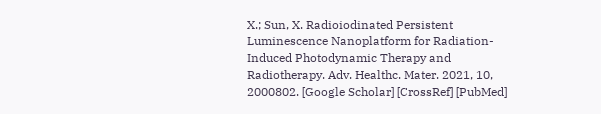X.; Sun, X. Radioiodinated Persistent Luminescence Nanoplatform for Radiation-Induced Photodynamic Therapy and Radiotherapy. Adv. Healthc. Mater. 2021, 10, 2000802. [Google Scholar] [CrossRef] [PubMed]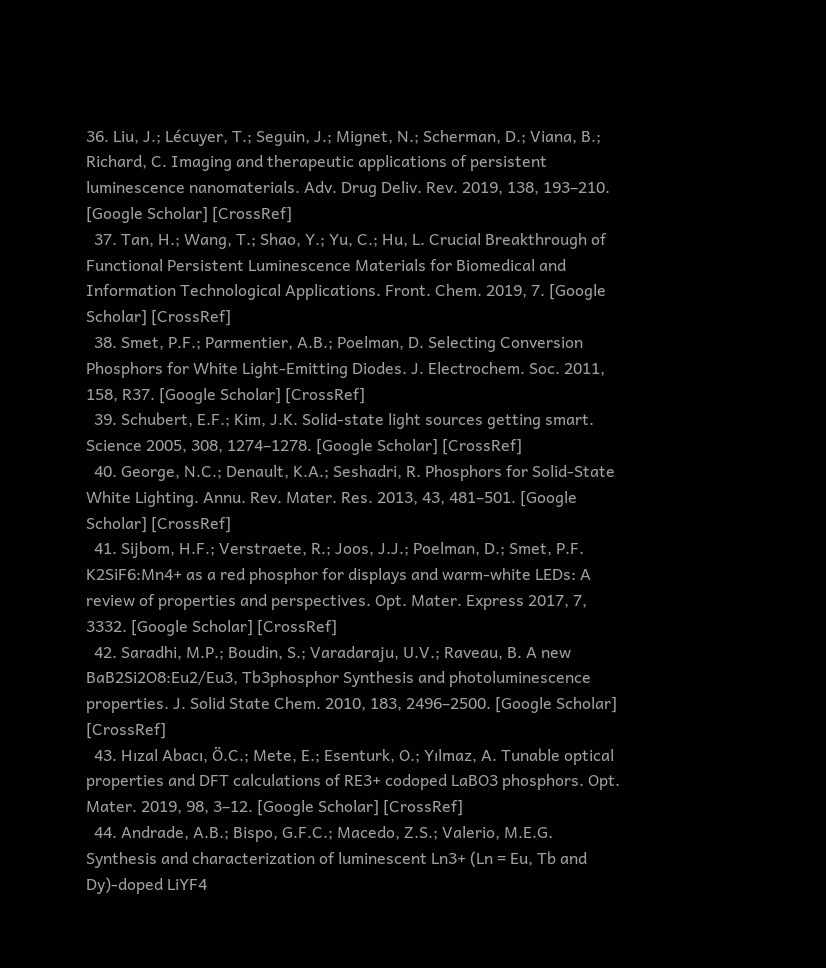36. Liu, J.; Lécuyer, T.; Seguin, J.; Mignet, N.; Scherman, D.; Viana, B.; Richard, C. Imaging and therapeutic applications of persistent luminescence nanomaterials. Adv. Drug Deliv. Rev. 2019, 138, 193–210. [Google Scholar] [CrossRef]
  37. Tan, H.; Wang, T.; Shao, Y.; Yu, C.; Hu, L. Crucial Breakthrough of Functional Persistent Luminescence Materials for Biomedical and Information Technological Applications. Front. Chem. 2019, 7. [Google Scholar] [CrossRef]
  38. Smet, P.F.; Parmentier, A.B.; Poelman, D. Selecting Conversion Phosphors for White Light-Emitting Diodes. J. Electrochem. Soc. 2011, 158, R37. [Google Scholar] [CrossRef]
  39. Schubert, E.F.; Kim, J.K. Solid-state light sources getting smart. Science 2005, 308, 1274–1278. [Google Scholar] [CrossRef]
  40. George, N.C.; Denault, K.A.; Seshadri, R. Phosphors for Solid-State White Lighting. Annu. Rev. Mater. Res. 2013, 43, 481–501. [Google Scholar] [CrossRef]
  41. Sijbom, H.F.; Verstraete, R.; Joos, J.J.; Poelman, D.; Smet, P.F. K2SiF6:Mn4+ as a red phosphor for displays and warm-white LEDs: A review of properties and perspectives. Opt. Mater. Express 2017, 7, 3332. [Google Scholar] [CrossRef]
  42. Saradhi, M.P.; Boudin, S.; Varadaraju, U.V.; Raveau, B. A new BaB2Si2O8:Eu2/Eu3, Tb3phosphor Synthesis and photoluminescence properties. J. Solid State Chem. 2010, 183, 2496–2500. [Google Scholar] [CrossRef]
  43. Hızal Abacı, Ö.C.; Mete, E.; Esenturk, O.; Yılmaz, A. Tunable optical properties and DFT calculations of RE3+ codoped LaBO3 phosphors. Opt. Mater. 2019, 98, 3–12. [Google Scholar] [CrossRef]
  44. Andrade, A.B.; Bispo, G.F.C.; Macedo, Z.S.; Valerio, M.E.G. Synthesis and characterization of luminescent Ln3+ (Ln = Eu, Tb and Dy)-doped LiYF4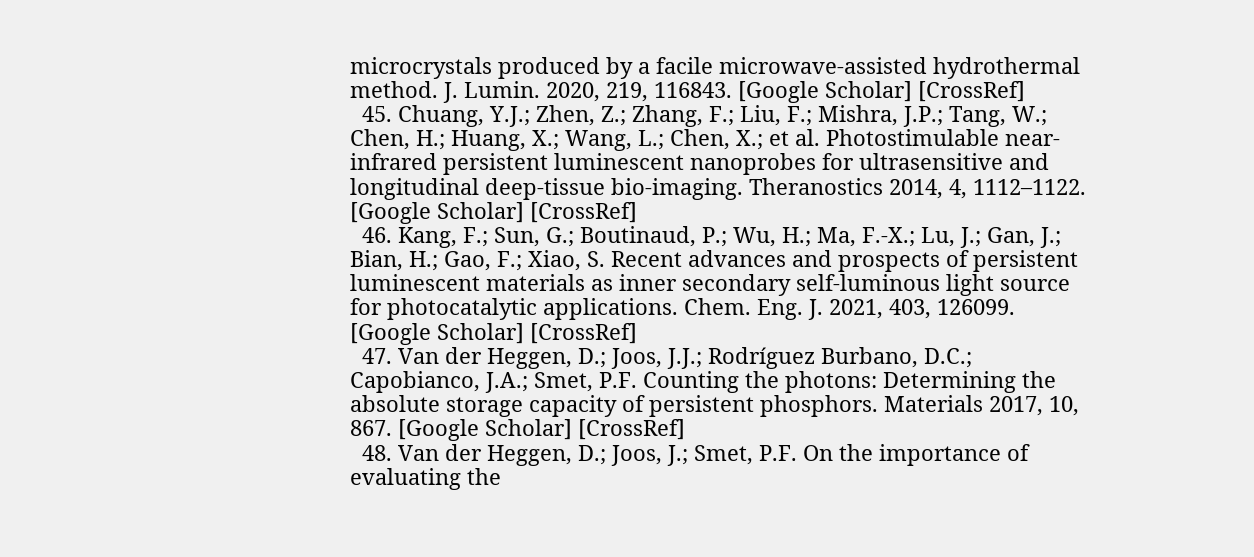microcrystals produced by a facile microwave-assisted hydrothermal method. J. Lumin. 2020, 219, 116843. [Google Scholar] [CrossRef]
  45. Chuang, Y.J.; Zhen, Z.; Zhang, F.; Liu, F.; Mishra, J.P.; Tang, W.; Chen, H.; Huang, X.; Wang, L.; Chen, X.; et al. Photostimulable near-infrared persistent luminescent nanoprobes for ultrasensitive and longitudinal deep-tissue bio-imaging. Theranostics 2014, 4, 1112–1122. [Google Scholar] [CrossRef]
  46. Kang, F.; Sun, G.; Boutinaud, P.; Wu, H.; Ma, F.-X.; Lu, J.; Gan, J.; Bian, H.; Gao, F.; Xiao, S. Recent advances and prospects of persistent luminescent materials as inner secondary self-luminous light source for photocatalytic applications. Chem. Eng. J. 2021, 403, 126099. [Google Scholar] [CrossRef]
  47. Van der Heggen, D.; Joos, J.J.; Rodríguez Burbano, D.C.; Capobianco, J.A.; Smet, P.F. Counting the photons: Determining the absolute storage capacity of persistent phosphors. Materials 2017, 10, 867. [Google Scholar] [CrossRef]
  48. Van der Heggen, D.; Joos, J.; Smet, P.F. On the importance of evaluating the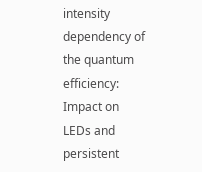intensity dependency of the quantum efficiency: Impact on LEDs and persistent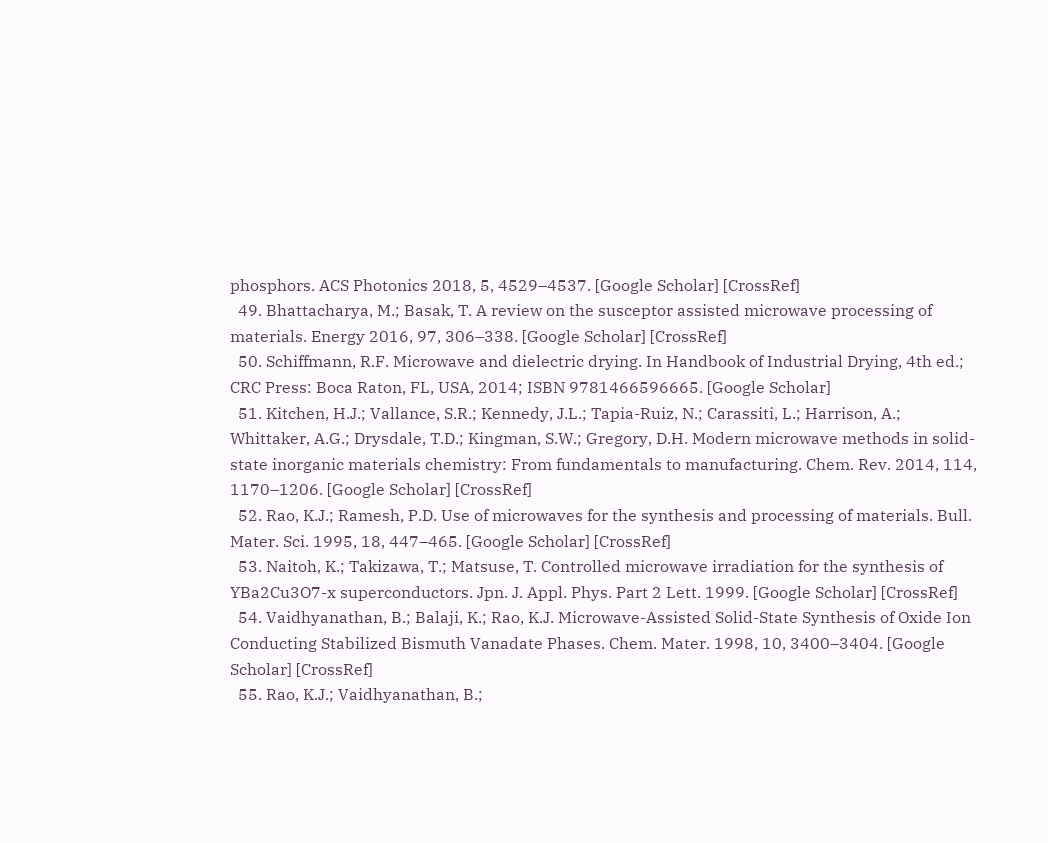phosphors. ACS Photonics 2018, 5, 4529–4537. [Google Scholar] [CrossRef]
  49. Bhattacharya, M.; Basak, T. A review on the susceptor assisted microwave processing of materials. Energy 2016, 97, 306–338. [Google Scholar] [CrossRef]
  50. Schiffmann, R.F. Microwave and dielectric drying. In Handbook of Industrial Drying, 4th ed.; CRC Press: Boca Raton, FL, USA, 2014; ISBN 9781466596665. [Google Scholar]
  51. Kitchen, H.J.; Vallance, S.R.; Kennedy, J.L.; Tapia-Ruiz, N.; Carassiti, L.; Harrison, A.; Whittaker, A.G.; Drysdale, T.D.; Kingman, S.W.; Gregory, D.H. Modern microwave methods in solid-state inorganic materials chemistry: From fundamentals to manufacturing. Chem. Rev. 2014, 114, 1170–1206. [Google Scholar] [CrossRef]
  52. Rao, K.J.; Ramesh, P.D. Use of microwaves for the synthesis and processing of materials. Bull. Mater. Sci. 1995, 18, 447–465. [Google Scholar] [CrossRef]
  53. Naitoh, K.; Takizawa, T.; Matsuse, T. Controlled microwave irradiation for the synthesis of YBa2Cu3O7-x superconductors. Jpn. J. Appl. Phys. Part 2 Lett. 1999. [Google Scholar] [CrossRef]
  54. Vaidhyanathan, B.; Balaji, K.; Rao, K.J. Microwave-Assisted Solid-State Synthesis of Oxide Ion Conducting Stabilized Bismuth Vanadate Phases. Chem. Mater. 1998, 10, 3400–3404. [Google Scholar] [CrossRef]
  55. Rao, K.J.; Vaidhyanathan, B.;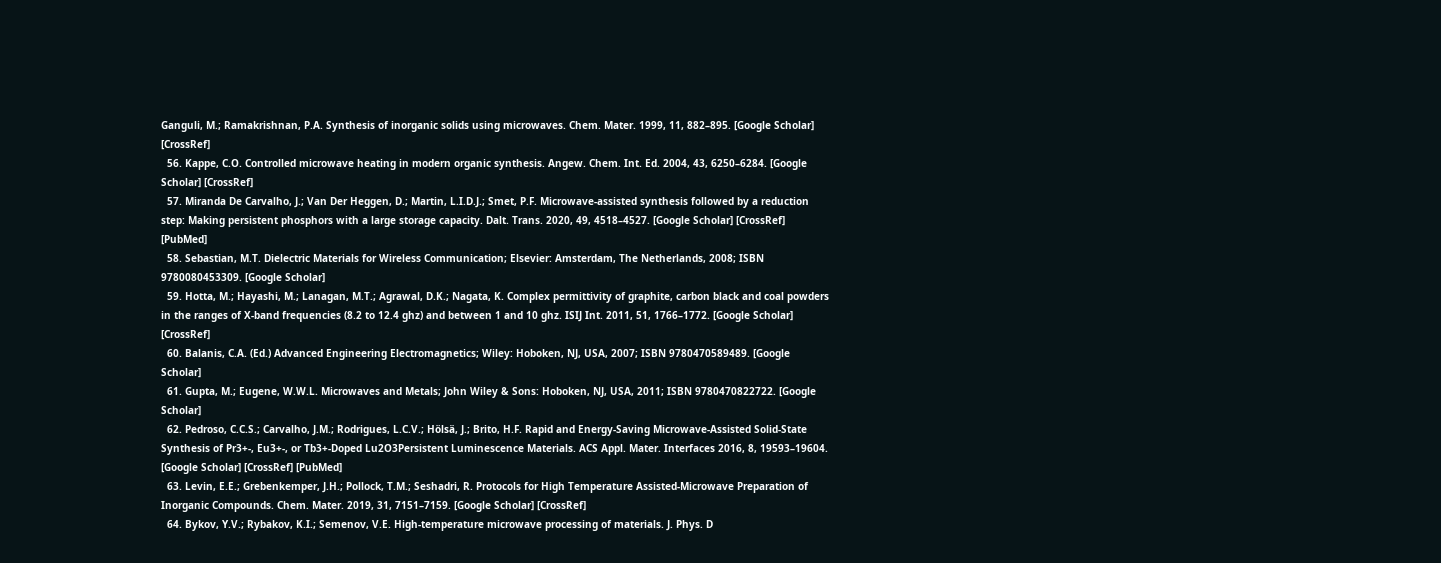Ganguli, M.; Ramakrishnan, P.A. Synthesis of inorganic solids using microwaves. Chem. Mater. 1999, 11, 882–895. [Google Scholar] [CrossRef]
  56. Kappe, C.O. Controlled microwave heating in modern organic synthesis. Angew. Chem. Int. Ed. 2004, 43, 6250–6284. [Google Scholar] [CrossRef]
  57. Miranda De Carvalho, J.; Van Der Heggen, D.; Martin, L.I.D.J.; Smet, P.F. Microwave-assisted synthesis followed by a reduction step: Making persistent phosphors with a large storage capacity. Dalt. Trans. 2020, 49, 4518–4527. [Google Scholar] [CrossRef] [PubMed]
  58. Sebastian, M.T. Dielectric Materials for Wireless Communication; Elsevier: Amsterdam, The Netherlands, 2008; ISBN 9780080453309. [Google Scholar]
  59. Hotta, M.; Hayashi, M.; Lanagan, M.T.; Agrawal, D.K.; Nagata, K. Complex permittivity of graphite, carbon black and coal powders in the ranges of X-band frequencies (8.2 to 12.4 ghz) and between 1 and 10 ghz. ISIJ Int. 2011, 51, 1766–1772. [Google Scholar] [CrossRef]
  60. Balanis, C.A. (Ed.) Advanced Engineering Electromagnetics; Wiley: Hoboken, NJ, USA, 2007; ISBN 9780470589489. [Google Scholar]
  61. Gupta, M.; Eugene, W.W.L. Microwaves and Metals; John Wiley & Sons: Hoboken, NJ, USA, 2011; ISBN 9780470822722. [Google Scholar]
  62. Pedroso, C.C.S.; Carvalho, J.M.; Rodrigues, L.C.V.; Hölsä, J.; Brito, H.F. Rapid and Energy-Saving Microwave-Assisted Solid-State Synthesis of Pr3+-, Eu3+-, or Tb3+-Doped Lu2O3Persistent Luminescence Materials. ACS Appl. Mater. Interfaces 2016, 8, 19593–19604. [Google Scholar] [CrossRef] [PubMed]
  63. Levin, E.E.; Grebenkemper, J.H.; Pollock, T.M.; Seshadri, R. Protocols for High Temperature Assisted-Microwave Preparation of Inorganic Compounds. Chem. Mater. 2019, 31, 7151–7159. [Google Scholar] [CrossRef]
  64. Bykov, Y.V.; Rybakov, K.I.; Semenov, V.E. High-temperature microwave processing of materials. J. Phys. D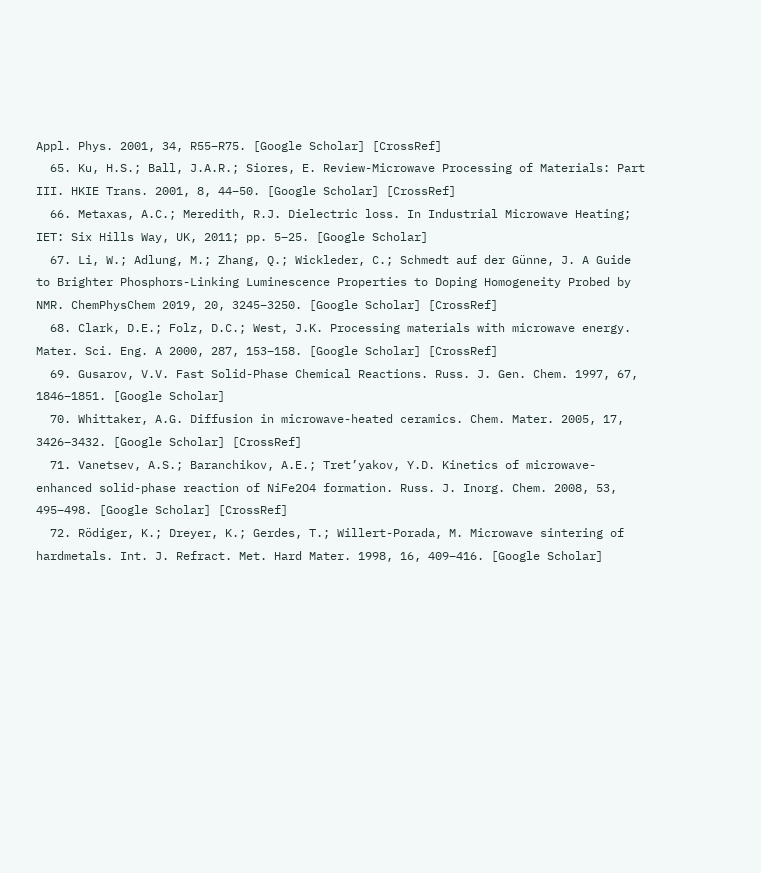Appl. Phys. 2001, 34, R55–R75. [Google Scholar] [CrossRef]
  65. Ku, H.S.; Ball, J.A.R.; Siores, E. Review-Microwave Processing of Materials: Part III. HKIE Trans. 2001, 8, 44–50. [Google Scholar] [CrossRef]
  66. Metaxas, A.C.; Meredith, R.J. Dielectric loss. In Industrial Microwave Heating; IET: Six Hills Way, UK, 2011; pp. 5–25. [Google Scholar]
  67. Li, W.; Adlung, M.; Zhang, Q.; Wickleder, C.; Schmedt auf der Günne, J. A Guide to Brighter Phosphors-Linking Luminescence Properties to Doping Homogeneity Probed by NMR. ChemPhysChem 2019, 20, 3245–3250. [Google Scholar] [CrossRef]
  68. Clark, D.E.; Folz, D.C.; West, J.K. Processing materials with microwave energy. Mater. Sci. Eng. A 2000, 287, 153–158. [Google Scholar] [CrossRef]
  69. Gusarov, V.V. Fast Solid-Phase Chemical Reactions. Russ. J. Gen. Chem. 1997, 67, 1846–1851. [Google Scholar]
  70. Whittaker, A.G. Diffusion in microwave-heated ceramics. Chem. Mater. 2005, 17, 3426–3432. [Google Scholar] [CrossRef]
  71. Vanetsev, A.S.; Baranchikov, A.E.; Tret’yakov, Y.D. Kinetics of microwave-enhanced solid-phase reaction of NiFe2O4 formation. Russ. J. Inorg. Chem. 2008, 53, 495–498. [Google Scholar] [CrossRef]
  72. Rödiger, K.; Dreyer, K.; Gerdes, T.; Willert-Porada, M. Microwave sintering of hardmetals. Int. J. Refract. Met. Hard Mater. 1998, 16, 409–416. [Google Scholar]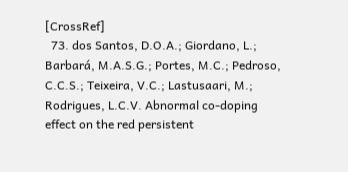[CrossRef]
  73. dos Santos, D.O.A.; Giordano, L.; Barbará, M.A.S.G.; Portes, M.C.; Pedroso, C.C.S.; Teixeira, V.C.; Lastusaari, M.; Rodrigues, L.C.V. Abnormal co-doping effect on the red persistent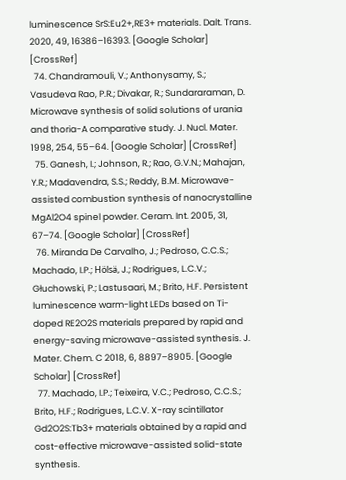luminescence SrS:Eu2+,RE3+ materials. Dalt. Trans. 2020, 49, 16386–16393. [Google Scholar] [CrossRef]
  74. Chandramouli, V.; Anthonysamy, S.; Vasudeva Rao, P.R.; Divakar, R.; Sundararaman, D. Microwave synthesis of solid solutions of urania and thoria-A comparative study. J. Nucl. Mater. 1998, 254, 55–64. [Google Scholar] [CrossRef]
  75. Ganesh, I.; Johnson, R.; Rao, G.V.N.; Mahajan, Y.R.; Madavendra, S.S.; Reddy, B.M. Microwave-assisted combustion synthesis of nanocrystalline MgAl2O4 spinel powder. Ceram. Int. 2005, 31, 67–74. [Google Scholar] [CrossRef]
  76. Miranda De Carvalho, J.; Pedroso, C.C.S.; Machado, I.P.; Hölsä, J.; Rodrigues, L.C.V.; Głuchowski, P.; Lastusaari, M.; Brito, H.F. Persistent luminescence warm-light LEDs based on Ti-doped RE2O2S materials prepared by rapid and energy-saving microwave-assisted synthesis. J. Mater. Chem. C 2018, 6, 8897–8905. [Google Scholar] [CrossRef]
  77. Machado, I.P.; Teixeira, V.C.; Pedroso, C.C.S.; Brito, H.F.; Rodrigues, L.C.V. X-ray scintillator Gd2O2S:Tb3+ materials obtained by a rapid and cost-effective microwave-assisted solid-state synthesis.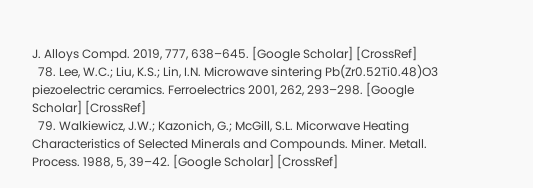J. Alloys Compd. 2019, 777, 638–645. [Google Scholar] [CrossRef]
  78. Lee, W.C.; Liu, K.S.; Lin, I.N. Microwave sintering Pb(Zr0.52Ti0.48)O3 piezoelectric ceramics. Ferroelectrics 2001, 262, 293–298. [Google Scholar] [CrossRef]
  79. Walkiewicz, J.W.; Kazonich, G.; McGill, S.L. Micorwave Heating Characteristics of Selected Minerals and Compounds. Miner. Metall. Process. 1988, 5, 39–42. [Google Scholar] [CrossRef]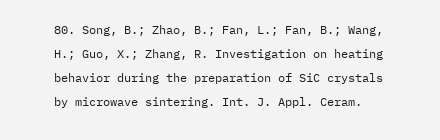80. Song, B.; Zhao, B.; Fan, L.; Fan, B.; Wang, H.; Guo, X.; Zhang, R. Investigation on heating behavior during the preparation of SiC crystals by microwave sintering. Int. J. Appl. Ceram.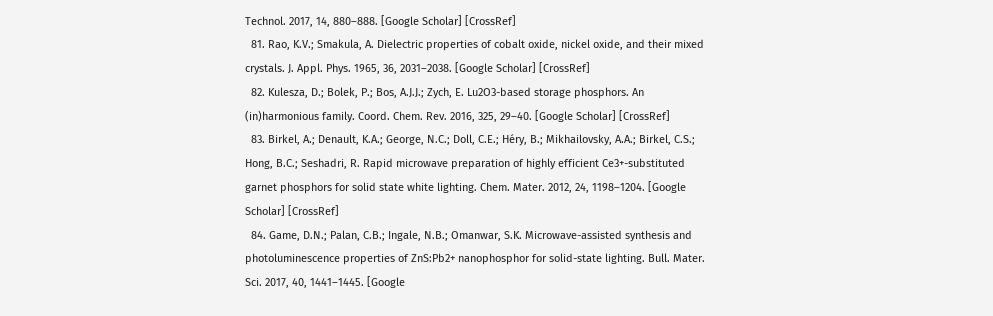Technol. 2017, 14, 880–888. [Google Scholar] [CrossRef]
  81. Rao, K.V.; Smakula, A. Dielectric properties of cobalt oxide, nickel oxide, and their mixed crystals. J. Appl. Phys. 1965, 36, 2031–2038. [Google Scholar] [CrossRef]
  82. Kulesza, D.; Bolek, P.; Bos, A.J.J.; Zych, E. Lu2O3-based storage phosphors. An (in)harmonious family. Coord. Chem. Rev. 2016, 325, 29–40. [Google Scholar] [CrossRef]
  83. Birkel, A.; Denault, K.A.; George, N.C.; Doll, C.E.; Héry, B.; Mikhailovsky, A.A.; Birkel, C.S.; Hong, B.C.; Seshadri, R. Rapid microwave preparation of highly efficient Ce3+-substituted garnet phosphors for solid state white lighting. Chem. Mater. 2012, 24, 1198–1204. [Google Scholar] [CrossRef]
  84. Game, D.N.; Palan, C.B.; Ingale, N.B.; Omanwar, S.K. Microwave-assisted synthesis and photoluminescence properties of ZnS:Pb2+ nanophosphor for solid-state lighting. Bull. Mater. Sci. 2017, 40, 1441–1445. [Google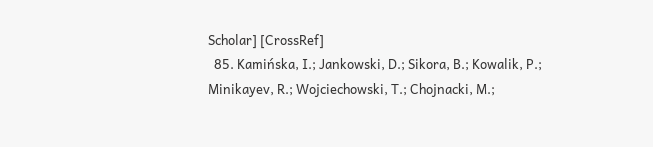Scholar] [CrossRef]
  85. Kamińska, I.; Jankowski, D.; Sikora, B.; Kowalik, P.; Minikayev, R.; Wojciechowski, T.; Chojnacki, M.;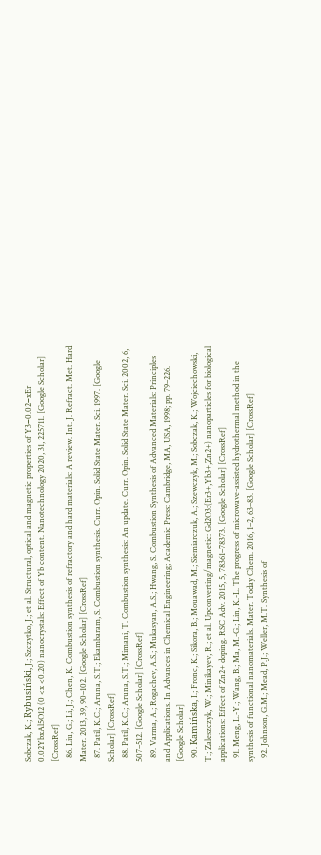Sobczak, K.; Rybusiński, J.; Szczytko, J.; et al. Structural, optical and magnetic properties of Y3−0.02−xEr 0.02YbxAl5O12 (0 <x <0.20) nanocrystals: Effect of Yb content. Nanotechnology 2020, 31, 225711. [Google Scholar] [CrossRef]
  86. Liu, G.; Li, J.; Chen, K. Combustion synthesis of refractory and hard materials: A review. Int. J. Refract. Met. Hard Mater. 2013, 39, 90–102. [Google Scholar] [CrossRef]
  87. Patil, K.C.; Aruna, S.T.; Ekambaram, S. Combustion synthesis. Curr. Opin. Solid State Mater. Sci. 1997. [Google Scholar] [CrossRef]
  88. Patil, K.C.; Aruna, S.T.; Mimani, T. Combustion synthesis: An update. Curr. Opin. Solid State Mater. Sci. 2002, 6, 507–512. [Google Scholar] [CrossRef]
  89. Varma, A.; Rogachev, A.S.; Mukasyan, A.S.; Hwang, S. Combustion Synthesis of Advanced Materials: Principles and Applications. In Advances in Chemical Engineering; Academic Press: Cambridge, MA, USA, 1998; pp. 79–226. [Google Scholar]
  90. Kamińska, I.; Fronc, K.; Sikora, B.; Mouawad, M.; Siemiarczuk, A.; Szewczyk, M.; Sobczak, K.; Wojciechowski, T.; Zaleszczyk, W.; Minikayev, R.; et al. Upconverting/magnetic: Gd2O3:(Er3+,Yb3+,Zn2+) nanoparticles for biological applications: Effect of Zn2+ doping. RSC Adv. 2015, 5, 78361–78373. [Google Scholar] [CrossRef]
  91. Meng, L.-Y.; Wang, B.; Ma, M.-G.; Lin, K.-L. The progress of microwave-assisted hydrothermal method in the synthesis of functional nanomaterials. Mater. Today Chem. 2016, 1–2, 63–83. [Google Scholar] [CrossRef]
  92. Johnson, G.M.; Mead, P.J.; Weller, M.T. Synthesis of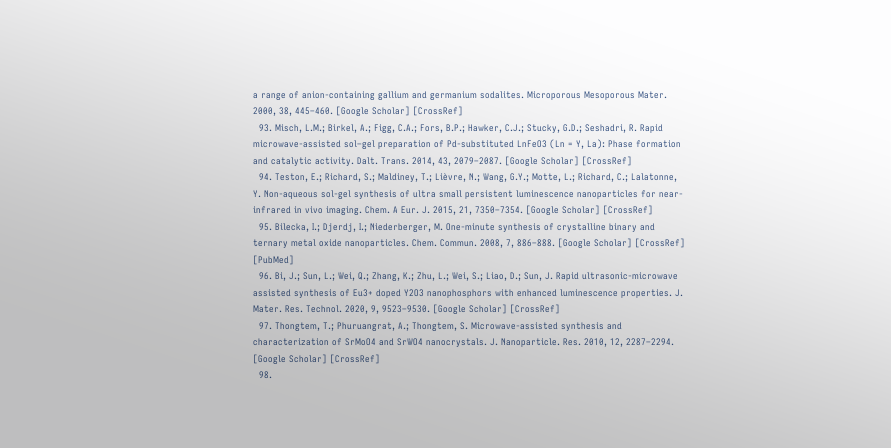a range of anion-containing gallium and germanium sodalites. Microporous Mesoporous Mater. 2000, 38, 445–460. [Google Scholar] [CrossRef]
  93. Misch, L.M.; Birkel, A.; Figg, C.A.; Fors, B.P.; Hawker, C.J.; Stucky, G.D.; Seshadri, R. Rapid microwave-assisted sol–gel preparation of Pd-substituted LnFeO3 (Ln = Y, La): Phase formation and catalytic activity. Dalt. Trans. 2014, 43, 2079–2087. [Google Scholar] [CrossRef]
  94. Teston, E.; Richard, S.; Maldiney, T.; Lièvre, N.; Wang, G.Y.; Motte, L.; Richard, C.; Lalatonne, Y. Non-aqueous sol-gel synthesis of ultra small persistent luminescence nanoparticles for near-infrared in vivo imaging. Chem. A Eur. J. 2015, 21, 7350–7354. [Google Scholar] [CrossRef]
  95. Bilecka, I.; Djerdj, I.; Niederberger, M. One-minute synthesis of crystalline binary and ternary metal oxide nanoparticles. Chem. Commun. 2008, 7, 886–888. [Google Scholar] [CrossRef] [PubMed]
  96. Bi, J.; Sun, L.; Wei, Q.; Zhang, K.; Zhu, L.; Wei, S.; Liao, D.; Sun, J. Rapid ultrasonic-microwave assisted synthesis of Eu3+ doped Y2O3 nanophosphors with enhanced luminescence properties. J. Mater. Res. Technol. 2020, 9, 9523–9530. [Google Scholar] [CrossRef]
  97. Thongtem, T.; Phuruangrat, A.; Thongtem, S. Microwave-assisted synthesis and characterization of SrMoO4 and SrWO4 nanocrystals. J. Nanoparticle. Res. 2010, 12, 2287–2294. [Google Scholar] [CrossRef]
  98.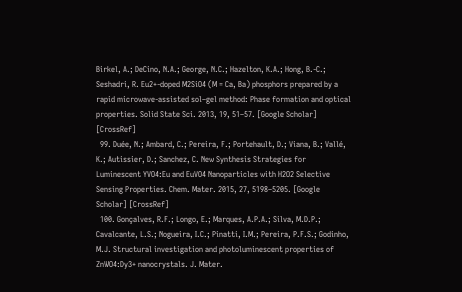Birkel, A.; DeCino, N.A.; George, N.C.; Hazelton, K.A.; Hong, B.-C.; Seshadri, R. Eu2+-doped M2SiO4 (M = Ca, Ba) phosphors prepared by a rapid microwave-assisted sol–gel method: Phase formation and optical properties. Solid State Sci. 2013, 19, 51–57. [Google Scholar] [CrossRef]
  99. Duée, N.; Ambard, C.; Pereira, F.; Portehault, D.; Viana, B.; Vallé, K.; Autissier, D.; Sanchez, C. New Synthesis Strategies for Luminescent YVO4:Eu and EuVO4 Nanoparticles with H2O2 Selective Sensing Properties. Chem. Mater. 2015, 27, 5198–5205. [Google Scholar] [CrossRef]
  100. Gonçalves, R.F.; Longo, E.; Marques, A.P.A.; Silva, M.D.P.; Cavalcante, L.S.; Nogueira, I.C.; Pinatti, I.M.; Pereira, P.F.S.; Godinho, M.J. Structural investigation and photoluminescent properties of ZnWO4:Dy3+ nanocrystals. J. Mater.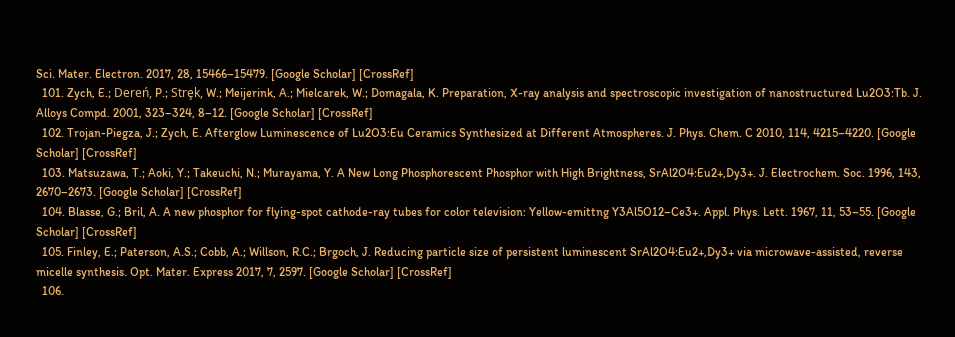Sci. Mater. Electron. 2017, 28, 15466–15479. [Google Scholar] [CrossRef]
  101. Zych, E.; Dereń, P.; Strȩk, W.; Meijerink, A.; Mielcarek, W.; Domagala, K. Preparation, X-ray analysis and spectroscopic investigation of nanostructured Lu2O3:Tb. J. Alloys Compd. 2001, 323–324, 8–12. [Google Scholar] [CrossRef]
  102. Trojan-Piegza, J.; Zych, E. Afterglow Luminescence of Lu2O3:Eu Ceramics Synthesized at Different Atmospheres. J. Phys. Chem. C 2010, 114, 4215–4220. [Google Scholar] [CrossRef]
  103. Matsuzawa, T.; Aoki, Y.; Takeuchi, N.; Murayama, Y. A New Long Phosphorescent Phosphor with High Brightness, SrAl2O4:Eu2+,Dy3+. J. Electrochem. Soc. 1996, 143, 2670–2673. [Google Scholar] [CrossRef]
  104. Blasse, G.; Bril, A. A new phosphor for flying-spot cathode-ray tubes for color television: Yellow-emittng Y3Al5O12–Ce3+. Appl. Phys. Lett. 1967, 11, 53–55. [Google Scholar] [CrossRef]
  105. Finley, E.; Paterson, A.S.; Cobb, A.; Willson, R.C.; Brgoch, J. Reducing particle size of persistent luminescent SrAl2O4:Eu2+,Dy3+ via microwave-assisted, reverse micelle synthesis. Opt. Mater. Express 2017, 7, 2597. [Google Scholar] [CrossRef]
  106.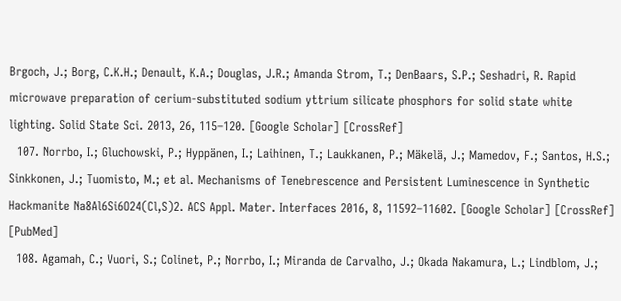Brgoch, J.; Borg, C.K.H.; Denault, K.A.; Douglas, J.R.; Amanda Strom, T.; DenBaars, S.P.; Seshadri, R. Rapid microwave preparation of cerium-substituted sodium yttrium silicate phosphors for solid state white lighting. Solid State Sci. 2013, 26, 115–120. [Google Scholar] [CrossRef]
  107. Norrbo, I.; Gluchowski, P.; Hyppänen, I.; Laihinen, T.; Laukkanen, P.; Mäkelä, J.; Mamedov, F.; Santos, H.S.; Sinkkonen, J.; Tuomisto, M.; et al. Mechanisms of Tenebrescence and Persistent Luminescence in Synthetic Hackmanite Na8Al6Si6O24(Cl,S)2. ACS Appl. Mater. Interfaces 2016, 8, 11592–11602. [Google Scholar] [CrossRef] [PubMed]
  108. Agamah, C.; Vuori, S.; Colinet, P.; Norrbo, I.; Miranda de Carvalho, J.; Okada Nakamura, L.; Lindblom, J.;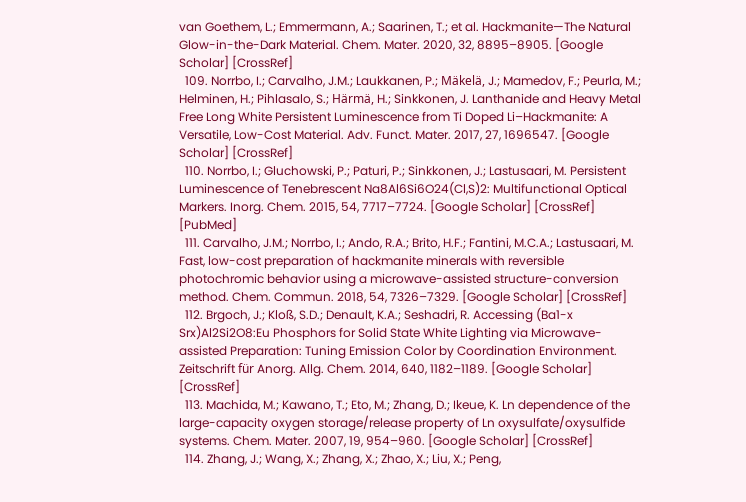van Goethem, L.; Emmermann, A.; Saarinen, T.; et al. Hackmanite—The Natural Glow-in-the-Dark Material. Chem. Mater. 2020, 32, 8895–8905. [Google Scholar] [CrossRef]
  109. Norrbo, I.; Carvalho, J.M.; Laukkanen, P.; Mäkelä, J.; Mamedov, F.; Peurla, M.; Helminen, H.; Pihlasalo, S.; Härmä, H.; Sinkkonen, J. Lanthanide and Heavy Metal Free Long White Persistent Luminescence from Ti Doped Li–Hackmanite: A Versatile, Low-Cost Material. Adv. Funct. Mater. 2017, 27, 1696547. [Google Scholar] [CrossRef]
  110. Norrbo, I.; Gluchowski, P.; Paturi, P.; Sinkkonen, J.; Lastusaari, M. Persistent Luminescence of Tenebrescent Na8Al6Si6O24(Cl,S)2: Multifunctional Optical Markers. Inorg. Chem. 2015, 54, 7717–7724. [Google Scholar] [CrossRef] [PubMed]
  111. Carvalho, J.M.; Norrbo, I.; Ando, R.A.; Brito, H.F.; Fantini, M.C.A.; Lastusaari, M. Fast, low-cost preparation of hackmanite minerals with reversible photochromic behavior using a microwave-assisted structure-conversion method. Chem. Commun. 2018, 54, 7326–7329. [Google Scholar] [CrossRef]
  112. Brgoch, J.; Kloß, S.D.; Denault, K.A.; Seshadri, R. Accessing (Ba1-x Srx)Al2Si2O8:Eu Phosphors for Solid State White Lighting via Microwave-assisted Preparation: Tuning Emission Color by Coordination Environment. Zeitschrift für Anorg. Allg. Chem. 2014, 640, 1182–1189. [Google Scholar] [CrossRef]
  113. Machida, M.; Kawano, T.; Eto, M.; Zhang, D.; Ikeue, K. Ln dependence of the large-capacity oxygen storage/release property of Ln oxysulfate/oxysulfide systems. Chem. Mater. 2007, 19, 954–960. [Google Scholar] [CrossRef]
  114. Zhang, J.; Wang, X.; Zhang, X.; Zhao, X.; Liu, X.; Peng,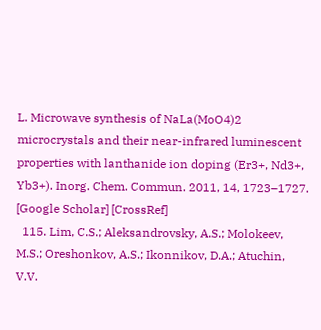L. Microwave synthesis of NaLa(MoO4)2 microcrystals and their near-infrared luminescent properties with lanthanide ion doping (Er3+, Nd3+, Yb3+). Inorg. Chem. Commun. 2011, 14, 1723–1727. [Google Scholar] [CrossRef]
  115. Lim, C.S.; Aleksandrovsky, A.S.; Molokeev, M.S.; Oreshonkov, A.S.; Ikonnikov, D.A.; Atuchin, V.V.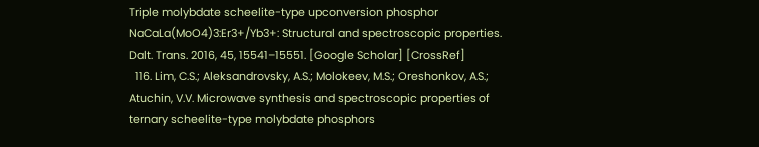Triple molybdate scheelite-type upconversion phosphor NaCaLa(MoO4)3:Er3+/Yb3+: Structural and spectroscopic properties. Dalt. Trans. 2016, 45, 15541–15551. [Google Scholar] [CrossRef]
  116. Lim, C.S.; Aleksandrovsky, A.S.; Molokeev, M.S.; Oreshonkov, A.S.; Atuchin, V.V. Microwave synthesis and spectroscopic properties of ternary scheelite-type molybdate phosphors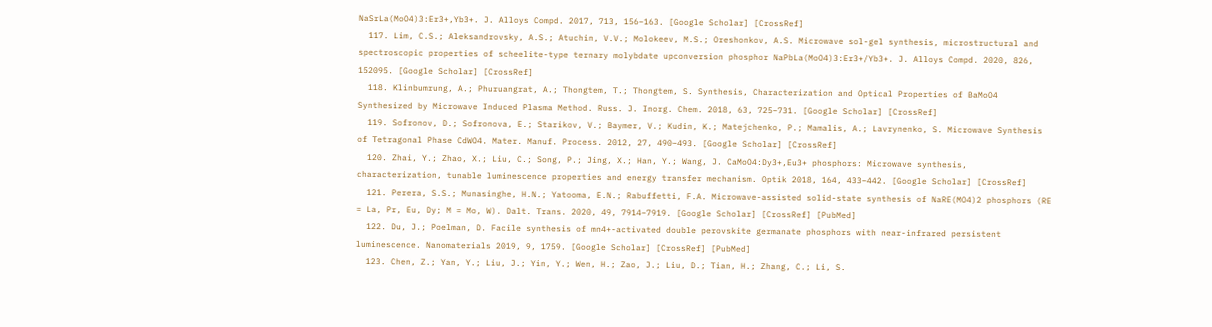NaSrLa(MoO4)3:Er3+,Yb3+. J. Alloys Compd. 2017, 713, 156–163. [Google Scholar] [CrossRef]
  117. Lim, C.S.; Aleksandrovsky, A.S.; Atuchin, V.V.; Molokeev, M.S.; Oreshonkov, A.S. Microwave sol-gel synthesis, microstructural and spectroscopic properties of scheelite-type ternary molybdate upconversion phosphor NaPbLa(MoO4)3:Er3+/Yb3+. J. Alloys Compd. 2020, 826, 152095. [Google Scholar] [CrossRef]
  118. Klinbumrung, A.; Phuruangrat, A.; Thongtem, T.; Thongtem, S. Synthesis, Characterization and Optical Properties of BaMoO4 Synthesized by Microwave Induced Plasma Method. Russ. J. Inorg. Chem. 2018, 63, 725–731. [Google Scholar] [CrossRef]
  119. Sofronov, D.; Sofronova, E.; Starikov, V.; Baymer, V.; Kudin, K.; Matejchenko, P.; Mamalis, A.; Lavrynenko, S. Microwave Synthesis of Tetragonal Phase CdWO4. Mater. Manuf. Process. 2012, 27, 490–493. [Google Scholar] [CrossRef]
  120. Zhai, Y.; Zhao, X.; Liu, C.; Song, P.; Jing, X.; Han, Y.; Wang, J. CaMoO4:Dy3+,Eu3+ phosphors: Microwave synthesis, characterization, tunable luminescence properties and energy transfer mechanism. Optik 2018, 164, 433–442. [Google Scholar] [CrossRef]
  121. Perera, S.S.; Munasinghe, H.N.; Yatooma, E.N.; Rabuffetti, F.A. Microwave-assisted solid-state synthesis of NaRE(MO4)2 phosphors (RE = La, Pr, Eu, Dy; M = Mo, W). Dalt. Trans. 2020, 49, 7914–7919. [Google Scholar] [CrossRef] [PubMed]
  122. Du, J.; Poelman, D. Facile synthesis of mn4+-activated double perovskite germanate phosphors with near-infrared persistent luminescence. Nanomaterials 2019, 9, 1759. [Google Scholar] [CrossRef] [PubMed]
  123. Chen, Z.; Yan, Y.; Liu, J.; Yin, Y.; Wen, H.; Zao, J.; Liu, D.; Tian, H.; Zhang, C.; Li, S.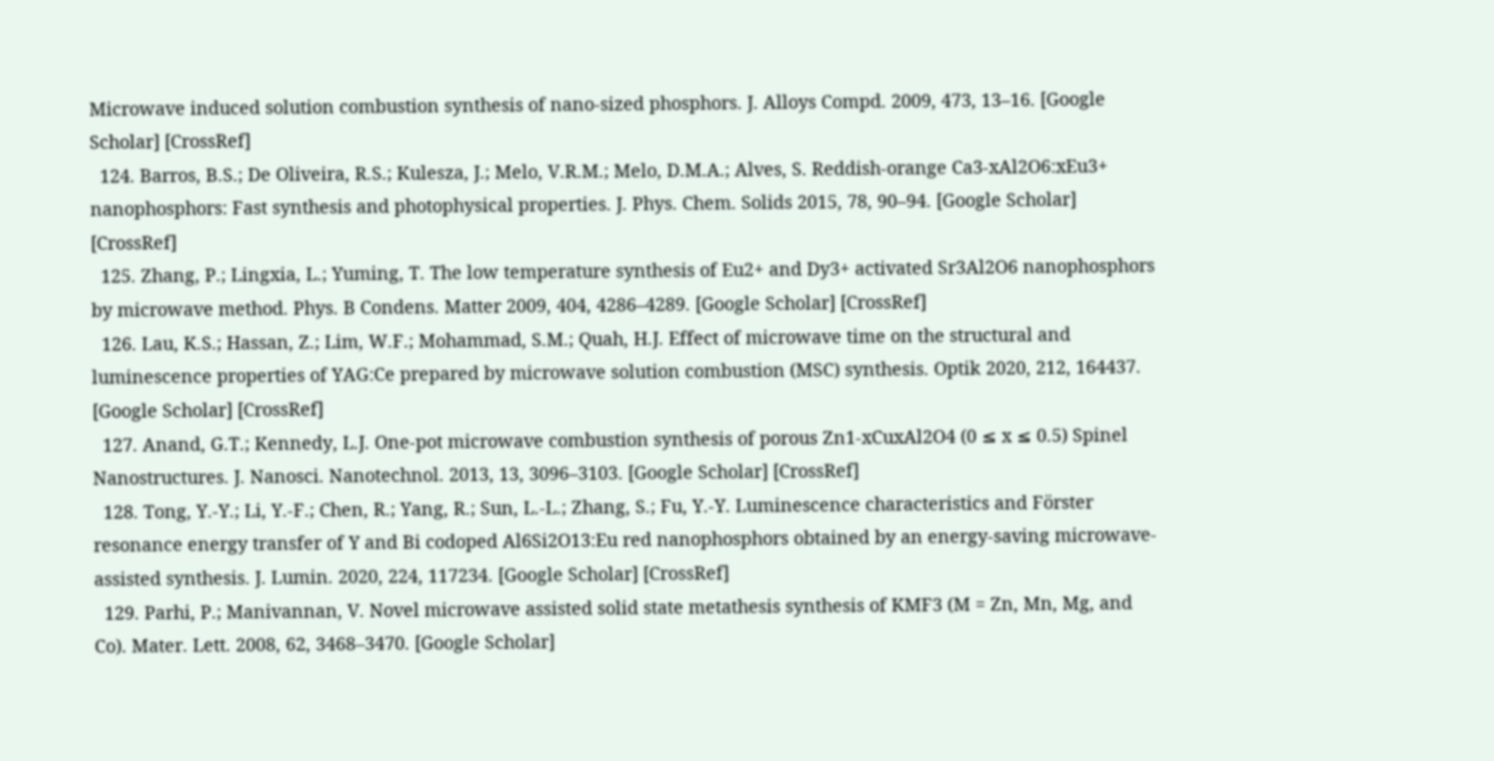Microwave induced solution combustion synthesis of nano-sized phosphors. J. Alloys Compd. 2009, 473, 13–16. [Google Scholar] [CrossRef]
  124. Barros, B.S.; De Oliveira, R.S.; Kulesza, J.; Melo, V.R.M.; Melo, D.M.A.; Alves, S. Reddish-orange Ca3-xAl2O6:xEu3+ nanophosphors: Fast synthesis and photophysical properties. J. Phys. Chem. Solids 2015, 78, 90–94. [Google Scholar] [CrossRef]
  125. Zhang, P.; Lingxia, L.; Yuming, T. The low temperature synthesis of Eu2+ and Dy3+ activated Sr3Al2O6 nanophosphors by microwave method. Phys. B Condens. Matter 2009, 404, 4286–4289. [Google Scholar] [CrossRef]
  126. Lau, K.S.; Hassan, Z.; Lim, W.F.; Mohammad, S.M.; Quah, H.J. Effect of microwave time on the structural and luminescence properties of YAG:Ce prepared by microwave solution combustion (MSC) synthesis. Optik 2020, 212, 164437. [Google Scholar] [CrossRef]
  127. Anand, G.T.; Kennedy, L.J. One-pot microwave combustion synthesis of porous Zn1-xCuxAl2O4 (0 ≤ x ≤ 0.5) Spinel Nanostructures. J. Nanosci. Nanotechnol. 2013, 13, 3096–3103. [Google Scholar] [CrossRef]
  128. Tong, Y.-Y.; Li, Y.-F.; Chen, R.; Yang, R.; Sun, L.-L.; Zhang, S.; Fu, Y.-Y. Luminescence characteristics and Förster resonance energy transfer of Y and Bi codoped Al6Si2O13:Eu red nanophosphors obtained by an energy-saving microwave-assisted synthesis. J. Lumin. 2020, 224, 117234. [Google Scholar] [CrossRef]
  129. Parhi, P.; Manivannan, V. Novel microwave assisted solid state metathesis synthesis of KMF3 (M = Zn, Mn, Mg, and Co). Mater. Lett. 2008, 62, 3468–3470. [Google Scholar]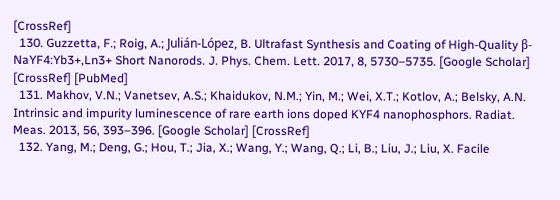[CrossRef]
  130. Guzzetta, F.; Roig, A.; Julián-López, B. Ultrafast Synthesis and Coating of High-Quality β-NaYF4:Yb3+,Ln3+ Short Nanorods. J. Phys. Chem. Lett. 2017, 8, 5730–5735. [Google Scholar] [CrossRef] [PubMed]
  131. Makhov, V.N.; Vanetsev, A.S.; Khaidukov, N.M.; Yin, M.; Wei, X.T.; Kotlov, A.; Belsky, A.N. Intrinsic and impurity luminescence of rare earth ions doped KYF4 nanophosphors. Radiat. Meas. 2013, 56, 393–396. [Google Scholar] [CrossRef]
  132. Yang, M.; Deng, G.; Hou, T.; Jia, X.; Wang, Y.; Wang, Q.; Li, B.; Liu, J.; Liu, X. Facile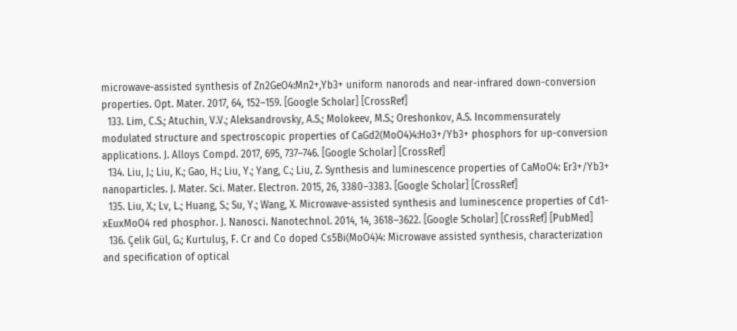microwave-assisted synthesis of Zn2GeO4:Mn2+,Yb3+ uniform nanorods and near-infrared down-conversion properties. Opt. Mater. 2017, 64, 152–159. [Google Scholar] [CrossRef]
  133. Lim, C.S.; Atuchin, V.V.; Aleksandrovsky, A.S.; Molokeev, M.S.; Oreshonkov, A.S. Incommensurately modulated structure and spectroscopic properties of CaGd2(MoO4)4:Ho3+/Yb3+ phosphors for up-conversion applications. J. Alloys Compd. 2017, 695, 737–746. [Google Scholar] [CrossRef]
  134. Liu, J.; Liu, K.; Gao, H.; Liu, Y.; Yang, C.; Liu, Z. Synthesis and luminescence properties of CaMoO4: Er3+/Yb3+ nanoparticles. J. Mater. Sci. Mater. Electron. 2015, 26, 3380–3383. [Google Scholar] [CrossRef]
  135. Liu, X.; Lv, L.; Huang, S.; Su, Y.; Wang, X. Microwave-assisted synthesis and luminescence properties of Cd1-xEuxMoO4 red phosphor. J. Nanosci. Nanotechnol. 2014, 14, 3618–3622. [Google Scholar] [CrossRef] [PubMed]
  136. Çelik Gül, G.; Kurtuluş, F. Cr and Co doped Cs5Bi(MoO4)4: Microwave assisted synthesis, characterization and specification of optical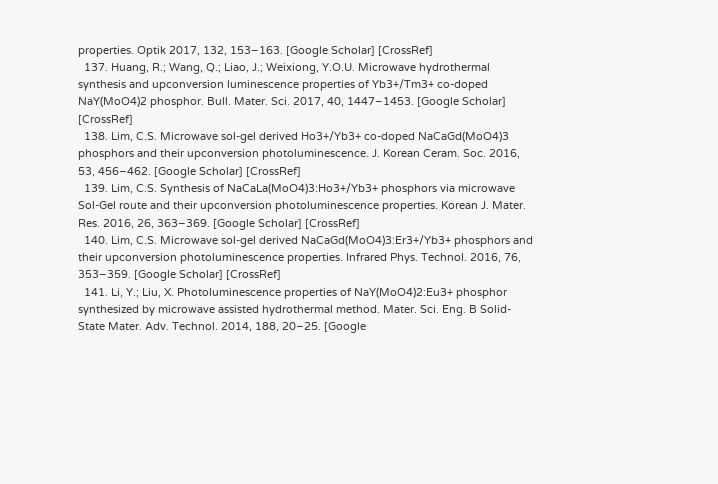properties. Optik 2017, 132, 153–163. [Google Scholar] [CrossRef]
  137. Huang, R.; Wang, Q.; Liao, J.; Weixiong, Y.O.U. Microwave hydrothermal synthesis and upconversion luminescence properties of Yb3+/Tm3+ co-doped NaY(MoO4)2 phosphor. Bull. Mater. Sci. 2017, 40, 1447–1453. [Google Scholar] [CrossRef]
  138. Lim, C.S. Microwave sol-gel derived Ho3+/Yb3+ co-doped NaCaGd(MoO4)3 phosphors and their upconversion photoluminescence. J. Korean Ceram. Soc. 2016, 53, 456–462. [Google Scholar] [CrossRef]
  139. Lim, C.S. Synthesis of NaCaLa(MoO4)3:Ho3+/Yb3+ phosphors via microwave Sol-Gel route and their upconversion photoluminescence properties. Korean J. Mater. Res. 2016, 26, 363–369. [Google Scholar] [CrossRef]
  140. Lim, C.S. Microwave sol-gel derived NaCaGd(MoO4)3:Er3+/Yb3+ phosphors and their upconversion photoluminescence properties. Infrared Phys. Technol. 2016, 76, 353–359. [Google Scholar] [CrossRef]
  141. Li, Y.; Liu, X. Photoluminescence properties of NaY(MoO4)2:Eu3+ phosphor synthesized by microwave assisted hydrothermal method. Mater. Sci. Eng. B Solid-State Mater. Adv. Technol. 2014, 188, 20–25. [Google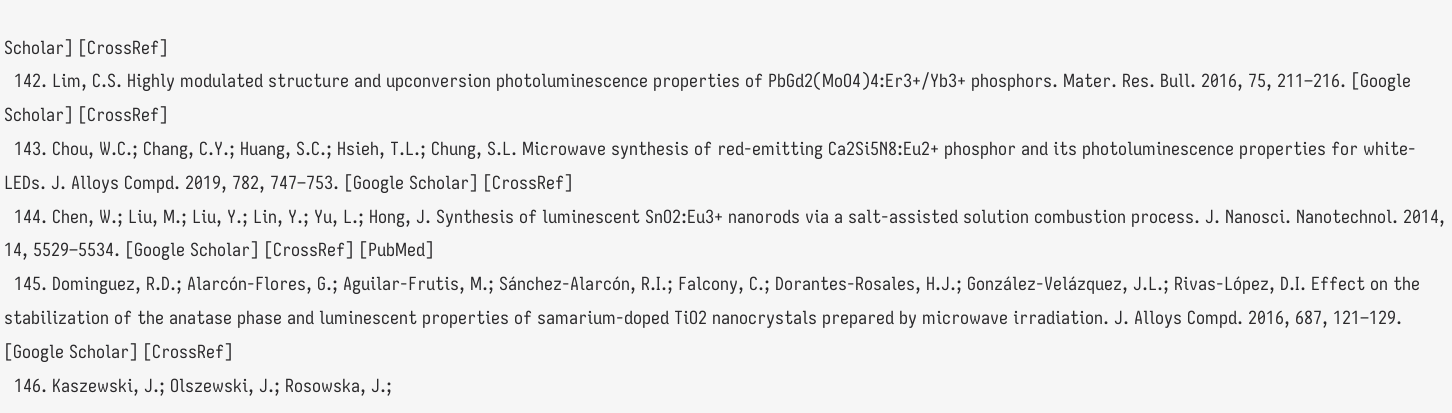Scholar] [CrossRef]
  142. Lim, C.S. Highly modulated structure and upconversion photoluminescence properties of PbGd2(MoO4)4:Er3+/Yb3+ phosphors. Mater. Res. Bull. 2016, 75, 211–216. [Google Scholar] [CrossRef]
  143. Chou, W.C.; Chang, C.Y.; Huang, S.C.; Hsieh, T.L.; Chung, S.L. Microwave synthesis of red-emitting Ca2Si5N8:Eu2+ phosphor and its photoluminescence properties for white-LEDs. J. Alloys Compd. 2019, 782, 747–753. [Google Scholar] [CrossRef]
  144. Chen, W.; Liu, M.; Liu, Y.; Lin, Y.; Yu, L.; Hong, J. Synthesis of luminescent SnO2:Eu3+ nanorods via a salt-assisted solution combustion process. J. Nanosci. Nanotechnol. 2014, 14, 5529–5534. [Google Scholar] [CrossRef] [PubMed]
  145. Dominguez, R.D.; Alarcón-Flores, G.; Aguilar-Frutis, M.; Sánchez-Alarcón, R.I.; Falcony, C.; Dorantes-Rosales, H.J.; González-Velázquez, J.L.; Rivas-López, D.I. Effect on the stabilization of the anatase phase and luminescent properties of samarium-doped TiO2 nanocrystals prepared by microwave irradiation. J. Alloys Compd. 2016, 687, 121–129. [Google Scholar] [CrossRef]
  146. Kaszewski, J.; Olszewski, J.; Rosowska, J.;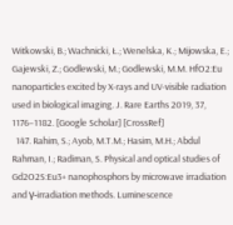Witkowski, B.; Wachnicki, Ł.; Wenelska, K.; Mijowska, E.; Gajewski, Z.; Godlewski, M.; Godlewski, M.M. HfO2:Eu nanoparticles excited by X-rays and UV-visible radiation used in biological imaging. J. Rare Earths 2019, 37, 1176–1182. [Google Scholar] [CrossRef]
  147. Rahim, S.; Ayob, M.T.M.; Hasim, M.H.; Abdul Rahman, I.; Radiman, S. Physical and optical studies of Gd2O2S:Eu3+ nanophosphors by microwave irradiation and γ-irradiation methods. Luminescence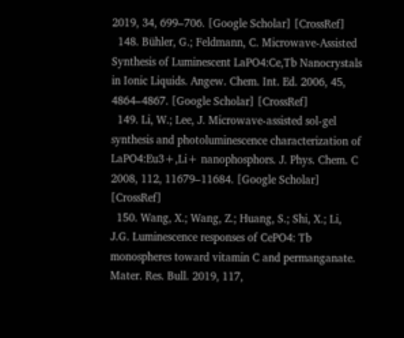2019, 34, 699–706. [Google Scholar] [CrossRef]
  148. Bühler, G.; Feldmann, C. Microwave-Assisted Synthesis of Luminescent LaPO4:Ce,Tb Nanocrystals in Ionic Liquids. Angew. Chem. Int. Ed. 2006, 45, 4864–4867. [Google Scholar] [CrossRef]
  149. Li, W.; Lee, J. Microwave-assisted sol-gel synthesis and photoluminescence characterization of LaPO4:Eu3+,Li+ nanophosphors. J. Phys. Chem. C 2008, 112, 11679–11684. [Google Scholar] [CrossRef]
  150. Wang, X.; Wang, Z.; Huang, S.; Shi, X.; Li, J.G. Luminescence responses of CePO4: Tb monospheres toward vitamin C and permanganate. Mater. Res. Bull. 2019, 117,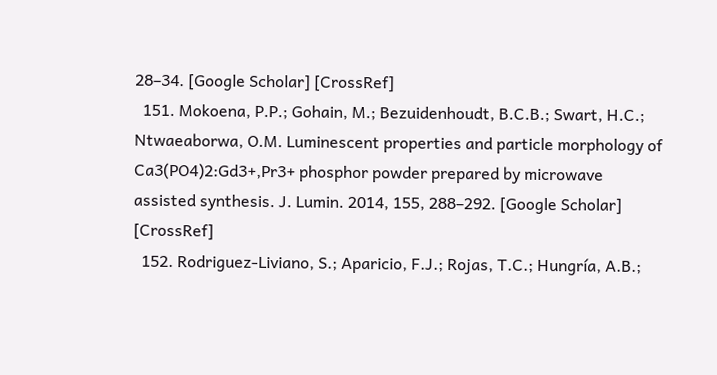28–34. [Google Scholar] [CrossRef]
  151. Mokoena, P.P.; Gohain, M.; Bezuidenhoudt, B.C.B.; Swart, H.C.; Ntwaeaborwa, O.M. Luminescent properties and particle morphology of Ca3(PO4)2:Gd3+,Pr3+ phosphor powder prepared by microwave assisted synthesis. J. Lumin. 2014, 155, 288–292. [Google Scholar] [CrossRef]
  152. Rodriguez-Liviano, S.; Aparicio, F.J.; Rojas, T.C.; Hungría, A.B.;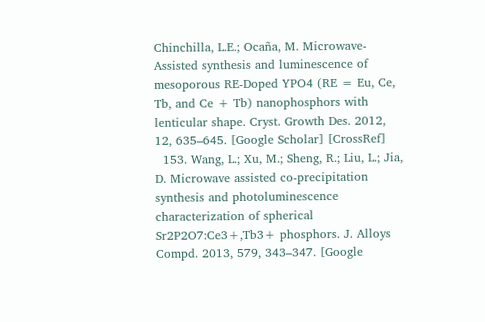Chinchilla, L.E.; Ocaña, M. Microwave-Assisted synthesis and luminescence of mesoporous RE-Doped YPO4 (RE = Eu, Ce, Tb, and Ce + Tb) nanophosphors with lenticular shape. Cryst. Growth Des. 2012, 12, 635–645. [Google Scholar] [CrossRef]
  153. Wang, L.; Xu, M.; Sheng, R.; Liu, L.; Jia, D. Microwave assisted co-precipitation synthesis and photoluminescence characterization of spherical Sr2P2O7:Ce3+,Tb3+ phosphors. J. Alloys Compd. 2013, 579, 343–347. [Google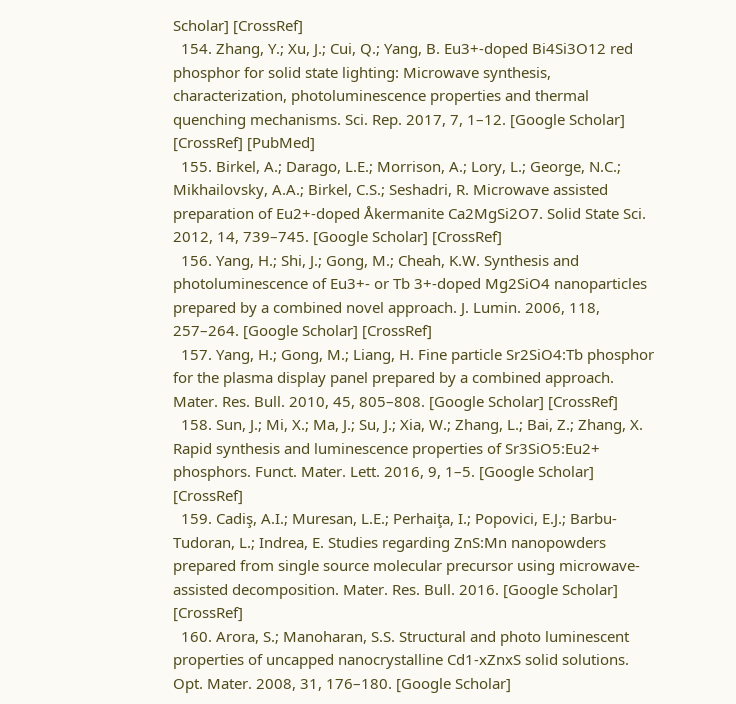Scholar] [CrossRef]
  154. Zhang, Y.; Xu, J.; Cui, Q.; Yang, B. Eu3+-doped Bi4Si3O12 red phosphor for solid state lighting: Microwave synthesis, characterization, photoluminescence properties and thermal quenching mechanisms. Sci. Rep. 2017, 7, 1–12. [Google Scholar] [CrossRef] [PubMed]
  155. Birkel, A.; Darago, L.E.; Morrison, A.; Lory, L.; George, N.C.; Mikhailovsky, A.A.; Birkel, C.S.; Seshadri, R. Microwave assisted preparation of Eu2+-doped Åkermanite Ca2MgSi2O7. Solid State Sci. 2012, 14, 739–745. [Google Scholar] [CrossRef]
  156. Yang, H.; Shi, J.; Gong, M.; Cheah, K.W. Synthesis and photoluminescence of Eu3+- or Tb 3+-doped Mg2SiO4 nanoparticles prepared by a combined novel approach. J. Lumin. 2006, 118, 257–264. [Google Scholar] [CrossRef]
  157. Yang, H.; Gong, M.; Liang, H. Fine particle Sr2SiO4:Tb phosphor for the plasma display panel prepared by a combined approach. Mater. Res. Bull. 2010, 45, 805–808. [Google Scholar] [CrossRef]
  158. Sun, J.; Mi, X.; Ma, J.; Su, J.; Xia, W.; Zhang, L.; Bai, Z.; Zhang, X. Rapid synthesis and luminescence properties of Sr3SiO5:Eu2+ phosphors. Funct. Mater. Lett. 2016, 9, 1–5. [Google Scholar] [CrossRef]
  159. Cadiş, A.I.; Muresan, L.E.; Perhaiţa, I.; Popovici, E.J.; Barbu-Tudoran, L.; Indrea, E. Studies regarding ZnS:Mn nanopowders prepared from single source molecular precursor using microwave-assisted decomposition. Mater. Res. Bull. 2016. [Google Scholar] [CrossRef]
  160. Arora, S.; Manoharan, S.S. Structural and photo luminescent properties of uncapped nanocrystalline Cd1-xZnxS solid solutions. Opt. Mater. 2008, 31, 176–180. [Google Scholar]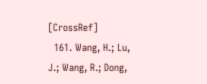[CrossRef]
  161. Wang, H.; Lu, J.; Wang, R.; Dong,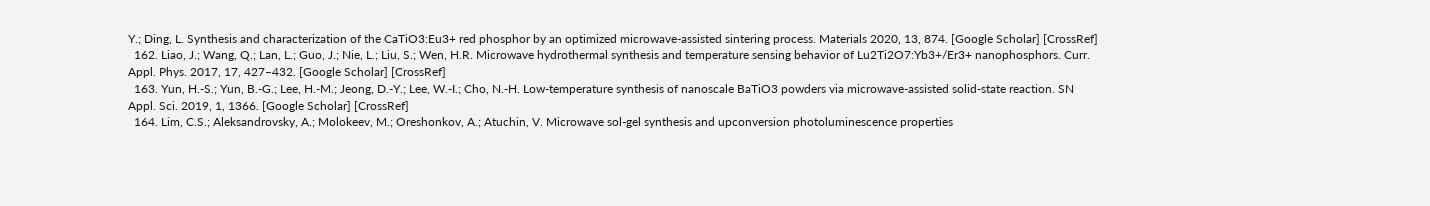Y.; Ding, L. Synthesis and characterization of the CaTiO3:Eu3+ red phosphor by an optimized microwave-assisted sintering process. Materials 2020, 13, 874. [Google Scholar] [CrossRef]
  162. Liao, J.; Wang, Q.; Lan, L.; Guo, J.; Nie, L.; Liu, S.; Wen, H.R. Microwave hydrothermal synthesis and temperature sensing behavior of Lu2Ti2O7:Yb3+/Er3+ nanophosphors. Curr. Appl. Phys. 2017, 17, 427–432. [Google Scholar] [CrossRef]
  163. Yun, H.-S.; Yun, B.-G.; Lee, H.-M.; Jeong, D.-Y.; Lee, W.-I.; Cho, N.-H. Low-temperature synthesis of nanoscale BaTiO3 powders via microwave-assisted solid-state reaction. SN Appl. Sci. 2019, 1, 1366. [Google Scholar] [CrossRef]
  164. Lim, C.S.; Aleksandrovsky, A.; Molokeev, M.; Oreshonkov, A.; Atuchin, V. Microwave sol-gel synthesis and upconversion photoluminescence properties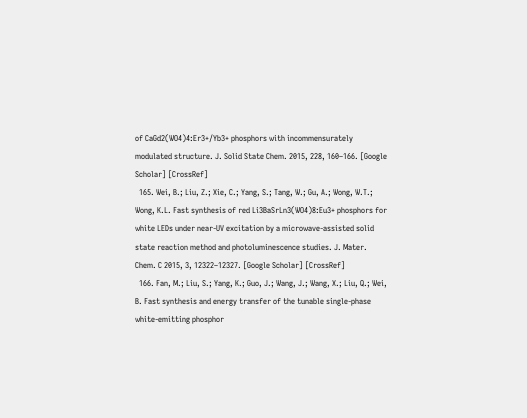of CaGd2(WO4)4:Er3+/Yb3+ phosphors with incommensurately modulated structure. J. Solid State Chem. 2015, 228, 160–166. [Google Scholar] [CrossRef]
  165. Wei, B.; Liu, Z.; Xie, C.; Yang, S.; Tang, W.; Gu, A.; Wong, W.T.; Wong, K.L. Fast synthesis of red Li3BaSrLn3(WO4)8:Eu3+ phosphors for white LEDs under near-UV excitation by a microwave-assisted solid state reaction method and photoluminescence studies. J. Mater. Chem. C 2015, 3, 12322–12327. [Google Scholar] [CrossRef]
  166. Fan, M.; Liu, S.; Yang, K.; Guo, J.; Wang, J.; Wang, X.; Liu, Q.; Wei, B. Fast synthesis and energy transfer of the tunable single-phase white-emitting phosphor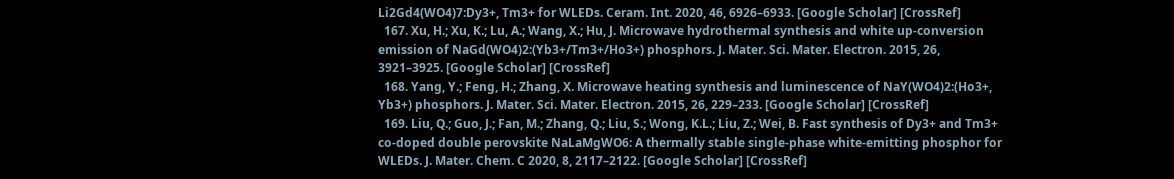Li2Gd4(WO4)7:Dy3+, Tm3+ for WLEDs. Ceram. Int. 2020, 46, 6926–6933. [Google Scholar] [CrossRef]
  167. Xu, H.; Xu, K.; Lu, A.; Wang, X.; Hu, J. Microwave hydrothermal synthesis and white up-conversion emission of NaGd(WO4)2:(Yb3+/Tm3+/Ho3+) phosphors. J. Mater. Sci. Mater. Electron. 2015, 26, 3921–3925. [Google Scholar] [CrossRef]
  168. Yang, Y.; Feng, H.; Zhang, X. Microwave heating synthesis and luminescence of NaY(WO4)2:(Ho3+, Yb3+) phosphors. J. Mater. Sci. Mater. Electron. 2015, 26, 229–233. [Google Scholar] [CrossRef]
  169. Liu, Q.; Guo, J.; Fan, M.; Zhang, Q.; Liu, S.; Wong, K.L.; Liu, Z.; Wei, B. Fast synthesis of Dy3+ and Tm3+ co-doped double perovskite NaLaMgWO6: A thermally stable single-phase white-emitting phosphor for WLEDs. J. Mater. Chem. C 2020, 8, 2117–2122. [Google Scholar] [CrossRef]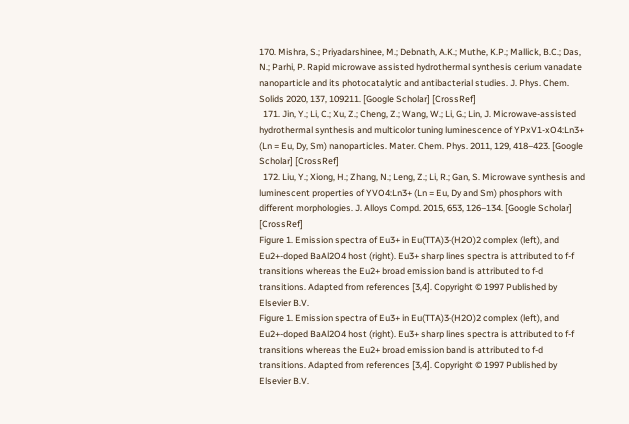170. Mishra, S.; Priyadarshinee, M.; Debnath, A.K.; Muthe, K.P.; Mallick, B.C.; Das, N.; Parhi, P. Rapid microwave assisted hydrothermal synthesis cerium vanadate nanoparticle and its photocatalytic and antibacterial studies. J. Phys. Chem. Solids 2020, 137, 109211. [Google Scholar] [CrossRef]
  171. Jin, Y.; Li, C.; Xu, Z.; Cheng, Z.; Wang, W.; Li, G.; Lin, J. Microwave-assisted hydrothermal synthesis and multicolor tuning luminescence of YPxV1-xO4:Ln3+ (Ln = Eu, Dy, Sm) nanoparticles. Mater. Chem. Phys. 2011, 129, 418–423. [Google Scholar] [CrossRef]
  172. Liu, Y.; Xiong, H.; Zhang, N.; Leng, Z.; Li, R.; Gan, S. Microwave synthesis and luminescent properties of YVO4:Ln3+ (Ln = Eu, Dy and Sm) phosphors with different morphologies. J. Alloys Compd. 2015, 653, 126–134. [Google Scholar] [CrossRef]
Figure 1. Emission spectra of Eu3+ in Eu(TTA)3·(H2O)2 complex (left), and Eu2+-doped BaAl2O4 host (right). Eu3+ sharp lines spectra is attributed to f-f transitions whereas the Eu2+ broad emission band is attributed to f-d transitions. Adapted from references [3,4]. Copyright © 1997 Published by Elsevier B.V.
Figure 1. Emission spectra of Eu3+ in Eu(TTA)3·(H2O)2 complex (left), and Eu2+-doped BaAl2O4 host (right). Eu3+ sharp lines spectra is attributed to f-f transitions whereas the Eu2+ broad emission band is attributed to f-d transitions. Adapted from references [3,4]. Copyright © 1997 Published by Elsevier B.V.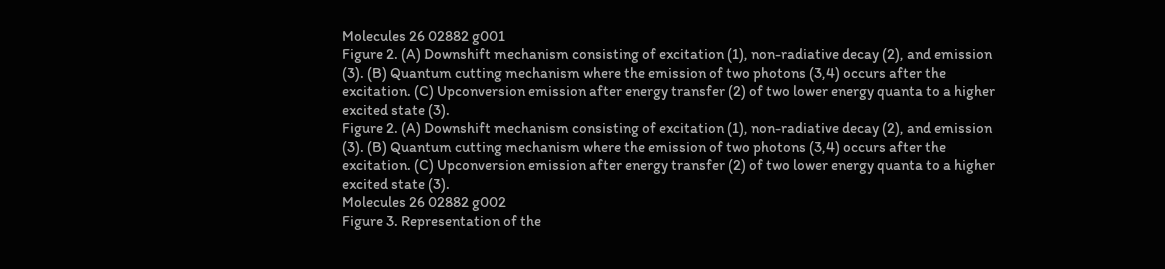Molecules 26 02882 g001
Figure 2. (A) Downshift mechanism consisting of excitation (1), non-radiative decay (2), and emission (3). (B) Quantum cutting mechanism where the emission of two photons (3,4) occurs after the excitation. (C) Upconversion emission after energy transfer (2) of two lower energy quanta to a higher excited state (3).
Figure 2. (A) Downshift mechanism consisting of excitation (1), non-radiative decay (2), and emission (3). (B) Quantum cutting mechanism where the emission of two photons (3,4) occurs after the excitation. (C) Upconversion emission after energy transfer (2) of two lower energy quanta to a higher excited state (3).
Molecules 26 02882 g002
Figure 3. Representation of the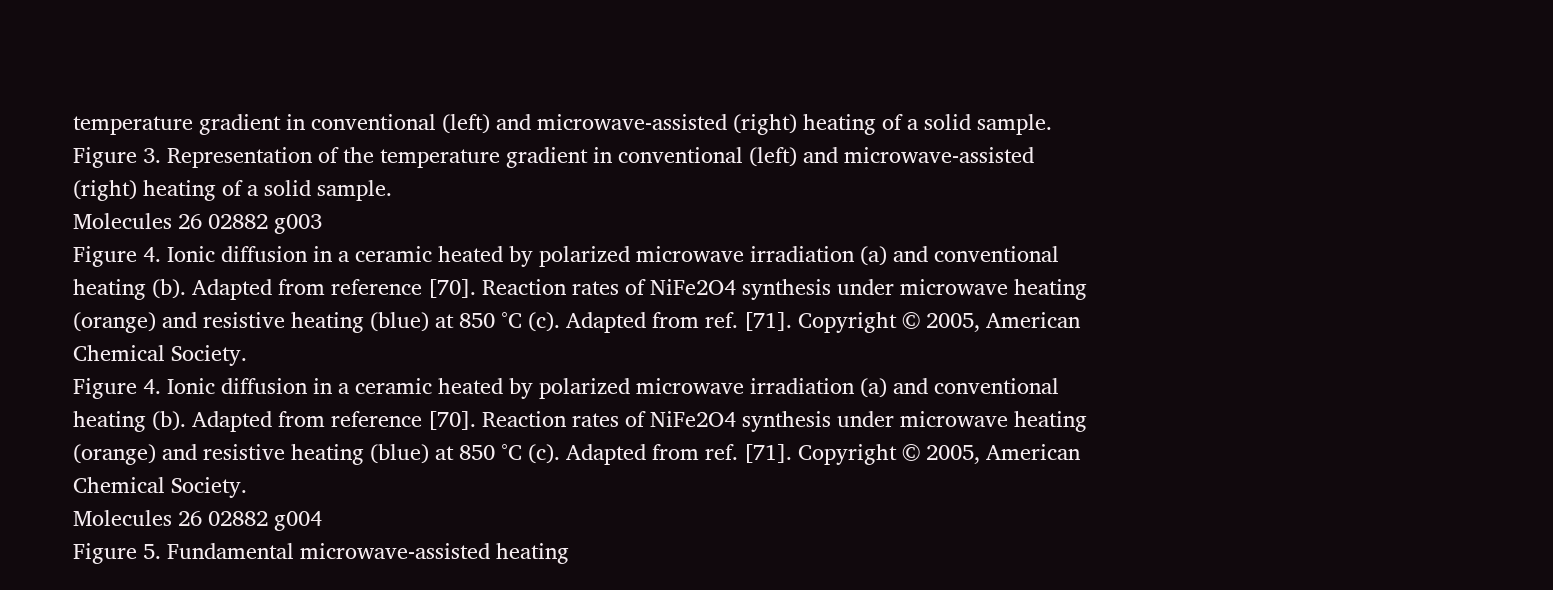temperature gradient in conventional (left) and microwave-assisted (right) heating of a solid sample.
Figure 3. Representation of the temperature gradient in conventional (left) and microwave-assisted (right) heating of a solid sample.
Molecules 26 02882 g003
Figure 4. Ionic diffusion in a ceramic heated by polarized microwave irradiation (a) and conventional heating (b). Adapted from reference [70]. Reaction rates of NiFe2O4 synthesis under microwave heating (orange) and resistive heating (blue) at 850 °C (c). Adapted from ref. [71]. Copyright © 2005, American Chemical Society.
Figure 4. Ionic diffusion in a ceramic heated by polarized microwave irradiation (a) and conventional heating (b). Adapted from reference [70]. Reaction rates of NiFe2O4 synthesis under microwave heating (orange) and resistive heating (blue) at 850 °C (c). Adapted from ref. [71]. Copyright © 2005, American Chemical Society.
Molecules 26 02882 g004
Figure 5. Fundamental microwave-assisted heating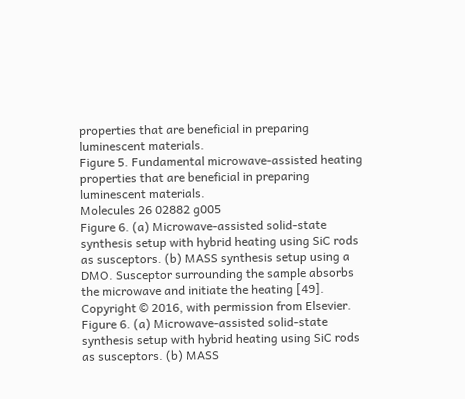properties that are beneficial in preparing luminescent materials.
Figure 5. Fundamental microwave-assisted heating properties that are beneficial in preparing luminescent materials.
Molecules 26 02882 g005
Figure 6. (a) Microwave-assisted solid-state synthesis setup with hybrid heating using SiC rods as susceptors. (b) MASS synthesis setup using a DMO. Susceptor surrounding the sample absorbs the microwave and initiate the heating [49]. Copyright © 2016, with permission from Elsevier.
Figure 6. (a) Microwave-assisted solid-state synthesis setup with hybrid heating using SiC rods as susceptors. (b) MASS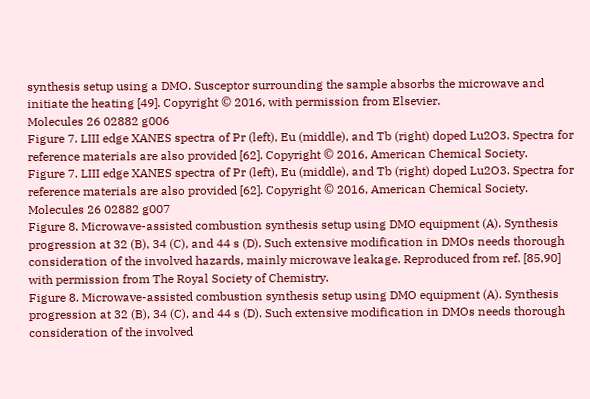synthesis setup using a DMO. Susceptor surrounding the sample absorbs the microwave and initiate the heating [49]. Copyright © 2016, with permission from Elsevier.
Molecules 26 02882 g006
Figure 7. LIII edge XANES spectra of Pr (left), Eu (middle), and Tb (right) doped Lu2O3. Spectra for reference materials are also provided [62]. Copyright © 2016, American Chemical Society.
Figure 7. LIII edge XANES spectra of Pr (left), Eu (middle), and Tb (right) doped Lu2O3. Spectra for reference materials are also provided [62]. Copyright © 2016, American Chemical Society.
Molecules 26 02882 g007
Figure 8. Microwave-assisted combustion synthesis setup using DMO equipment (A). Synthesis progression at 32 (B), 34 (C), and 44 s (D). Such extensive modification in DMOs needs thorough consideration of the involved hazards, mainly microwave leakage. Reproduced from ref. [85,90] with permission from The Royal Society of Chemistry.
Figure 8. Microwave-assisted combustion synthesis setup using DMO equipment (A). Synthesis progression at 32 (B), 34 (C), and 44 s (D). Such extensive modification in DMOs needs thorough consideration of the involved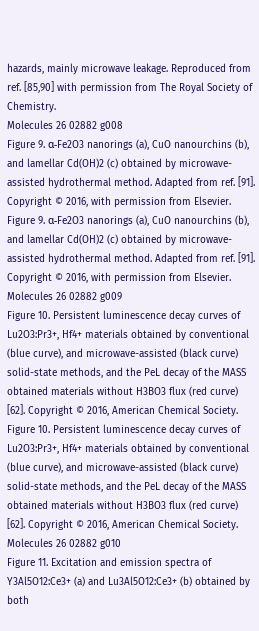hazards, mainly microwave leakage. Reproduced from ref. [85,90] with permission from The Royal Society of Chemistry.
Molecules 26 02882 g008
Figure 9. α-Fe2O3 nanorings (a), CuO nanourchins (b), and lamellar Cd(OH)2 (c) obtained by microwave-assisted hydrothermal method. Adapted from ref. [91]. Copyright © 2016, with permission from Elsevier.
Figure 9. α-Fe2O3 nanorings (a), CuO nanourchins (b), and lamellar Cd(OH)2 (c) obtained by microwave-assisted hydrothermal method. Adapted from ref. [91]. Copyright © 2016, with permission from Elsevier.
Molecules 26 02882 g009
Figure 10. Persistent luminescence decay curves of Lu2O3:Pr3+, Hf4+ materials obtained by conventional (blue curve), and microwave-assisted (black curve) solid-state methods, and the PeL decay of the MASS obtained materials without H3BO3 flux (red curve) [62]. Copyright © 2016, American Chemical Society.
Figure 10. Persistent luminescence decay curves of Lu2O3:Pr3+, Hf4+ materials obtained by conventional (blue curve), and microwave-assisted (black curve) solid-state methods, and the PeL decay of the MASS obtained materials without H3BO3 flux (red curve) [62]. Copyright © 2016, American Chemical Society.
Molecules 26 02882 g010
Figure 11. Excitation and emission spectra of Y3Al5O12:Ce3+ (a) and Lu3Al5O12:Ce3+ (b) obtained by both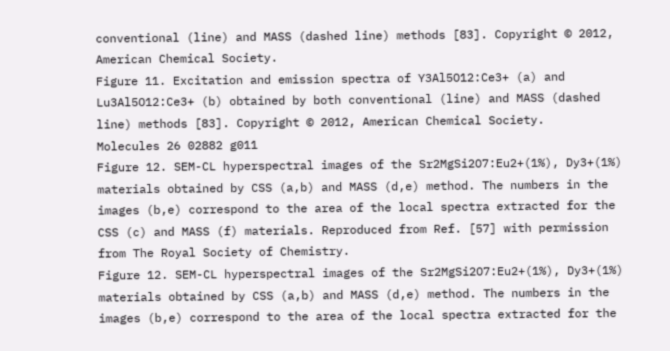conventional (line) and MASS (dashed line) methods [83]. Copyright © 2012, American Chemical Society.
Figure 11. Excitation and emission spectra of Y3Al5O12:Ce3+ (a) and Lu3Al5O12:Ce3+ (b) obtained by both conventional (line) and MASS (dashed line) methods [83]. Copyright © 2012, American Chemical Society.
Molecules 26 02882 g011
Figure 12. SEM-CL hyperspectral images of the Sr2MgSi2O7:Eu2+(1%), Dy3+(1%) materials obtained by CSS (a,b) and MASS (d,e) method. The numbers in the images (b,e) correspond to the area of the local spectra extracted for the CSS (c) and MASS (f) materials. Reproduced from Ref. [57] with permission from The Royal Society of Chemistry.
Figure 12. SEM-CL hyperspectral images of the Sr2MgSi2O7:Eu2+(1%), Dy3+(1%) materials obtained by CSS (a,b) and MASS (d,e) method. The numbers in the images (b,e) correspond to the area of the local spectra extracted for the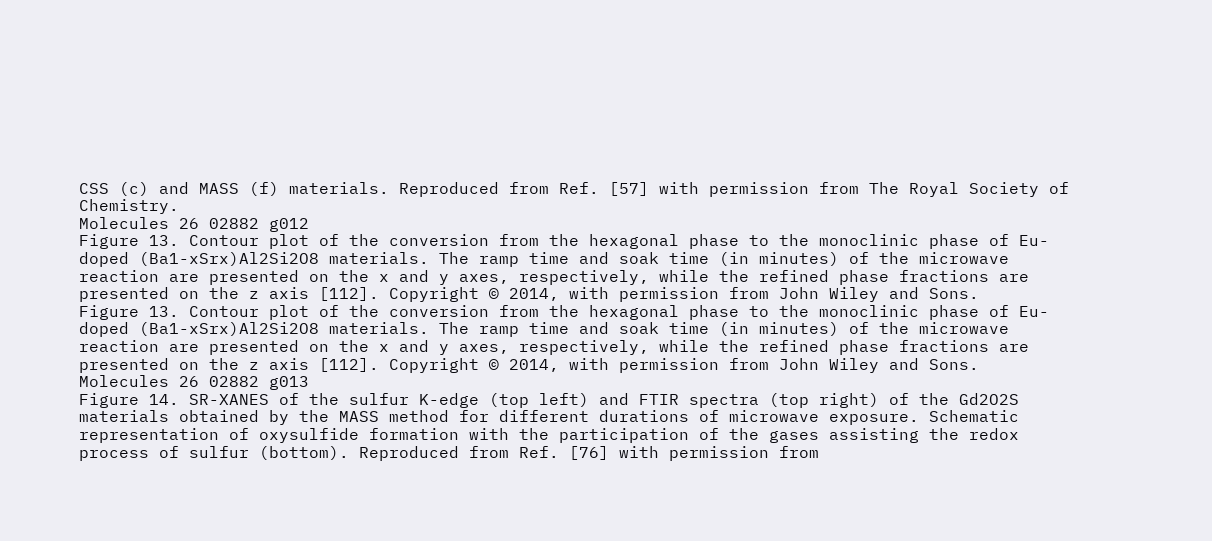CSS (c) and MASS (f) materials. Reproduced from Ref. [57] with permission from The Royal Society of Chemistry.
Molecules 26 02882 g012
Figure 13. Contour plot of the conversion from the hexagonal phase to the monoclinic phase of Eu-doped (Ba1-xSrx)Al2Si2O8 materials. The ramp time and soak time (in minutes) of the microwave reaction are presented on the x and y axes, respectively, while the refined phase fractions are presented on the z axis [112]. Copyright © 2014, with permission from John Wiley and Sons.
Figure 13. Contour plot of the conversion from the hexagonal phase to the monoclinic phase of Eu-doped (Ba1-xSrx)Al2Si2O8 materials. The ramp time and soak time (in minutes) of the microwave reaction are presented on the x and y axes, respectively, while the refined phase fractions are presented on the z axis [112]. Copyright © 2014, with permission from John Wiley and Sons.
Molecules 26 02882 g013
Figure 14. SR-XANES of the sulfur K-edge (top left) and FTIR spectra (top right) of the Gd2O2S materials obtained by the MASS method for different durations of microwave exposure. Schematic representation of oxysulfide formation with the participation of the gases assisting the redox process of sulfur (bottom). Reproduced from Ref. [76] with permission from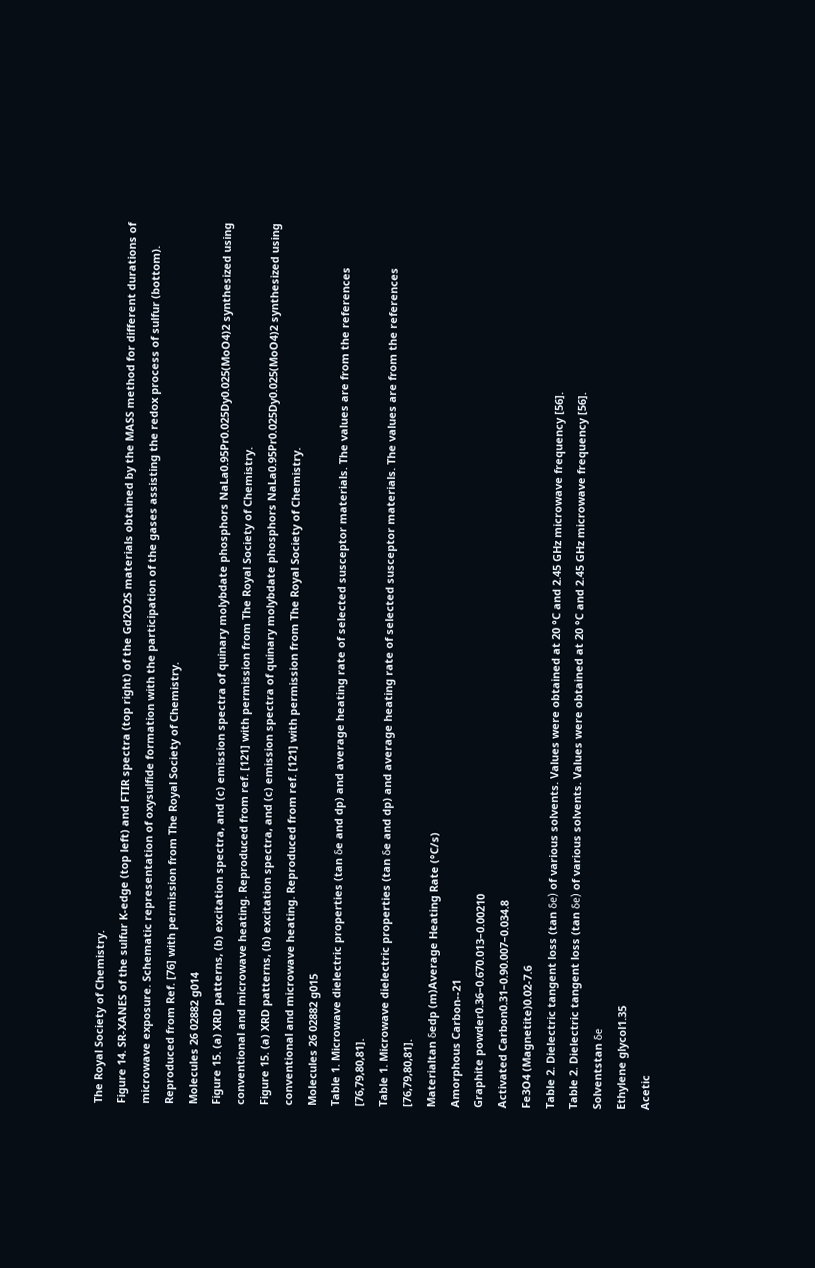The Royal Society of Chemistry.
Figure 14. SR-XANES of the sulfur K-edge (top left) and FTIR spectra (top right) of the Gd2O2S materials obtained by the MASS method for different durations of microwave exposure. Schematic representation of oxysulfide formation with the participation of the gases assisting the redox process of sulfur (bottom). Reproduced from Ref. [76] with permission from The Royal Society of Chemistry.
Molecules 26 02882 g014
Figure 15. (a) XRD patterns, (b) excitation spectra, and (c) emission spectra of quinary molybdate phosphors NaLa0.95Pr0.025Dy0.025(MoO4)2 synthesized using conventional and microwave heating. Reproduced from ref. [121] with permission from The Royal Society of Chemistry.
Figure 15. (a) XRD patterns, (b) excitation spectra, and (c) emission spectra of quinary molybdate phosphors NaLa0.95Pr0.025Dy0.025(MoO4)2 synthesized using conventional and microwave heating. Reproduced from ref. [121] with permission from The Royal Society of Chemistry.
Molecules 26 02882 g015
Table 1. Microwave dielectric properties (tan δe and dp) and average heating rate of selected susceptor materials. The values are from the references [76,79,80,81].
Table 1. Microwave dielectric properties (tan δe and dp) and average heating rate of selected susceptor materials. The values are from the references [76,79,80,81].
Materialtan δedp (m)Average Heating Rate (°C/s)
Amorphous Carbon--21
Graphite powder0.36–0.670.013–0.00210
Activated Carbon0.31–0.90.007–0.034.8
Fe3O4 (Magnetite)0.02-7.6
Table 2. Dielectric tangent loss (tan δe) of various solvents. Values were obtained at 20 °C and 2.45 GHz microwave frequency [56].
Table 2. Dielectric tangent loss (tan δe) of various solvents. Values were obtained at 20 °C and 2.45 GHz microwave frequency [56].
Solventstan δe
Ethylene glycol1.35
Acetic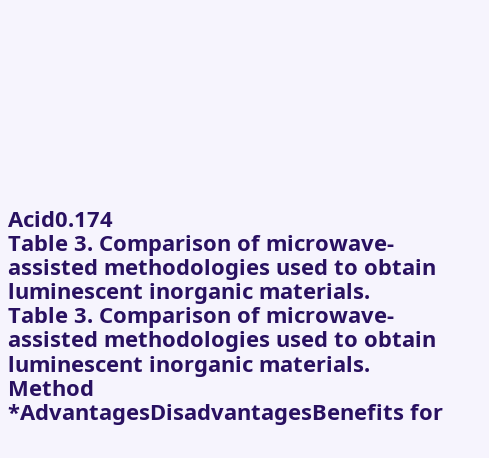Acid0.174
Table 3. Comparison of microwave-assisted methodologies used to obtain luminescent inorganic materials.
Table 3. Comparison of microwave-assisted methodologies used to obtain luminescent inorganic materials.
Method *AdvantagesDisadvantagesBenefits for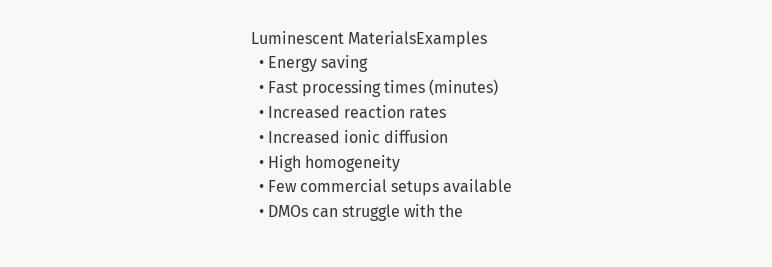Luminescent MaterialsExamples
  • Energy saving
  • Fast processing times (minutes)
  • Increased reaction rates
  • Increased ionic diffusion
  • High homogeneity
  • Few commercial setups available
  • DMOs can struggle with the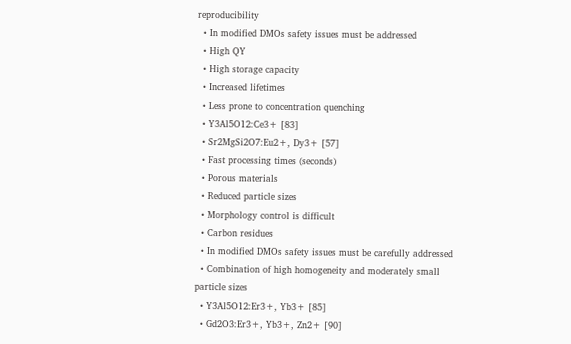reproducibility
  • In modified DMOs safety issues must be addressed
  • High QY
  • High storage capacity
  • Increased lifetimes
  • Less prone to concentration quenching
  • Y3Al5O12:Ce3+ [83]
  • Sr2MgSi2O7:Eu2+, Dy3+ [57]
  • Fast processing times (seconds)
  • Porous materials
  • Reduced particle sizes
  • Morphology control is difficult
  • Carbon residues
  • In modified DMOs safety issues must be carefully addressed
  • Combination of high homogeneity and moderately small particle sizes
  • Y3Al5O12:Er3+, Yb3+ [85]
  • Gd2O3:Er3+, Yb3+, Zn2+ [90]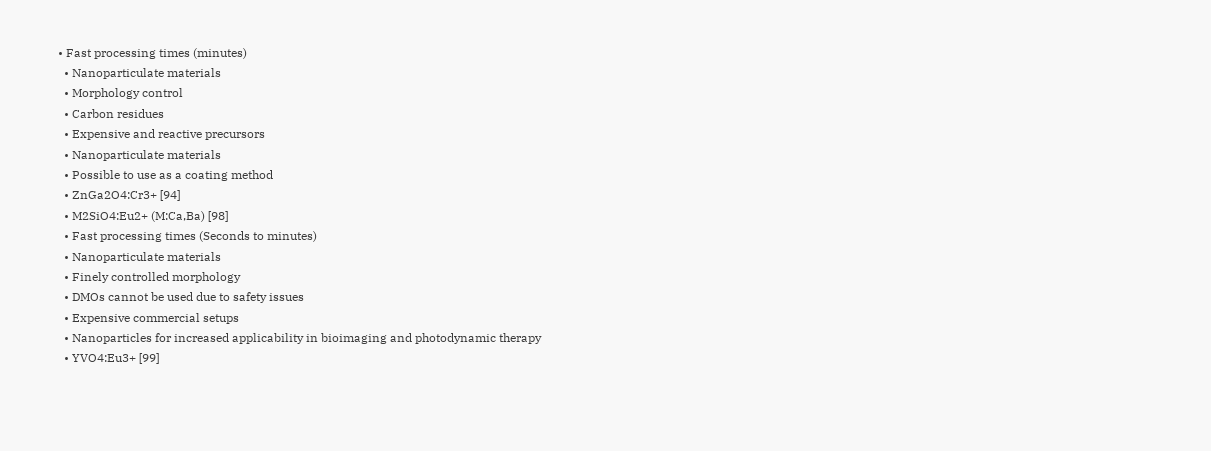• Fast processing times (minutes)
  • Nanoparticulate materials
  • Morphology control
  • Carbon residues
  • Expensive and reactive precursors
  • Nanoparticulate materials
  • Possible to use as a coating method
  • ZnGa2O4:Cr3+ [94]
  • M2SiO4:Eu2+ (M:Ca,Ba) [98]
  • Fast processing times (Seconds to minutes)
  • Nanoparticulate materials
  • Finely controlled morphology
  • DMOs cannot be used due to safety issues
  • Expensive commercial setups
  • Nanoparticles for increased applicability in bioimaging and photodynamic therapy
  • YVO4:Eu3+ [99]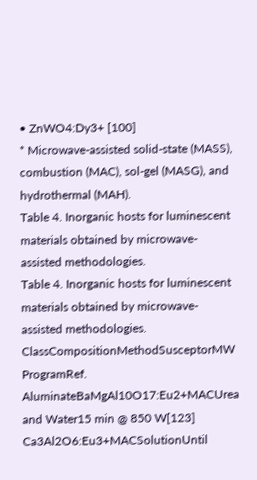• ZnWO4:Dy3+ [100]
* Microwave-assisted solid-state (MASS), combustion (MAC), sol-gel (MASG), and hydrothermal (MAH).
Table 4. Inorganic hosts for luminescent materials obtained by microwave-assisted methodologies.
Table 4. Inorganic hosts for luminescent materials obtained by microwave-assisted methodologies.
ClassCompositionMethodSusceptorMW ProgramRef.
AluminateBaMgAl10O17:Eu2+MACUrea and Water15 min @ 850 W[123]
Ca3Al2O6:Eu3+MACSolutionUntil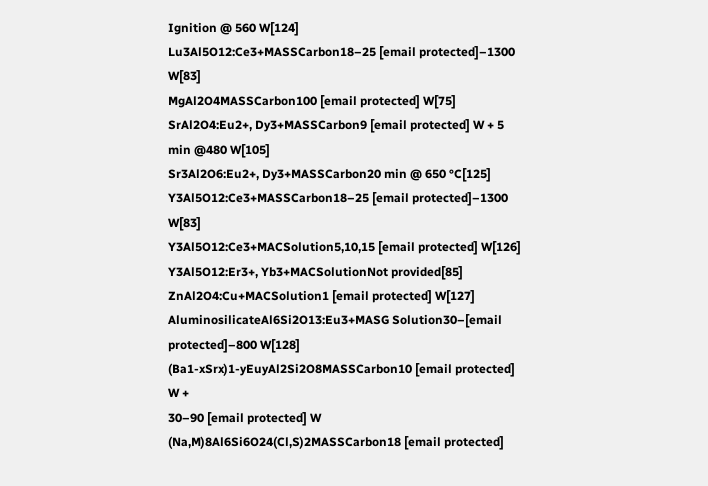Ignition @ 560 W[124]
Lu3Al5O12:Ce3+MASSCarbon18–25 [email protected]–1300 W[83]
MgAl2O4MASSCarbon100 [email protected] W[75]
SrAl2O4:Eu2+, Dy3+MASSCarbon9 [email protected] W + 5 min @480 W[105]
Sr3Al2O6:Eu2+, Dy3+MASSCarbon20 min @ 650 °C[125]
Y3Al5O12:Ce3+MASSCarbon18–25 [email protected]–1300 W[83]
Y3Al5O12:Ce3+MACSolution5,10,15 [email protected] W[126]
Y3Al5O12:Er3+, Yb3+MACSolutionNot provided[85]
ZnAl2O4:Cu+MACSolution1 [email protected] W[127]
AluminosilicateAl6Si2O13:Eu3+MASG Solution30–[email protected]–800 W[128]
(Ba1-xSrx)1-yEuyAl2Si2O8MASSCarbon10 [email protected] W +
30–90 [email protected] W
(Na,M)8Al6Si6O24(Cl,S)2MASSCarbon18 [email protected]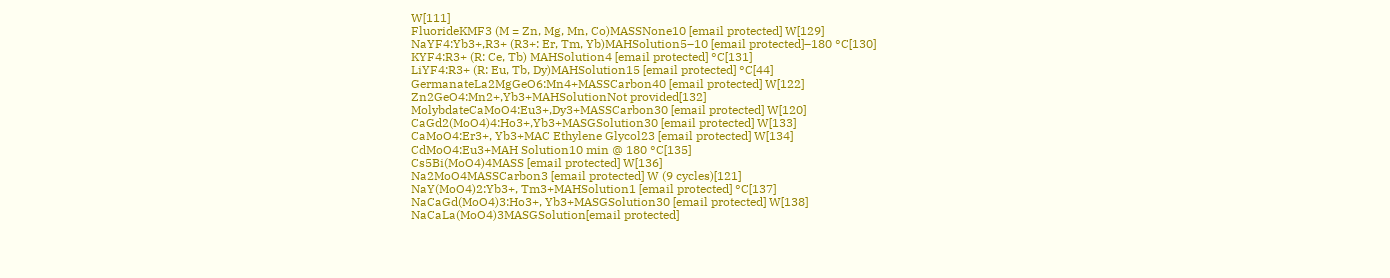W[111]
FluorideKMF3 (M = Zn, Mg, Mn, Co)MASSNone10 [email protected] W[129]
NaYF4:Yb3+,R3+ (R3+: Er, Tm, Yb)MAHSolution5–10 [email protected]–180 °C[130]
KYF4:R3+ (R: Ce, Tb) MAHSolution4 [email protected] °C[131]
LiYF4:R3+ (R: Eu, Tb, Dy)MAHSolution15 [email protected] °C[44]
GermanateLa2MgGeO6:Mn4+MASSCarbon40 [email protected] W[122]
Zn2GeO4:Mn2+,Yb3+MAHSolutionNot provided[132]
MolybdateCaMoO4:Eu3+,Dy3+MASSCarbon30 [email protected] W[120]
CaGd2(MoO4)4:Ho3+,Yb3+MASGSolution30 [email protected] W[133]
CaMoO4:Er3+, Yb3+MAC Ethylene Glycol23 [email protected] W[134]
CdMoO4:Eu3+MAH Solution10 min @ 180 °C[135]
Cs5Bi(MoO4)4MASS [email protected] W[136]
Na2MoO4MASSCarbon3 [email protected] W (9 cycles)[121]
NaY(MoO4)2:Yb3+, Tm3+MAHSolution1 [email protected] °C[137]
NaCaGd(MoO4)3:Ho3+, Yb3+MASGSolution30 [email protected] W[138]
NaCaLa(MoO4)3MASGSolution[email protected]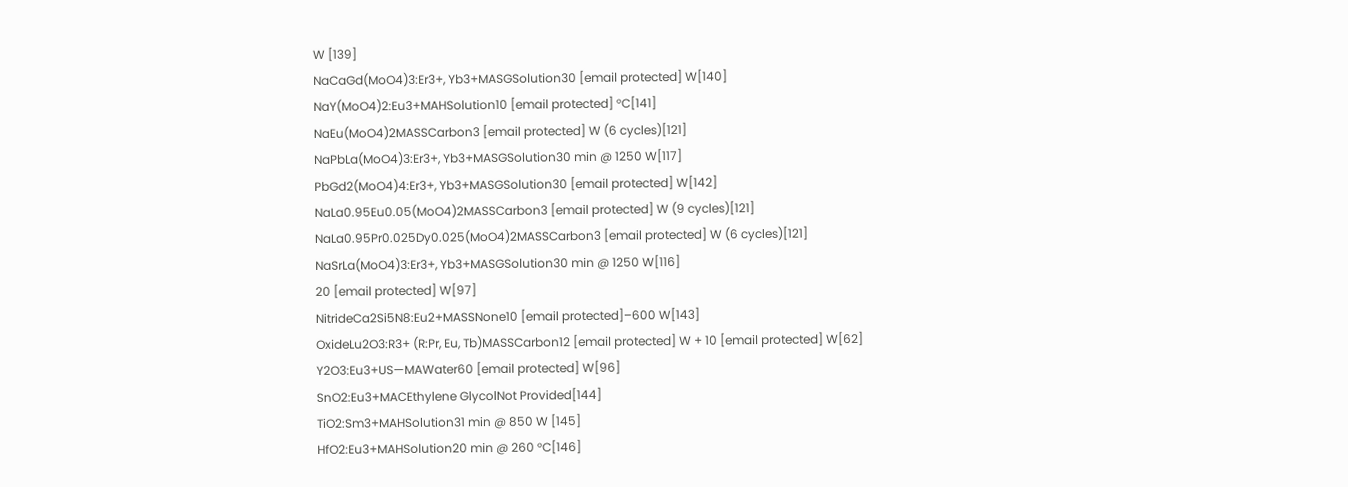W [139]
NaCaGd(MoO4)3:Er3+, Yb3+MASGSolution30 [email protected] W[140]
NaY(MoO4)2:Eu3+MAHSolution10 [email protected] °C[141]
NaEu(MoO4)2MASSCarbon3 [email protected] W (6 cycles)[121]
NaPbLa(MoO4)3:Er3+, Yb3+MASGSolution30 min @ 1250 W[117]
PbGd2(MoO4)4:Er3+, Yb3+MASGSolution30 [email protected] W[142]
NaLa0.95Eu0.05(MoO4)2MASSCarbon3 [email protected] W (9 cycles)[121]
NaLa0.95Pr0.025Dy0.025(MoO4)2MASSCarbon3 [email protected] W (6 cycles)[121]
NaSrLa(MoO4)3:Er3+, Yb3+MASGSolution30 min @ 1250 W[116]
20 [email protected] W[97]
NitrideCa2Si5N8:Eu2+MASSNone10 [email protected]–600 W[143]
OxideLu2O3:R3+ (R:Pr, Eu, Tb)MASSCarbon12 [email protected] W + 10 [email protected] W[62]
Y2O3:Eu3+US—MAWater60 [email protected] W[96]
SnO2:Eu3+MACEthylene GlycolNot Provided[144]
TiO2:Sm3+MAHSolution31 min @ 850 W [145]
HfO2:Eu3+MAHSolution20 min @ 260 °C[146]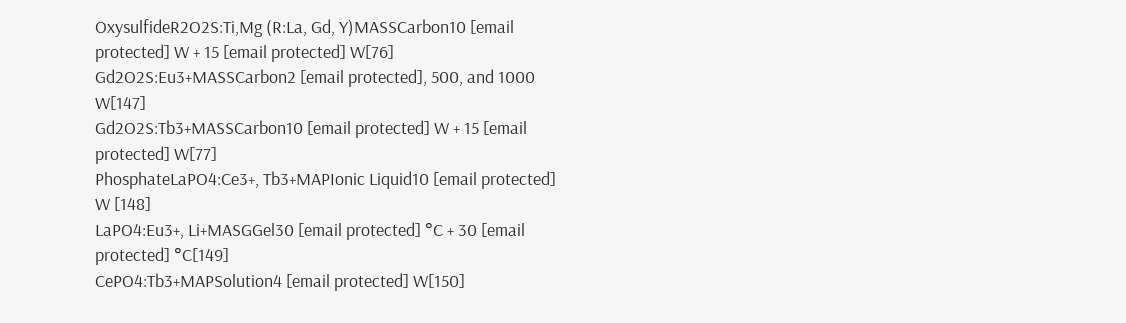OxysulfideR2O2S:Ti,Mg (R:La, Gd, Y)MASSCarbon10 [email protected] W + 15 [email protected] W[76]
Gd2O2S:Eu3+MASSCarbon2 [email protected], 500, and 1000 W[147]
Gd2O2S:Tb3+MASSCarbon10 [email protected] W + 15 [email protected] W[77]
PhosphateLaPO4:Ce3+, Tb3+MAPIonic Liquid10 [email protected] W [148]
LaPO4:Eu3+, Li+MASGGel30 [email protected] °C + 30 [email protected] °C[149]
CePO4:Tb3+MAPSolution4 [email protected] W[150]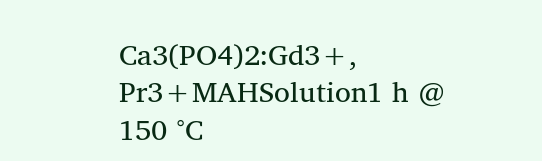Ca3(PO4)2:Gd3+, Pr3+MAHSolution1 h @ 150 °C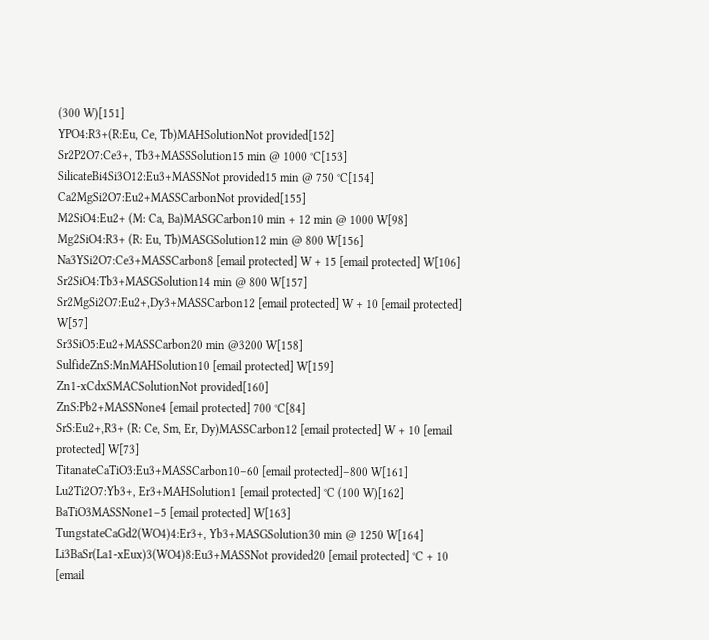(300 W)[151]
YPO4:R3+(R:Eu, Ce, Tb)MAHSolutionNot provided[152]
Sr2P2O7:Ce3+, Tb3+MASSSolution15 min @ 1000 °C[153]
SilicateBi4Si3O12:Eu3+MASSNot provided15 min @ 750 °C[154]
Ca2MgSi2O7:Eu2+MASSCarbonNot provided[155]
M2SiO4:Eu2+ (M: Ca, Ba)MASGCarbon10 min + 12 min @ 1000 W[98]
Mg2SiO4:R3+ (R: Eu, Tb)MASGSolution12 min @ 800 W[156]
Na3YSi2O7:Ce3+MASSCarbon8 [email protected] W + 15 [email protected] W[106]
Sr2SiO4:Tb3+MASGSolution14 min @ 800 W[157]
Sr2MgSi2O7:Eu2+,Dy3+MASSCarbon12 [email protected] W + 10 [email protected] W[57]
Sr3SiO5:Eu2+MASSCarbon20 min @3200 W[158]
SulfideZnS:MnMAHSolution10 [email protected] W[159]
Zn1-xCdxSMACSolutionNot provided[160]
ZnS:Pb2+MASSNone4 [email protected] 700 °C[84]
SrS:Eu2+,R3+ (R: Ce, Sm, Er, Dy)MASSCarbon12 [email protected] W + 10 [email protected] W[73]
TitanateCaTiO3:Eu3+MASSCarbon10–60 [email protected]–800 W[161]
Lu2Ti2O7:Yb3+, Er3+MAHSolution1 [email protected] °C (100 W)[162]
BaTiO3MASSNone1–5 [email protected] W[163]
TungstateCaGd2(WO4)4:Er3+, Yb3+MASGSolution30 min @ 1250 W[164]
Li3BaSr(La1-xEux)3(WO4)8:Eu3+MASSNot provided20 [email protected] °C + 10 [email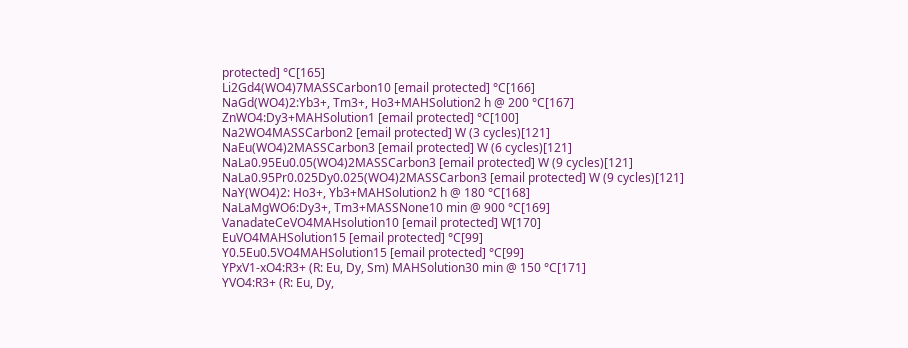protected] °C[165]
Li2Gd4(WO4)7MASSCarbon10 [email protected] °C[166]
NaGd(WO4)2:Yb3+, Tm3+, Ho3+MAHSolution2 h @ 200 °C[167]
ZnWO4:Dy3+MAHSolution1 [email protected] °C[100]
Na2WO4MASSCarbon2 [email protected] W (3 cycles)[121]
NaEu(WO4)2MASSCarbon3 [email protected] W (6 cycles)[121]
NaLa0.95Eu0.05(WO4)2MASSCarbon3 [email protected] W (9 cycles)[121]
NaLa0.95Pr0.025Dy0.025(WO4)2MASSCarbon3 [email protected] W (9 cycles)[121]
NaY(WO4)2: Ho3+, Yb3+MAHSolution2 h @ 180 °C[168]
NaLaMgWO6:Dy3+, Tm3+MASSNone10 min @ 900 °C[169]
VanadateCeVO4MAHsolution10 [email protected] W[170]
EuVO4MAHSolution15 [email protected] °C[99]
Y0.5Eu0.5VO4MAHSolution15 [email protected] °C[99]
YPxV1-xO4:R3+ (R: Eu, Dy, Sm) MAHSolution30 min @ 150 °C[171]
YVO4:R3+ (R: Eu, Dy,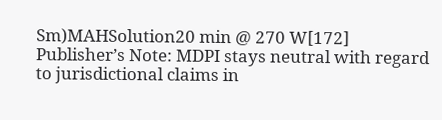Sm)MAHSolution20 min @ 270 W[172]
Publisher’s Note: MDPI stays neutral with regard to jurisdictional claims in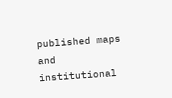published maps and institutional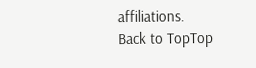affiliations.
Back to TopTop